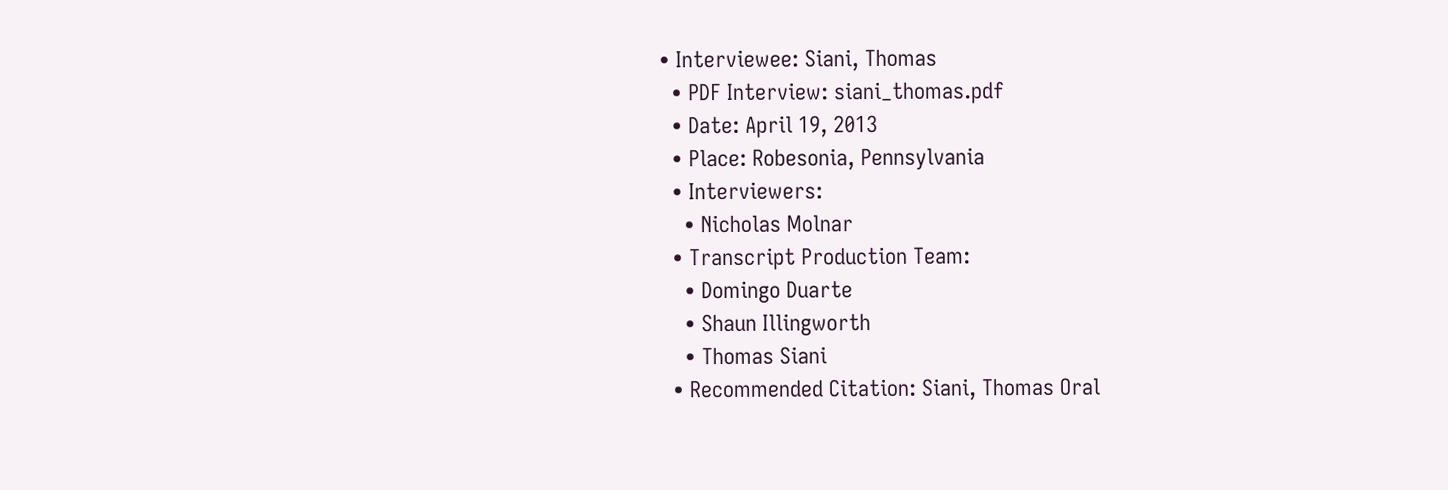• Interviewee: Siani, Thomas
  • PDF Interview: siani_thomas.pdf
  • Date: April 19, 2013
  • Place: Robesonia, Pennsylvania
  • Interviewers:
    • Nicholas Molnar
  • Transcript Production Team:
    • Domingo Duarte
    • Shaun Illingworth
    • Thomas Siani
  • Recommended Citation: Siani, Thomas Oral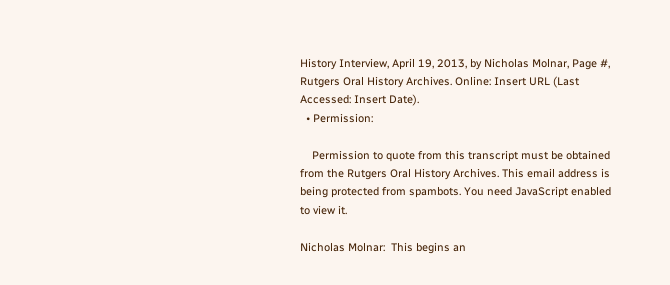History Interview, April 19, 2013, by Nicholas Molnar, Page #, Rutgers Oral History Archives. Online: Insert URL (Last Accessed: Insert Date).
  • Permission:

    Permission to quote from this transcript must be obtained from the Rutgers Oral History Archives. This email address is being protected from spambots. You need JavaScript enabled to view it.

Nicholas Molnar:  This begins an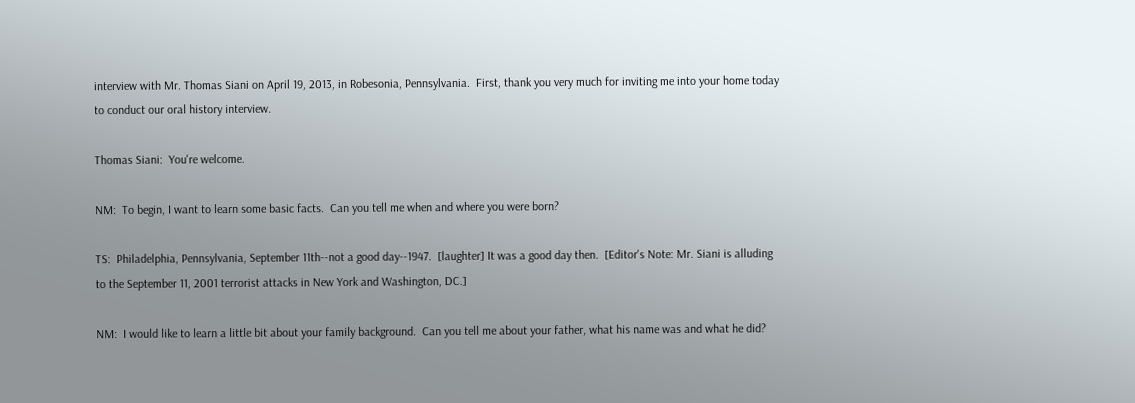interview with Mr. Thomas Siani on April 19, 2013, in Robesonia, Pennsylvania.  First, thank you very much for inviting me into your home today to conduct our oral history interview.

Thomas Siani:  You're welcome.

NM:  To begin, I want to learn some basic facts.  Can you tell me when and where you were born?

TS:  Philadelphia, Pennsylvania, September 11th--not a good day--1947.  [laughter] It was a good day then.  [Editor's Note: Mr. Siani is alluding to the September 11, 2001 terrorist attacks in New York and Washington, DC.]

NM:  I would like to learn a little bit about your family background.  Can you tell me about your father, what his name was and what he did?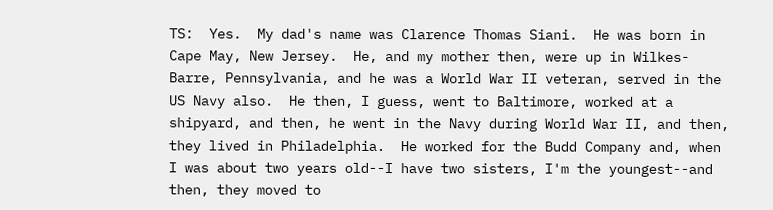TS:  Yes.  My dad's name was Clarence Thomas Siani.  He was born in Cape May, New Jersey.  He, and my mother then, were up in Wilkes-Barre, Pennsylvania, and he was a World War II veteran, served in the US Navy also.  He then, I guess, went to Baltimore, worked at a shipyard, and then, he went in the Navy during World War II, and then, they lived in Philadelphia.  He worked for the Budd Company and, when I was about two years old--I have two sisters, I'm the youngest--and then, they moved to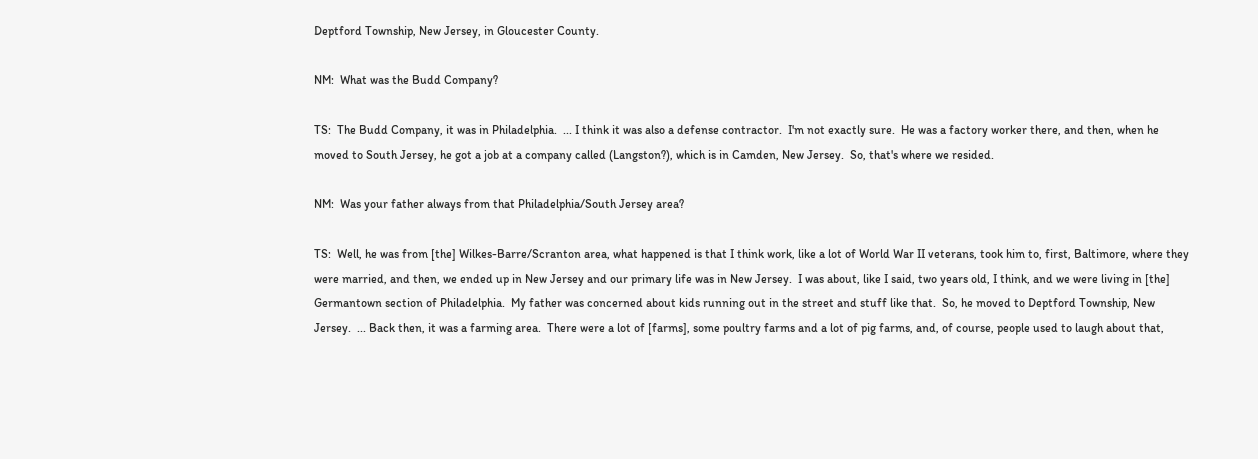Deptford Township, New Jersey, in Gloucester County.

NM:  What was the Budd Company?

TS:  The Budd Company, it was in Philadelphia.  ... I think it was also a defense contractor.  I'm not exactly sure.  He was a factory worker there, and then, when he moved to South Jersey, he got a job at a company called (Langston?), which is in Camden, New Jersey.  So, that's where we resided.

NM:  Was your father always from that Philadelphia/South Jersey area?

TS:  Well, he was from [the] Wilkes-Barre/Scranton area, what happened is that I think work, like a lot of World War II veterans, took him to, first, Baltimore, where they were married, and then, we ended up in New Jersey and our primary life was in New Jersey.  I was about, like I said, two years old, I think, and we were living in [the] Germantown section of Philadelphia.  My father was concerned about kids running out in the street and stuff like that.  So, he moved to Deptford Township, New Jersey.  ... Back then, it was a farming area.  There were a lot of [farms], some poultry farms and a lot of pig farms, and, of course, people used to laugh about that,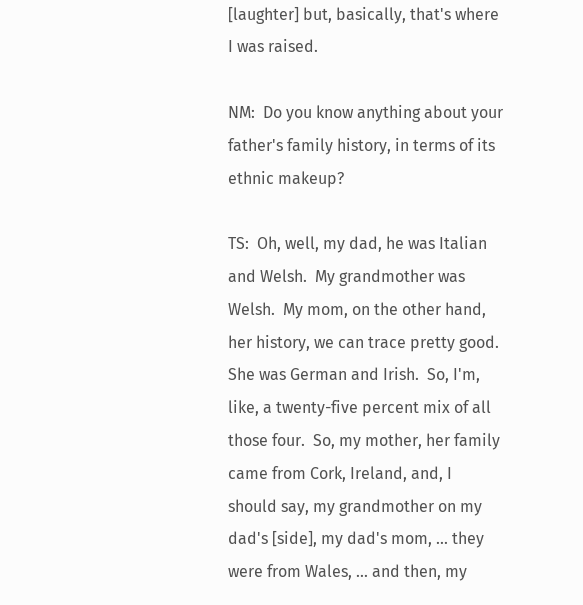[laughter] but, basically, that's where I was raised.

NM:  Do you know anything about your father's family history, in terms of its ethnic makeup?

TS:  Oh, well, my dad, he was Italian and Welsh.  My grandmother was Welsh.  My mom, on the other hand, her history, we can trace pretty good.  She was German and Irish.  So, I'm, like, a twenty-five percent mix of all those four.  So, my mother, her family came from Cork, Ireland, and, I should say, my grandmother on my dad's [side], my dad's mom, ... they were from Wales, ... and then, my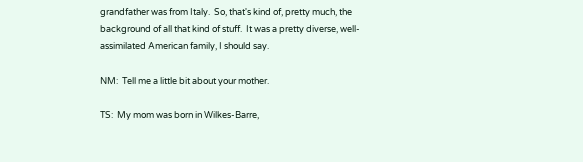grandfather was from Italy.  So, that's kind of, pretty much, the background of all that kind of stuff.  It was a pretty diverse, well-assimilated American family, I should say.

NM:  Tell me a little bit about your mother.

TS:  My mom was born in Wilkes-Barre,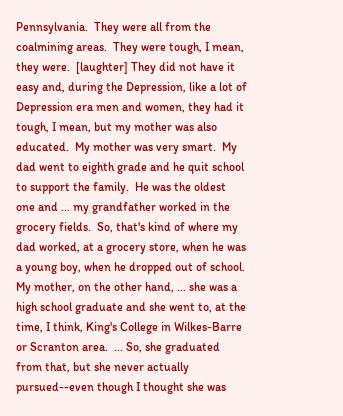Pennsylvania.  They were all from the coalmining areas.  They were tough, I mean, they were.  [laughter] They did not have it easy and, during the Depression, like a lot of Depression era men and women, they had it tough, I mean, but my mother was also educated.  My mother was very smart.  My dad went to eighth grade and he quit school to support the family.  He was the oldest one and ... my grandfather worked in the grocery fields.  So, that's kind of where my dad worked, at a grocery store, when he was a young boy, when he dropped out of school.  My mother, on the other hand, ... she was a high school graduate and she went to, at the time, I think, King's College in Wilkes-Barre or Scranton area.  ... So, she graduated from that, but she never actually pursued--even though I thought she was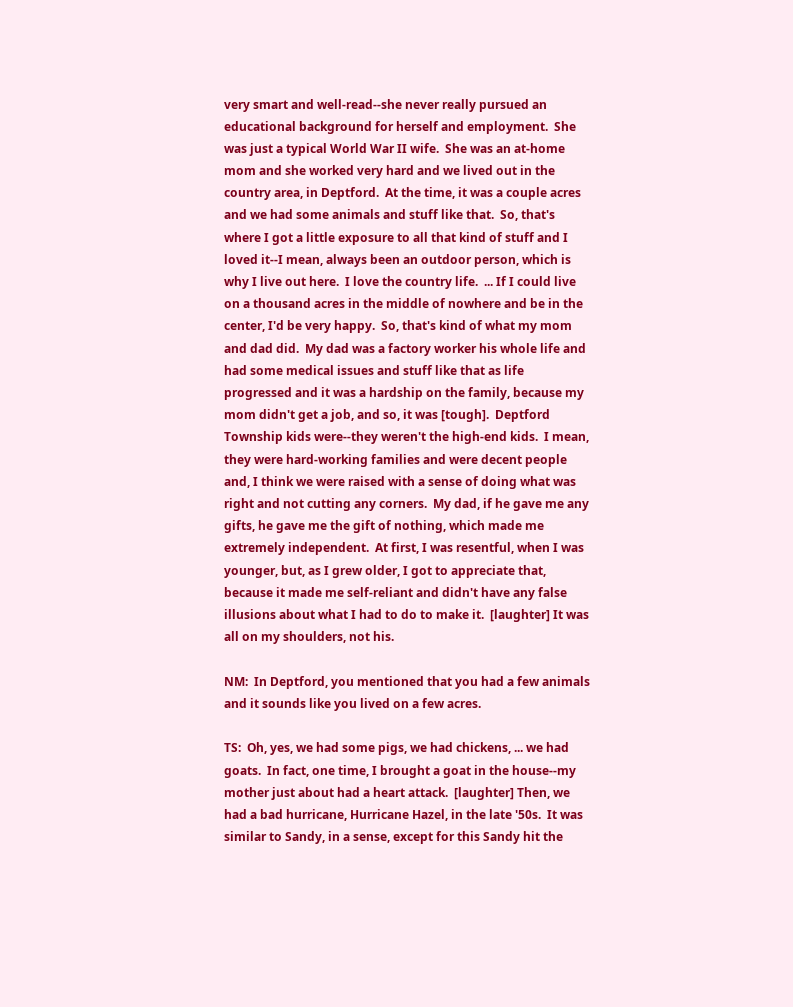very smart and well-read--she never really pursued an educational background for herself and employment.  She was just a typical World War II wife.  She was an at-home mom and she worked very hard and we lived out in the country area, in Deptford.  At the time, it was a couple acres and we had some animals and stuff like that.  So, that's where I got a little exposure to all that kind of stuff and I loved it--I mean, always been an outdoor person, which is why I live out here.  I love the country life.  ... If I could live on a thousand acres in the middle of nowhere and be in the center, I'd be very happy.  So, that's kind of what my mom and dad did.  My dad was a factory worker his whole life and had some medical issues and stuff like that as life progressed and it was a hardship on the family, because my mom didn't get a job, and so, it was [tough].  Deptford Township kids were--they weren't the high-end kids.  I mean, they were hard-working families and were decent people and, I think we were raised with a sense of doing what was right and not cutting any corners.  My dad, if he gave me any gifts, he gave me the gift of nothing, which made me extremely independent.  At first, I was resentful, when I was younger, but, as I grew older, I got to appreciate that, because it made me self-reliant and didn't have any false illusions about what I had to do to make it.  [laughter] It was all on my shoulders, not his.

NM:  In Deptford, you mentioned that you had a few animals and it sounds like you lived on a few acres.

TS:  Oh, yes, we had some pigs, we had chickens, ... we had goats.  In fact, one time, I brought a goat in the house--my mother just about had a heart attack.  [laughter] Then, we had a bad hurricane, Hurricane Hazel, in the late '50s.  It was similar to Sandy, in a sense, except for this Sandy hit the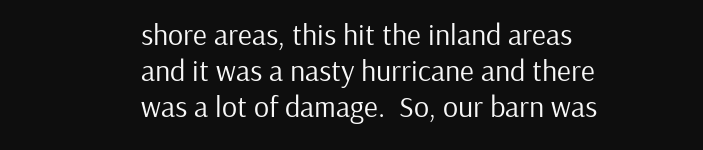shore areas, this hit the inland areas and it was a nasty hurricane and there was a lot of damage.  So, our barn was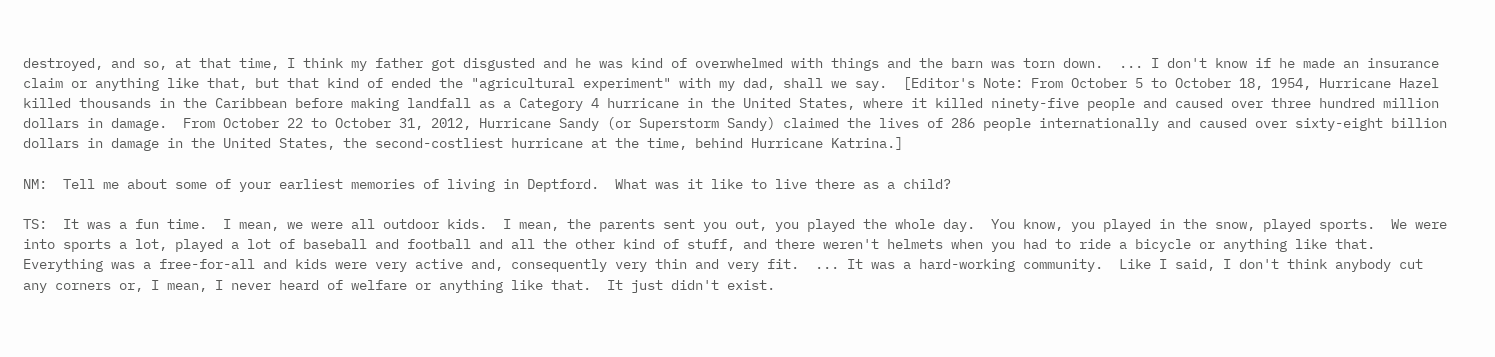destroyed, and so, at that time, I think my father got disgusted and he was kind of overwhelmed with things and the barn was torn down.  ... I don't know if he made an insurance claim or anything like that, but that kind of ended the "agricultural experiment" with my dad, shall we say.  [Editor's Note: From October 5 to October 18, 1954, Hurricane Hazel killed thousands in the Caribbean before making landfall as a Category 4 hurricane in the United States, where it killed ninety-five people and caused over three hundred million dollars in damage.  From October 22 to October 31, 2012, Hurricane Sandy (or Superstorm Sandy) claimed the lives of 286 people internationally and caused over sixty-eight billion dollars in damage in the United States, the second-costliest hurricane at the time, behind Hurricane Katrina.]

NM:  Tell me about some of your earliest memories of living in Deptford.  What was it like to live there as a child?

TS:  It was a fun time.  I mean, we were all outdoor kids.  I mean, the parents sent you out, you played the whole day.  You know, you played in the snow, played sports.  We were into sports a lot, played a lot of baseball and football and all the other kind of stuff, and there weren't helmets when you had to ride a bicycle or anything like that.  Everything was a free-for-all and kids were very active and, consequently very thin and very fit.  ... It was a hard-working community.  Like I said, I don't think anybody cut any corners or, I mean, I never heard of welfare or anything like that.  It just didn't exist.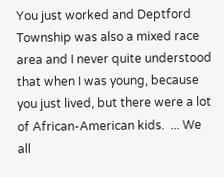You just worked and Deptford Township was also a mixed race area and I never quite understood that when I was young, because you just lived, but there were a lot of African-American kids.  ... We all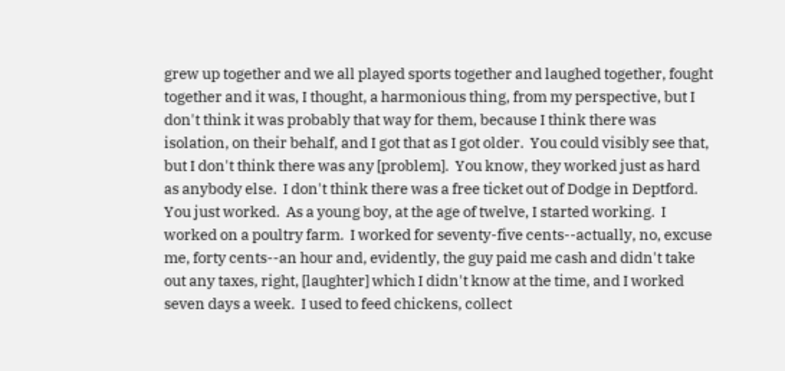grew up together and we all played sports together and laughed together, fought together and it was, I thought, a harmonious thing, from my perspective, but I don't think it was probably that way for them, because I think there was isolation, on their behalf, and I got that as I got older.  You could visibly see that, but I don't think there was any [problem].  You know, they worked just as hard as anybody else.  I don't think there was a free ticket out of Dodge in Deptford.  You just worked.  As a young boy, at the age of twelve, I started working.  I worked on a poultry farm.  I worked for seventy-five cents--actually, no, excuse me, forty cents--an hour and, evidently, the guy paid me cash and didn't take out any taxes, right, [laughter] which I didn't know at the time, and I worked seven days a week.  I used to feed chickens, collect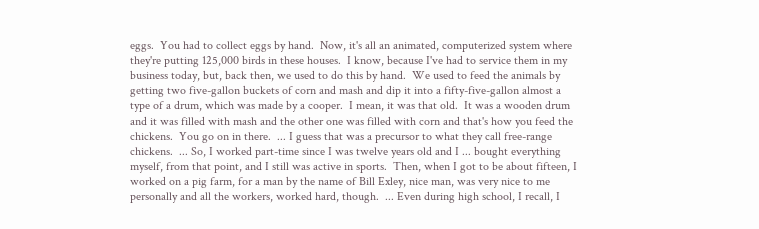eggs.  You had to collect eggs by hand.  Now, it's all an animated, computerized system where they're putting 125,000 birds in these houses.  I know, because I've had to service them in my business today, but, back then, we used to do this by hand.  We used to feed the animals by getting two five-gallon buckets of corn and mash and dip it into a fifty-five-gallon almost a type of a drum, which was made by a cooper.  I mean, it was that old.  It was a wooden drum and it was filled with mash and the other one was filled with corn and that's how you feed the chickens.  You go on in there.  ... I guess that was a precursor to what they call free-range chickens.  ... So, I worked part-time since I was twelve years old and I ... bought everything myself, from that point, and I still was active in sports.  Then, when I got to be about fifteen, I worked on a pig farm, for a man by the name of Bill Exley, nice man, was very nice to me personally and all the workers, worked hard, though.  ... Even during high school, I recall, I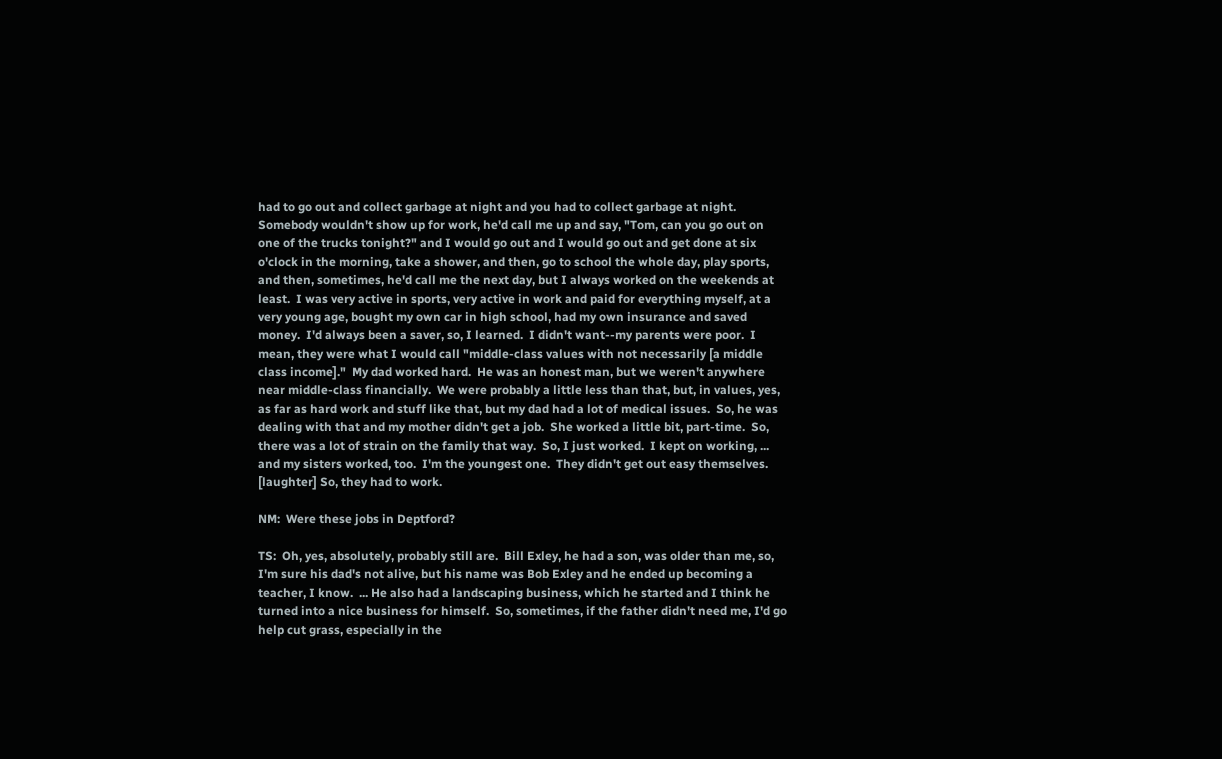had to go out and collect garbage at night and you had to collect garbage at night.  Somebody wouldn't show up for work, he'd call me up and say, "Tom, can you go out on one of the trucks tonight?" and I would go out and I would go out and get done at six o'clock in the morning, take a shower, and then, go to school the whole day, play sports, and then, sometimes, he'd call me the next day, but I always worked on the weekends at least.  I was very active in sports, very active in work and paid for everything myself, at a very young age, bought my own car in high school, had my own insurance and saved money.  I'd always been a saver, so, I learned.  I didn't want--my parents were poor.  I mean, they were what I would call "middle-class values with not necessarily [a middle class income]."  My dad worked hard.  He was an honest man, but we weren't anywhere near middle-class financially.  We were probably a little less than that, but, in values, yes, as far as hard work and stuff like that, but my dad had a lot of medical issues.  So, he was dealing with that and my mother didn't get a job.  She worked a little bit, part-time.  So, there was a lot of strain on the family that way.  So, I just worked.  I kept on working, ... and my sisters worked, too.  I'm the youngest one.  They didn't get out easy themselves.  [laughter] So, they had to work.

NM:  Were these jobs in Deptford?

TS:  Oh, yes, absolutely, probably still are.  Bill Exley, he had a son, was older than me, so, I'm sure his dad's not alive, but his name was Bob Exley and he ended up becoming a teacher, I know.  ... He also had a landscaping business, which he started and I think he turned into a nice business for himself.  So, sometimes, if the father didn't need me, I'd go help cut grass, especially in the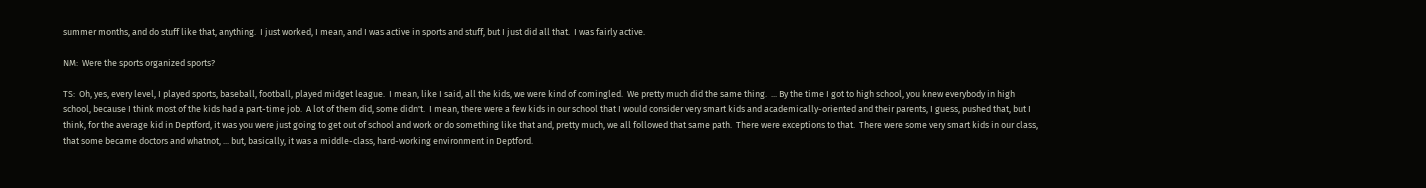summer months, and do stuff like that, anything.  I just worked, I mean, and I was active in sports and stuff, but I just did all that.  I was fairly active.

NM:  Were the sports organized sports?

TS:  Oh, yes, every level, I played sports, baseball, football, played midget league.  I mean, like I said, all the kids, we were kind of comingled.  We pretty much did the same thing.  ... By the time I got to high school, you knew everybody in high school, because I think most of the kids had a part-time job.  A lot of them did, some didn't.  I mean, there were a few kids in our school that I would consider very smart kids and academically-oriented and their parents, I guess, pushed that, but I think, for the average kid in Deptford, it was you were just going to get out of school and work or do something like that and, pretty much, we all followed that same path.  There were exceptions to that.  There were some very smart kids in our class, that some became doctors and whatnot, ... but, basically, it was a middle-class, hard-working environment in Deptford.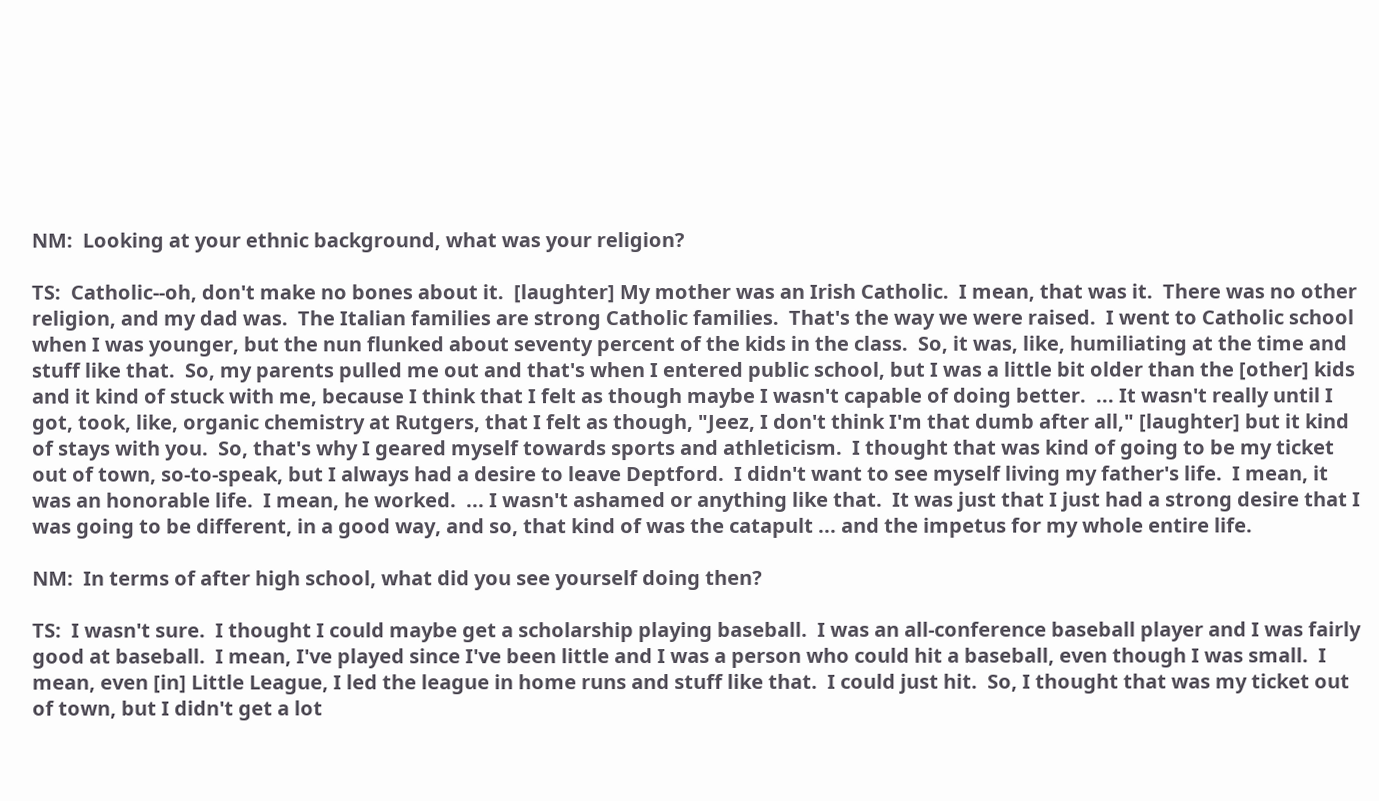NM:  Looking at your ethnic background, what was your religion?

TS:  Catholic--oh, don't make no bones about it.  [laughter] My mother was an Irish Catholic.  I mean, that was it.  There was no other religion, and my dad was.  The Italian families are strong Catholic families.  That's the way we were raised.  I went to Catholic school when I was younger, but the nun flunked about seventy percent of the kids in the class.  So, it was, like, humiliating at the time and stuff like that.  So, my parents pulled me out and that's when I entered public school, but I was a little bit older than the [other] kids and it kind of stuck with me, because I think that I felt as though maybe I wasn't capable of doing better.  ... It wasn't really until I got, took, like, organic chemistry at Rutgers, that I felt as though, "Jeez, I don't think I'm that dumb after all," [laughter] but it kind of stays with you.  So, that's why I geared myself towards sports and athleticism.  I thought that was kind of going to be my ticket out of town, so-to-speak, but I always had a desire to leave Deptford.  I didn't want to see myself living my father's life.  I mean, it was an honorable life.  I mean, he worked.  ... I wasn't ashamed or anything like that.  It was just that I just had a strong desire that I was going to be different, in a good way, and so, that kind of was the catapult ... and the impetus for my whole entire life.

NM:  In terms of after high school, what did you see yourself doing then?

TS:  I wasn't sure.  I thought I could maybe get a scholarship playing baseball.  I was an all-conference baseball player and I was fairly good at baseball.  I mean, I've played since I've been little and I was a person who could hit a baseball, even though I was small.  I mean, even [in] Little League, I led the league in home runs and stuff like that.  I could just hit.  So, I thought that was my ticket out of town, but I didn't get a lot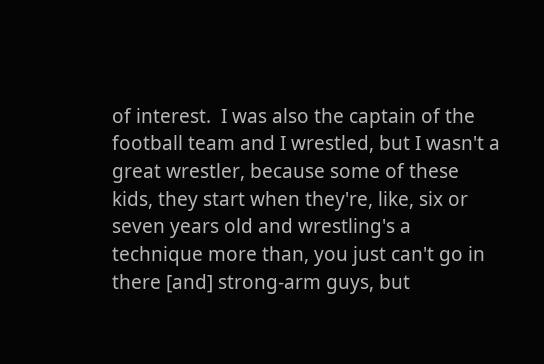of interest.  I was also the captain of the football team and I wrestled, but I wasn't a great wrestler, because some of these kids, they start when they're, like, six or seven years old and wrestling's a technique more than, you just can't go in there [and] strong-arm guys, but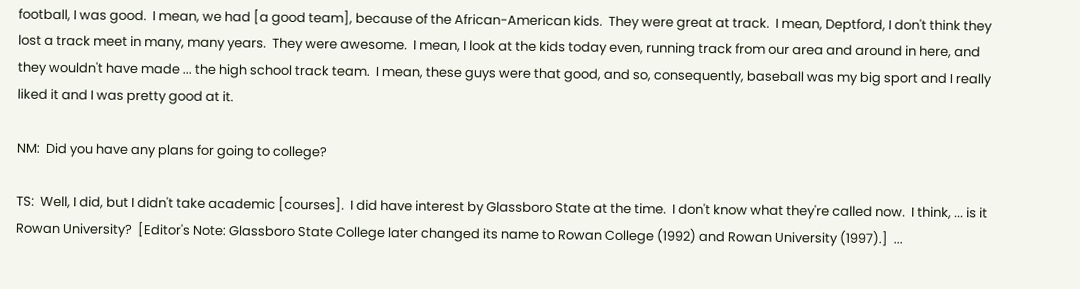football, I was good.  I mean, we had [a good team], because of the African-American kids.  They were great at track.  I mean, Deptford, I don't think they lost a track meet in many, many years.  They were awesome.  I mean, I look at the kids today even, running track from our area and around in here, and they wouldn't have made ... the high school track team.  I mean, these guys were that good, and so, consequently, baseball was my big sport and I really liked it and I was pretty good at it.

NM:  Did you have any plans for going to college?

TS:  Well, I did, but I didn't take academic [courses].  I did have interest by Glassboro State at the time.  I don't know what they're called now.  I think, ... is it Rowan University?  [Editor's Note: Glassboro State College later changed its name to Rowan College (1992) and Rowan University (1997).]  ...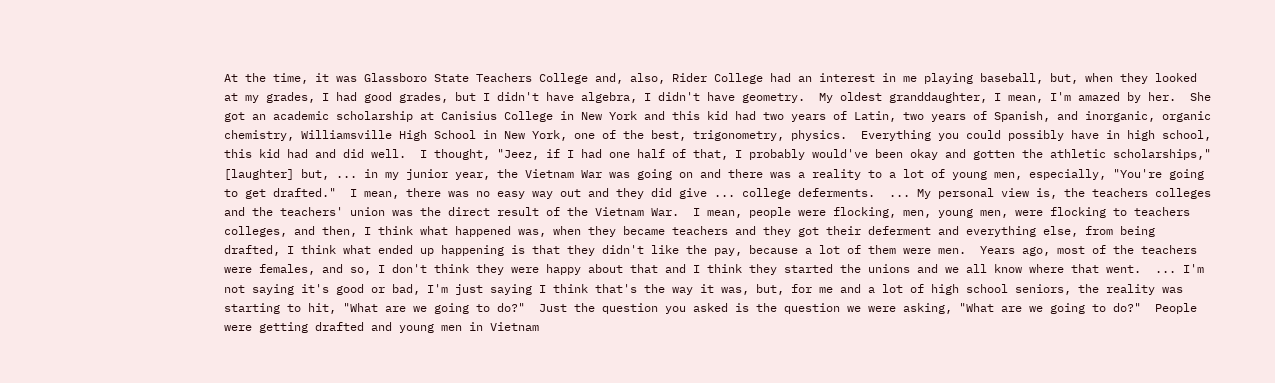At the time, it was Glassboro State Teachers College and, also, Rider College had an interest in me playing baseball, but, when they looked at my grades, I had good grades, but I didn't have algebra, I didn't have geometry.  My oldest granddaughter, I mean, I'm amazed by her.  She got an academic scholarship at Canisius College in New York and this kid had two years of Latin, two years of Spanish, and inorganic, organic chemistry, Williamsville High School in New York, one of the best, trigonometry, physics.  Everything you could possibly have in high school, this kid had and did well.  I thought, "Jeez, if I had one half of that, I probably would've been okay and gotten the athletic scholarships," [laughter] but, ... in my junior year, the Vietnam War was going on and there was a reality to a lot of young men, especially, "You're going to get drafted."  I mean, there was no easy way out and they did give ... college deferments.  ... My personal view is, the teachers colleges and the teachers' union was the direct result of the Vietnam War.  I mean, people were flocking, men, young men, were flocking to teachers colleges, and then, I think what happened was, when they became teachers and they got their deferment and everything else, from being drafted, I think what ended up happening is that they didn't like the pay, because a lot of them were men.  Years ago, most of the teachers were females, and so, I don't think they were happy about that and I think they started the unions and we all know where that went.  ... I'm not saying it's good or bad, I'm just saying I think that's the way it was, but, for me and a lot of high school seniors, the reality was starting to hit, "What are we going to do?"  Just the question you asked is the question we were asking, "What are we going to do?"  People were getting drafted and young men in Vietnam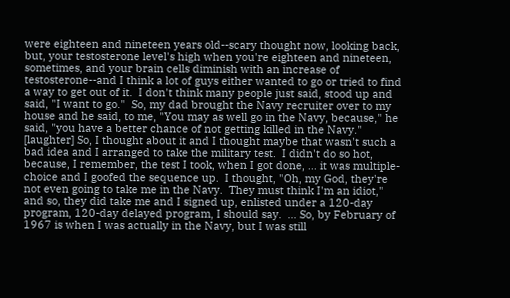were eighteen and nineteen years old--scary thought now, looking back, but, your testosterone level's high when you're eighteen and nineteen, sometimes, and your brain cells diminish with an increase of testosterone--and I think a lot of guys either wanted to go or tried to find a way to get out of it.  I don't think many people just said, stood up and said, "I want to go."  So, my dad brought the Navy recruiter over to my house and he said, to me, "You may as well go in the Navy, because," he said, "you have a better chance of not getting killed in the Navy."  [laughter] So, I thought about it and I thought maybe that wasn't such a bad idea and I arranged to take the military test.  I didn't do so hot, because, I remember, the test I took, when I got done, ... it was multiple-choice and I goofed the sequence up.  I thought, "Oh, my God, they're not even going to take me in the Navy.  They must think I'm an idiot," and so, they did take me and I signed up, enlisted under a 120-day program, 120-day delayed program, I should say.  ... So, by February of 1967 is when I was actually in the Navy, but I was still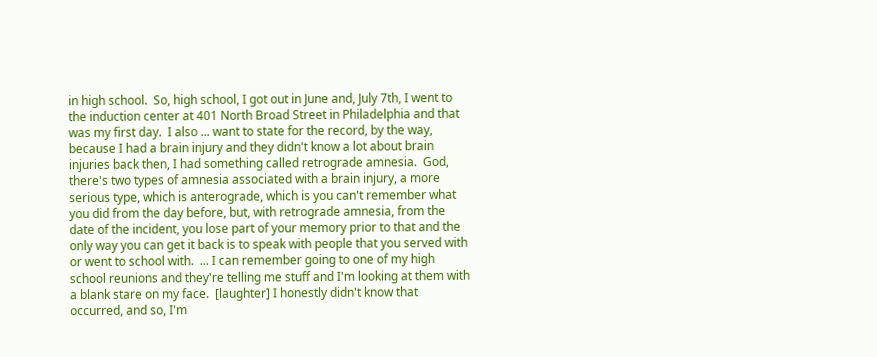in high school.  So, high school, I got out in June and, July 7th, I went to the induction center at 401 North Broad Street in Philadelphia and that was my first day.  I also ... want to state for the record, by the way, because I had a brain injury and they didn't know a lot about brain injuries back then, I had something called retrograde amnesia.  God, there's two types of amnesia associated with a brain injury, a more serious type, which is anterograde, which is you can't remember what you did from the day before, but, with retrograde amnesia, from the date of the incident, you lose part of your memory prior to that and the only way you can get it back is to speak with people that you served with or went to school with.  ... I can remember going to one of my high school reunions and they're telling me stuff and I'm looking at them with a blank stare on my face.  [laughter] I honestly didn't know that occurred, and so, I'm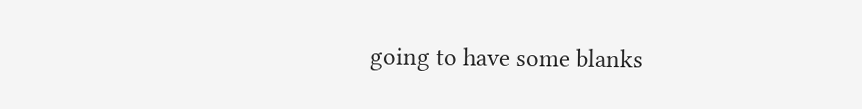going to have some blanks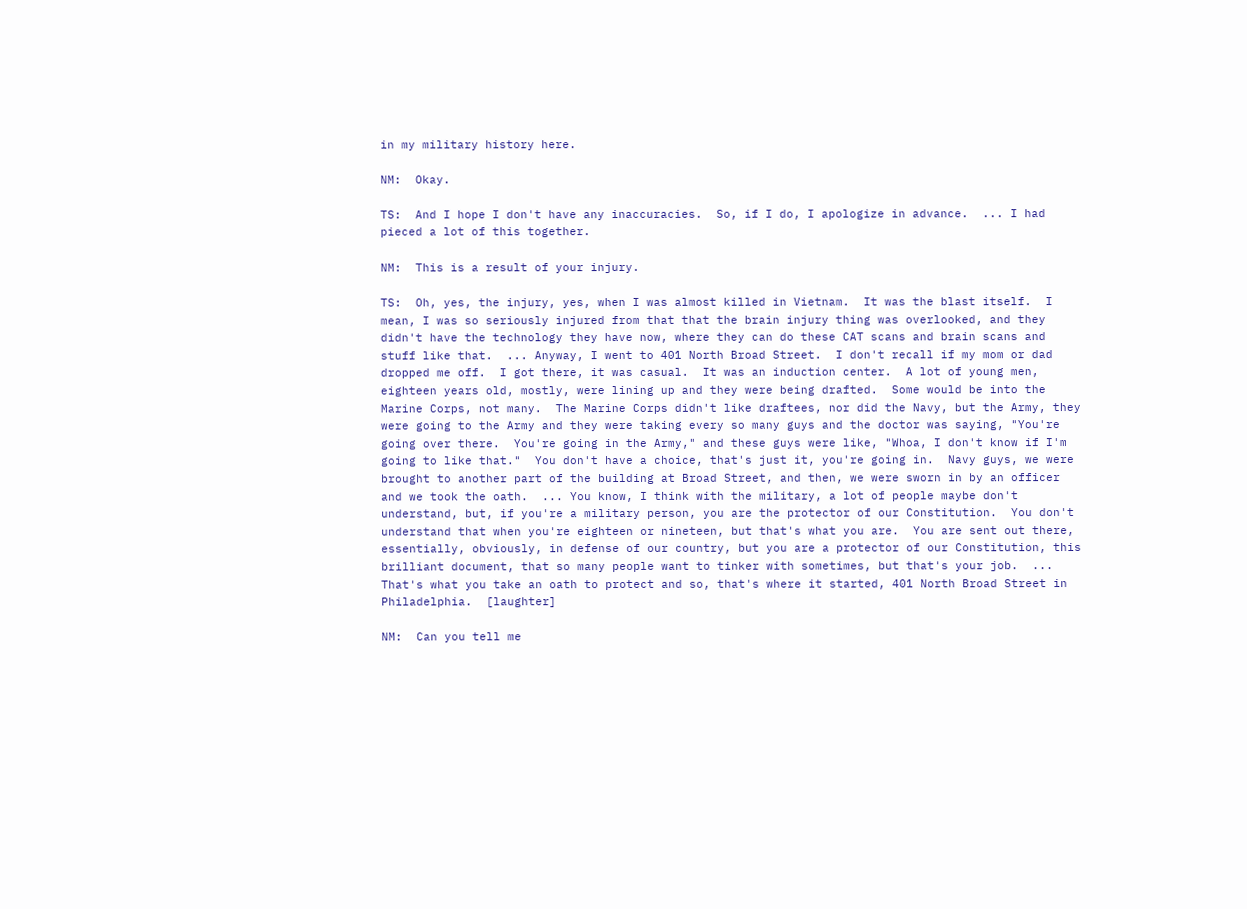in my military history here.

NM:  Okay.

TS:  And I hope I don't have any inaccuracies.  So, if I do, I apologize in advance.  ... I had pieced a lot of this together.

NM:  This is a result of your injury.

TS:  Oh, yes, the injury, yes, when I was almost killed in Vietnam.  It was the blast itself.  I mean, I was so seriously injured from that that the brain injury thing was overlooked, and they didn't have the technology they have now, where they can do these CAT scans and brain scans and stuff like that.  ... Anyway, I went to 401 North Broad Street.  I don't recall if my mom or dad dropped me off.  I got there, it was casual.  It was an induction center.  A lot of young men, eighteen years old, mostly, were lining up and they were being drafted.  Some would be into the Marine Corps, not many.  The Marine Corps didn't like draftees, nor did the Navy, but the Army, they were going to the Army and they were taking every so many guys and the doctor was saying, "You're going over there.  You're going in the Army," and these guys were like, "Whoa, I don't know if I'm going to like that."  You don't have a choice, that's just it, you're going in.  Navy guys, we were brought to another part of the building at Broad Street, and then, we were sworn in by an officer and we took the oath.  ... You know, I think with the military, a lot of people maybe don't understand, but, if you're a military person, you are the protector of our Constitution.  You don't understand that when you're eighteen or nineteen, but that's what you are.  You are sent out there, essentially, obviously, in defense of our country, but you are a protector of our Constitution, this brilliant document, that so many people want to tinker with sometimes, but that's your job.  ... That's what you take an oath to protect and so, that's where it started, 401 North Broad Street in Philadelphia.  [laughter]

NM:  Can you tell me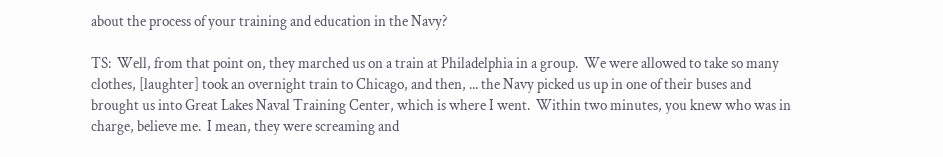about the process of your training and education in the Navy?

TS:  Well, from that point on, they marched us on a train at Philadelphia in a group.  We were allowed to take so many clothes, [laughter] took an overnight train to Chicago, and then, ... the Navy picked us up in one of their buses and brought us into Great Lakes Naval Training Center, which is where I went.  Within two minutes, you knew who was in charge, believe me.  I mean, they were screaming and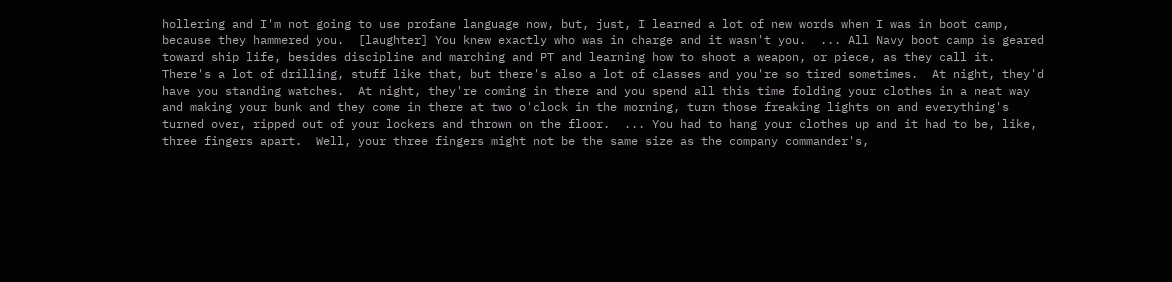hollering and I'm not going to use profane language now, but, just, I learned a lot of new words when I was in boot camp, because they hammered you.  [laughter] You knew exactly who was in charge and it wasn't you.  ... All Navy boot camp is geared toward ship life, besides discipline and marching and PT and learning how to shoot a weapon, or piece, as they call it.  There's a lot of drilling, stuff like that, but there's also a lot of classes and you're so tired sometimes.  At night, they'd have you standing watches.  At night, they're coming in there and you spend all this time folding your clothes in a neat way and making your bunk and they come in there at two o'clock in the morning, turn those freaking lights on and everything's turned over, ripped out of your lockers and thrown on the floor.  ... You had to hang your clothes up and it had to be, like, three fingers apart.  Well, your three fingers might not be the same size as the company commander's,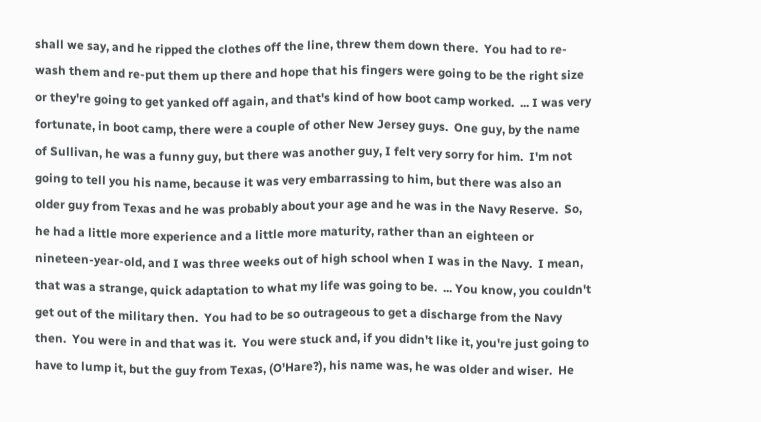shall we say, and he ripped the clothes off the line, threw them down there.  You had to re-wash them and re-put them up there and hope that his fingers were going to be the right size or they're going to get yanked off again, and that's kind of how boot camp worked.  ... I was very fortunate, in boot camp, there were a couple of other New Jersey guys.  One guy, by the name of Sullivan, he was a funny guy, but there was another guy, I felt very sorry for him.  I'm not going to tell you his name, because it was very embarrassing to him, but there was also an older guy from Texas and he was probably about your age and he was in the Navy Reserve.  So, he had a little more experience and a little more maturity, rather than an eighteen or nineteen-year-old, and I was three weeks out of high school when I was in the Navy.  I mean, that was a strange, quick adaptation to what my life was going to be.  ... You know, you couldn't get out of the military then.  You had to be so outrageous to get a discharge from the Navy then.  You were in and that was it.  You were stuck and, if you didn't like it, you're just going to have to lump it, but the guy from Texas, (O'Hare?), his name was, he was older and wiser.  He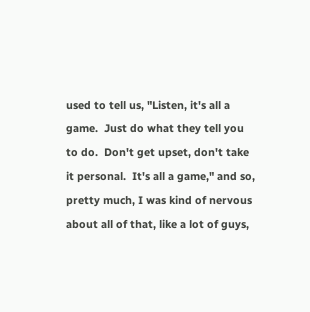used to tell us, "Listen, it's all a game.  Just do what they tell you to do.  Don't get upset, don't take it personal.  It's all a game," and so, pretty much, I was kind of nervous about all of that, like a lot of guys,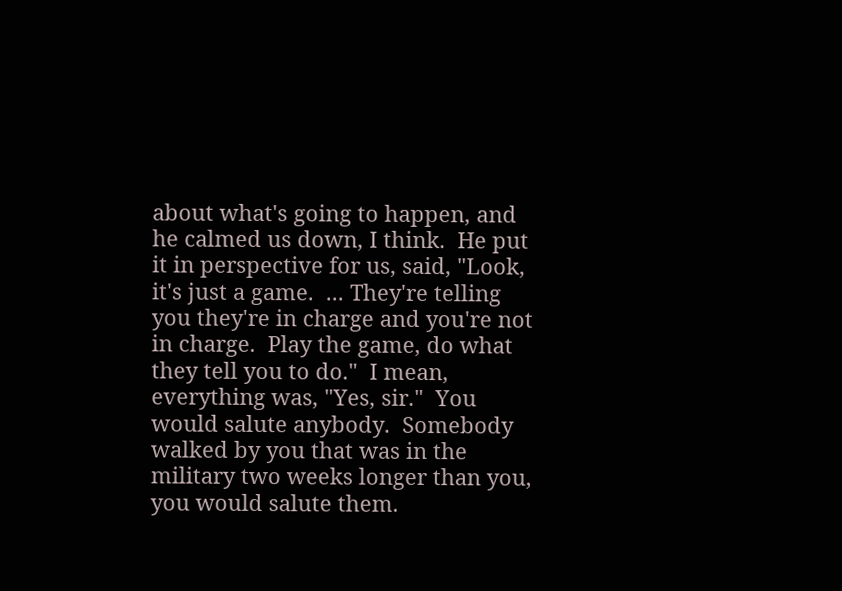about what's going to happen, and he calmed us down, I think.  He put it in perspective for us, said, "Look, it's just a game.  ... They're telling you they're in charge and you're not in charge.  Play the game, do what they tell you to do."  I mean, everything was, "Yes, sir."  You would salute anybody.  Somebody walked by you that was in the military two weeks longer than you, you would salute them.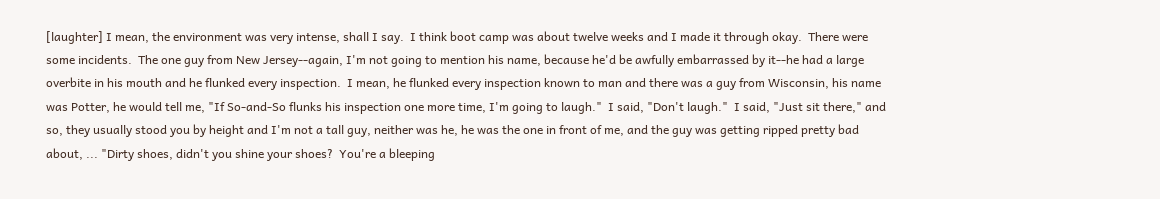[laughter] I mean, the environment was very intense, shall I say.  I think boot camp was about twelve weeks and I made it through okay.  There were some incidents.  The one guy from New Jersey--again, I'm not going to mention his name, because he'd be awfully embarrassed by it--he had a large overbite in his mouth and he flunked every inspection.  I mean, he flunked every inspection known to man and there was a guy from Wisconsin, his name was Potter, he would tell me, "If So-and-So flunks his inspection one more time, I'm going to laugh."  I said, "Don't laugh."  I said, "Just sit there," and so, they usually stood you by height and I'm not a tall guy, neither was he, he was the one in front of me, and the guy was getting ripped pretty bad about, ... "Dirty shoes, didn't you shine your shoes?  You're a bleeping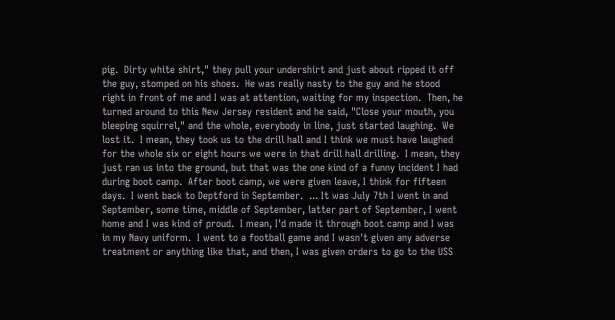pig.  Dirty white shirt," they pull your undershirt and just about ripped it off the guy, stomped on his shoes.  He was really nasty to the guy and he stood right in front of me and I was at attention, waiting for my inspection.  Then, he turned around to this New Jersey resident and he said, "Close your mouth, you bleeping squirrel," and the whole, everybody in line, just started laughing.  We lost it.  I mean, they took us to the drill hall and I think we must have laughed for the whole six or eight hours we were in that drill hall drilling.  I mean, they just ran us into the ground, but that was the one kind of a funny incident I had during boot camp.  After boot camp, we were given leave, I think for fifteen days.  I went back to Deptford in September.  ... It was July 7th I went in and September, some time, middle of September, latter part of September, I went home and I was kind of proud.  I mean, I'd made it through boot camp and I was in my Navy uniform.  I went to a football game and I wasn't given any adverse treatment or anything like that, and then, I was given orders to go to the USS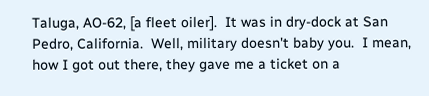Taluga, AO-62, [a fleet oiler].  It was in dry-dock at San Pedro, California.  Well, military doesn't baby you.  I mean, how I got out there, they gave me a ticket on a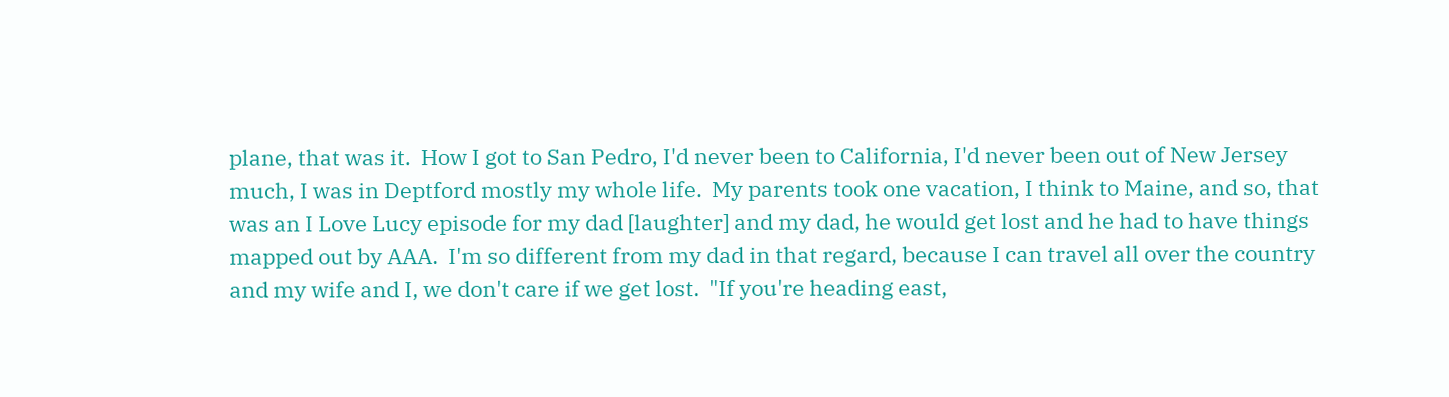plane, that was it.  How I got to San Pedro, I'd never been to California, I'd never been out of New Jersey much, I was in Deptford mostly my whole life.  My parents took one vacation, I think to Maine, and so, that was an I Love Lucy episode for my dad [laughter] and my dad, he would get lost and he had to have things mapped out by AAA.  I'm so different from my dad in that regard, because I can travel all over the country and my wife and I, we don't care if we get lost.  "If you're heading east,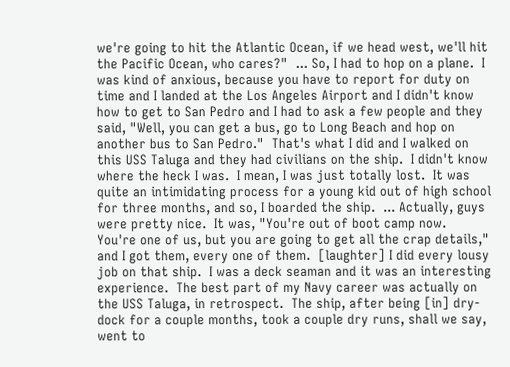we're going to hit the Atlantic Ocean, if we head west, we'll hit the Pacific Ocean, who cares?"  ... So, I had to hop on a plane.  I was kind of anxious, because you have to report for duty on time and I landed at the Los Angeles Airport and I didn't know how to get to San Pedro and I had to ask a few people and they said, "Well, you can get a bus, go to Long Beach and hop on another bus to San Pedro."  That's what I did and I walked on this USS Taluga and they had civilians on the ship.  I didn't know where the heck I was.  I mean, I was just totally lost.  It was quite an intimidating process for a young kid out of high school for three months, and so, I boarded the ship.  ... Actually, guys were pretty nice.  It was, "You're out of boot camp now.  You're one of us, but you are going to get all the crap details," and I got them, every one of them.  [laughter] I did every lousy job on that ship.  I was a deck seaman and it was an interesting experience.  The best part of my Navy career was actually on the USS Taluga, in retrospect.  The ship, after being [in] dry-dock for a couple months, took a couple dry runs, shall we say, went to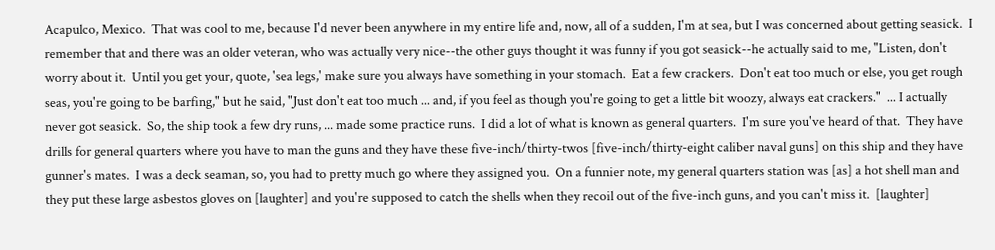Acapulco, Mexico.  That was cool to me, because I'd never been anywhere in my entire life and, now, all of a sudden, I'm at sea, but I was concerned about getting seasick.  I remember that and there was an older veteran, who was actually very nice--the other guys thought it was funny if you got seasick--he actually said to me, "Listen, don't worry about it.  Until you get your, quote, 'sea legs,' make sure you always have something in your stomach.  Eat a few crackers.  Don't eat too much or else, you get rough seas, you're going to be barfing," but he said, "Just don't eat too much ... and, if you feel as though you're going to get a little bit woozy, always eat crackers."  ... I actually never got seasick.  So, the ship took a few dry runs, ... made some practice runs.  I did a lot of what is known as general quarters.  I'm sure you've heard of that.  They have drills for general quarters where you have to man the guns and they have these five-inch/thirty-twos [five-inch/thirty-eight caliber naval guns] on this ship and they have gunner's mates.  I was a deck seaman, so, you had to pretty much go where they assigned you.  On a funnier note, my general quarters station was [as] a hot shell man and they put these large asbestos gloves on [laughter] and you're supposed to catch the shells when they recoil out of the five-inch guns, and you can't miss it.  [laughter]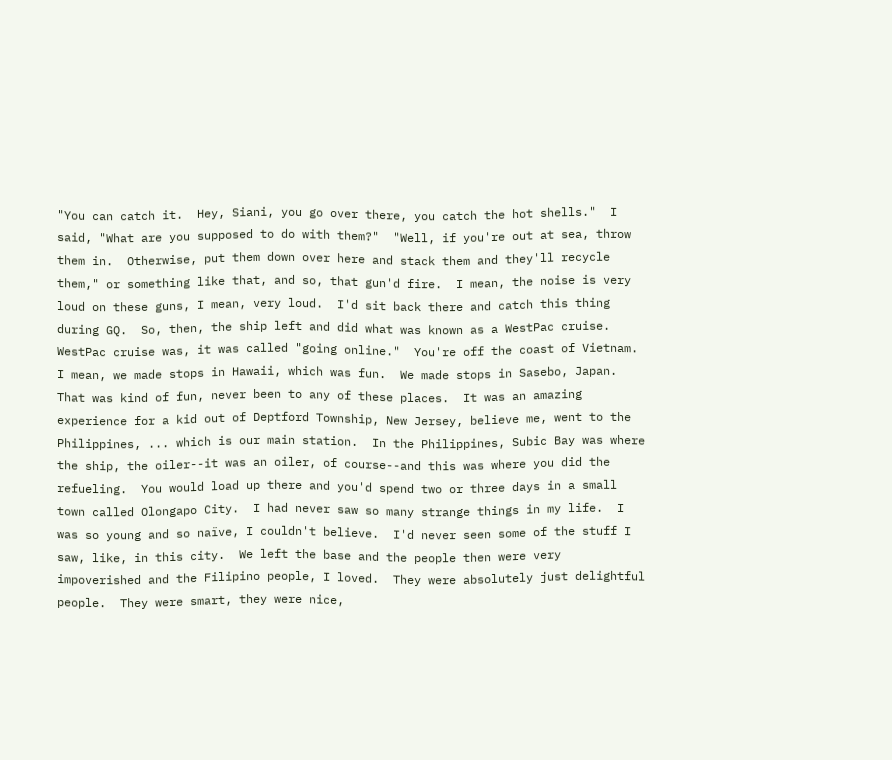"You can catch it.  Hey, Siani, you go over there, you catch the hot shells."  I said, "What are you supposed to do with them?"  "Well, if you're out at sea, throw them in.  Otherwise, put them down over here and stack them and they'll recycle them," or something like that, and so, that gun'd fire.  I mean, the noise is very loud on these guns, I mean, very loud.  I'd sit back there and catch this thing during GQ.  So, then, the ship left and did what was known as a WestPac cruise.  WestPac cruise was, it was called "going online."  You're off the coast of Vietnam.  I mean, we made stops in Hawaii, which was fun.  We made stops in Sasebo, Japan.  That was kind of fun, never been to any of these places.  It was an amazing experience for a kid out of Deptford Township, New Jersey, believe me, went to the Philippines, ... which is our main station.  In the Philippines, Subic Bay was where the ship, the oiler--it was an oiler, of course--and this was where you did the refueling.  You would load up there and you'd spend two or three days in a small town called Olongapo City.  I had never saw so many strange things in my life.  I was so young and so naïve, I couldn't believe.  I'd never seen some of the stuff I saw, like, in this city.  We left the base and the people then were very impoverished and the Filipino people, I loved.  They were absolutely just delightful people.  They were smart, they were nice,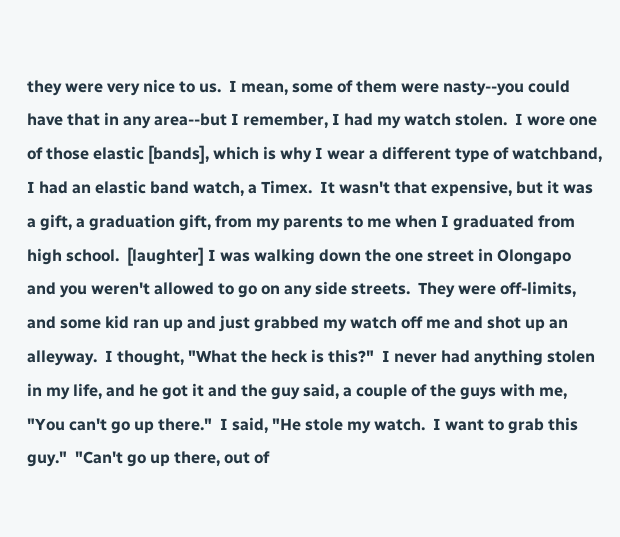they were very nice to us.  I mean, some of them were nasty--you could have that in any area--but I remember, I had my watch stolen.  I wore one of those elastic [bands], which is why I wear a different type of watchband, I had an elastic band watch, a Timex.  It wasn't that expensive, but it was a gift, a graduation gift, from my parents to me when I graduated from high school.  [laughter] I was walking down the one street in Olongapo and you weren't allowed to go on any side streets.  They were off-limits, and some kid ran up and just grabbed my watch off me and shot up an alleyway.  I thought, "What the heck is this?"  I never had anything stolen in my life, and he got it and the guy said, a couple of the guys with me, "You can't go up there."  I said, "He stole my watch.  I want to grab this guy."  "Can't go up there, out of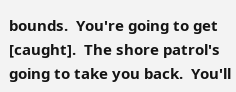bounds.  You're going to get [caught].  The shore patrol's going to take you back.  You'll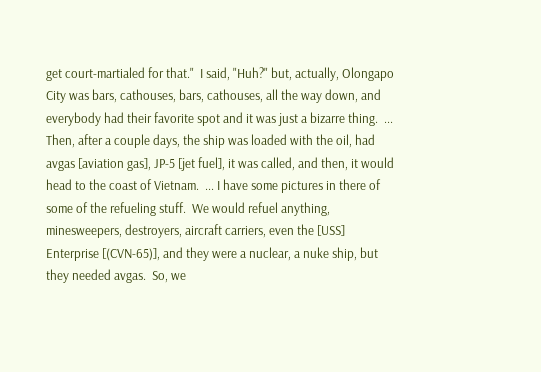get court-martialed for that."  I said, "Huh?" but, actually, Olongapo City was bars, cathouses, bars, cathouses, all the way down, and everybody had their favorite spot and it was just a bizarre thing.  ... Then, after a couple days, the ship was loaded with the oil, had avgas [aviation gas], JP-5 [jet fuel], it was called, and then, it would head to the coast of Vietnam.  ... I have some pictures in there of some of the refueling stuff.  We would refuel anything, minesweepers, destroyers, aircraft carriers, even the [USS] Enterprise [(CVN-65)], and they were a nuclear, a nuke ship, but they needed avgas.  So, we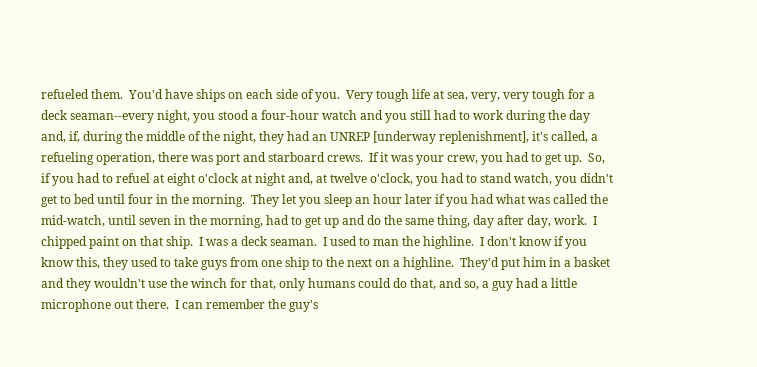refueled them.  You'd have ships on each side of you.  Very tough life at sea, very, very tough for a deck seaman--every night, you stood a four-hour watch and you still had to work during the day and, if, during the middle of the night, they had an UNREP [underway replenishment], it's called, a refueling operation, there was port and starboard crews.  If it was your crew, you had to get up.  So, if you had to refuel at eight o'clock at night and, at twelve o'clock, you had to stand watch, you didn't get to bed until four in the morning.  They let you sleep an hour later if you had what was called the mid-watch, until seven in the morning, had to get up and do the same thing, day after day, work.  I chipped paint on that ship.  I was a deck seaman.  I used to man the highline.  I don't know if you know this, they used to take guys from one ship to the next on a highline.  They'd put him in a basket and they wouldn't use the winch for that, only humans could do that, and so, a guy had a little microphone out there.  I can remember the guy's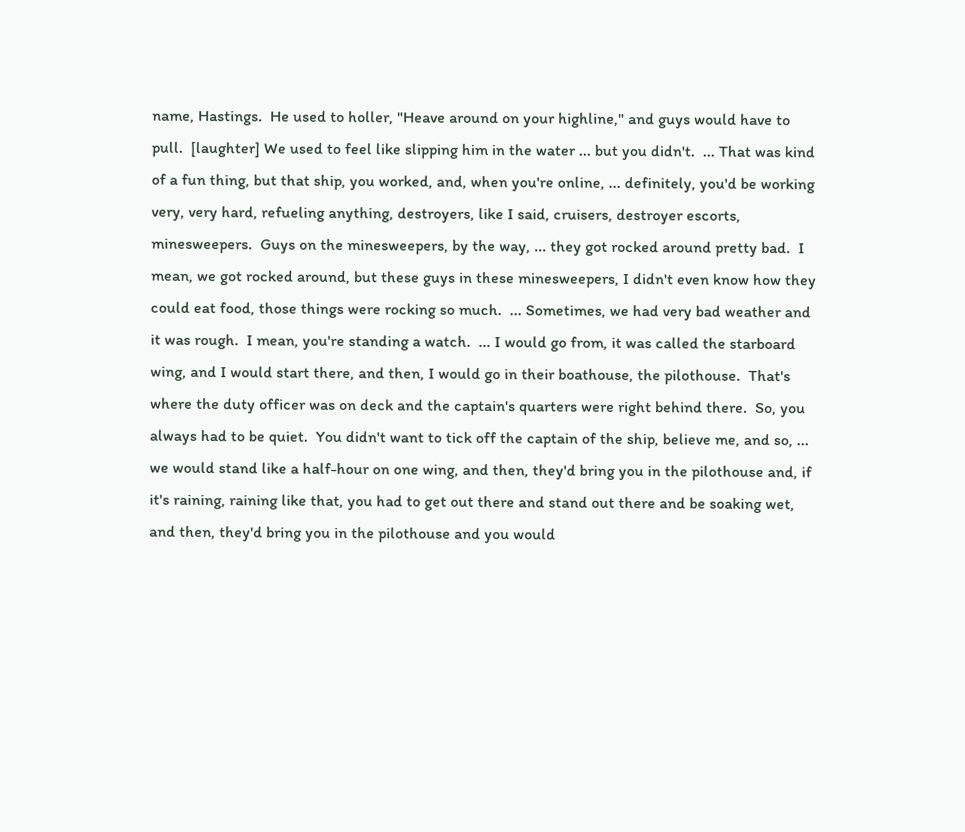name, Hastings.  He used to holler, "Heave around on your highline," and guys would have to pull.  [laughter] We used to feel like slipping him in the water ... but you didn't.  ... That was kind of a fun thing, but that ship, you worked, and, when you're online, ... definitely, you'd be working very, very hard, refueling anything, destroyers, like I said, cruisers, destroyer escorts, minesweepers.  Guys on the minesweepers, by the way, ... they got rocked around pretty bad.  I mean, we got rocked around, but these guys in these minesweepers, I didn't even know how they could eat food, those things were rocking so much.  ... Sometimes, we had very bad weather and it was rough.  I mean, you're standing a watch.  ... I would go from, it was called the starboard wing, and I would start there, and then, I would go in their boathouse, the pilothouse.  That's where the duty officer was on deck and the captain's quarters were right behind there.  So, you always had to be quiet.  You didn't want to tick off the captain of the ship, believe me, and so, ... we would stand like a half-hour on one wing, and then, they'd bring you in the pilothouse and, if it's raining, raining like that, you had to get out there and stand out there and be soaking wet, and then, they'd bring you in the pilothouse and you would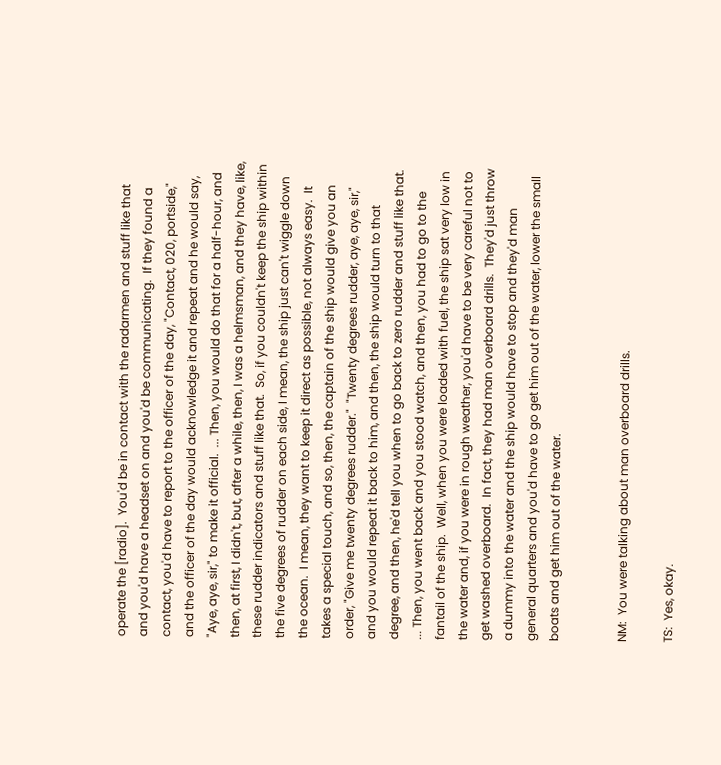operate the [radio].  You'd be in contact with the radarmen and stuff like that and you'd have a headset on and you'd be communicating.  If they found a contact, you'd have to report to the officer of the day, "Contact, 020, portside," and the officer of the day would acknowledge it and repeat and he would say, "Aye, aye, sir," to make it official.  ... Then, you would do that for a half-hour, and then, at first, I didn't, but, after a while, then, I was a helmsman, and they have, like, these rudder indicators and stuff like that.  So, if you couldn't keep the ship within the five degrees of rudder on each side, I mean, the ship just can't wiggle down the ocean.  I mean, they want to keep it direct as possible, not always easy.  It takes a special touch, and so, then, the captain of the ship would give you an order, "Give me twenty degrees rudder."  "Twenty degrees rudder, aye, aye, sir," and you would repeat it back to him, and then, the ship would turn to that degree, and then, he'd tell you when to go back to zero rudder and stuff like that.  ... Then, you went back and you stood watch, and then, you had to go to the fantail of the ship.  Well, when you were loaded with fuel, the ship sat very low in the water and, if you were in rough weather, you'd have to be very careful not to get washed overboard.  In fact, they had man overboard drills.  They'd just throw a dummy into the water and the ship would have to stop and they'd man general quarters and you'd have to go get him out of the water, lower the small boats and get him out of the water.


NM:  You were talking about man overboard drills.

TS:  Yes, okay.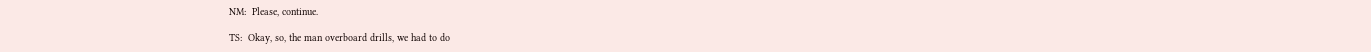NM:  Please, continue.

TS:  Okay, so, the man overboard drills, we had to do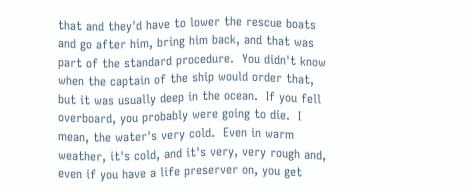that and they'd have to lower the rescue boats and go after him, bring him back, and that was part of the standard procedure.  You didn't know when the captain of the ship would order that, but it was usually deep in the ocean.  If you fell overboard, you probably were going to die.  I mean, the water's very cold.  Even in warm weather, it's cold, and it's very, very rough and, even if you have a life preserver on, you get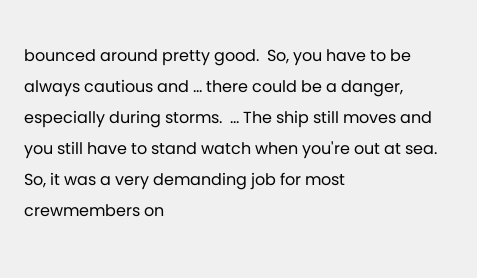bounced around pretty good.  So, you have to be always cautious and ... there could be a danger, especially during storms.  ... The ship still moves and you still have to stand watch when you're out at sea.  So, it was a very demanding job for most crewmembers on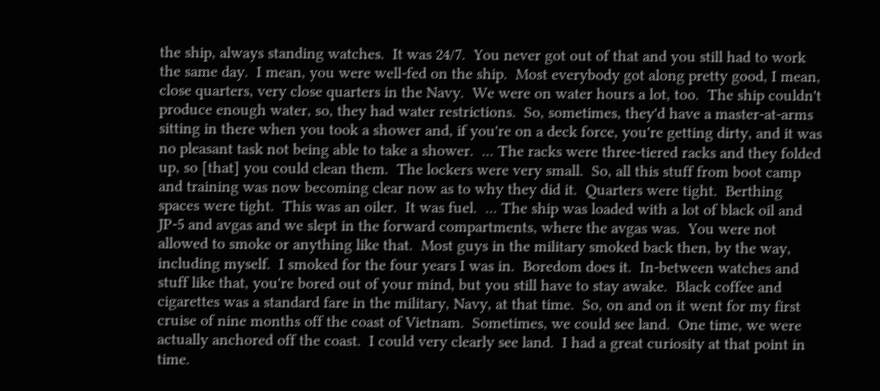the ship, always standing watches.  It was 24/7.  You never got out of that and you still had to work the same day.  I mean, you were well-fed on the ship.  Most everybody got along pretty good, I mean, close quarters, very close quarters in the Navy.  We were on water hours a lot, too.  The ship couldn't produce enough water, so, they had water restrictions.  So, sometimes, they'd have a master-at-arms sitting in there when you took a shower and, if you're on a deck force, you're getting dirty, and it was no pleasant task not being able to take a shower.  ... The racks were three-tiered racks and they folded up, so [that] you could clean them.  The lockers were very small.  So, all this stuff from boot camp and training was now becoming clear now as to why they did it.  Quarters were tight.  Berthing spaces were tight.  This was an oiler.  It was fuel.  ... The ship was loaded with a lot of black oil and JP-5 and avgas and we slept in the forward compartments, where the avgas was.  You were not allowed to smoke or anything like that.  Most guys in the military smoked back then, by the way, including myself.  I smoked for the four years I was in.  Boredom does it.  In-between watches and stuff like that, you're bored out of your mind, but you still have to stay awake.  Black coffee and cigarettes was a standard fare in the military, Navy, at that time.  So, on and on it went for my first cruise of nine months off the coast of Vietnam.  Sometimes, we could see land.  One time, we were actually anchored off the coast.  I could very clearly see land.  I had a great curiosity at that point in time.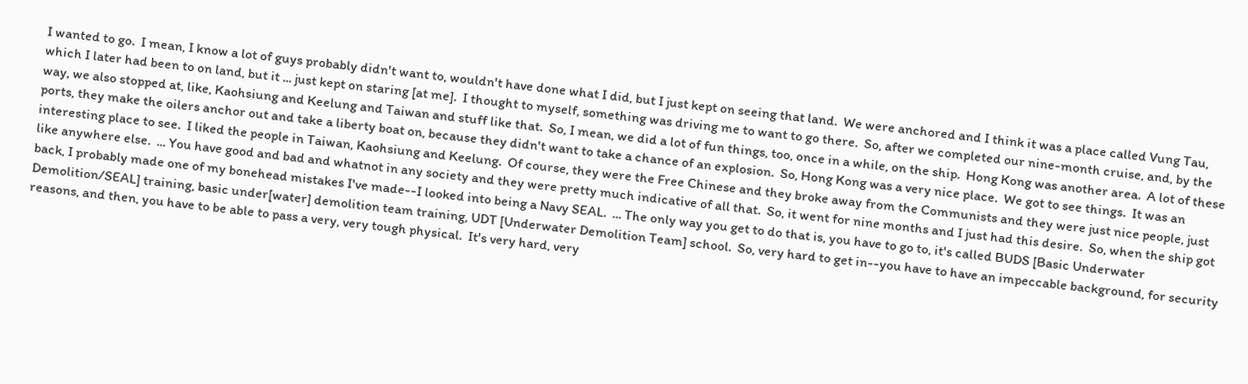I wanted to go.  I mean, I know a lot of guys probably didn't want to, wouldn't have done what I did, but I just kept on seeing that land.  We were anchored and I think it was a place called Vung Tau, which I later had been to on land, but it ... just kept on staring [at me].  I thought to myself, something was driving me to want to go there.  So, after we completed our nine-month cruise, and, by the way, we also stopped at, like, Kaohsiung and Keelung and Taiwan and stuff like that.  So, I mean, we did a lot of fun things, too, once in a while, on the ship.  Hong Kong was another area.  A lot of these ports, they make the oilers anchor out and take a liberty boat on, because they didn't want to take a chance of an explosion.  So, Hong Kong was a very nice place.  We got to see things.  It was an interesting place to see.  I liked the people in Taiwan, Kaohsiung and Keelung.  Of course, they were the Free Chinese and they broke away from the Communists and they were just nice people, just like anywhere else.  ... You have good and bad and whatnot in any society and they were pretty much indicative of all that.  So, it went for nine months and I just had this desire.  So, when the ship got back, I probably made one of my bonehead mistakes I've made--I looked into being a Navy SEAL.  ... The only way you get to do that is, you have to go to, it's called BUDS [Basic Underwater Demolition/SEAL] training, basic under[water] demolition team training, UDT [Underwater Demolition Team] school.  So, very hard to get in--you have to have an impeccable background, for security reasons, and then, you have to be able to pass a very, very tough physical.  It's very hard, very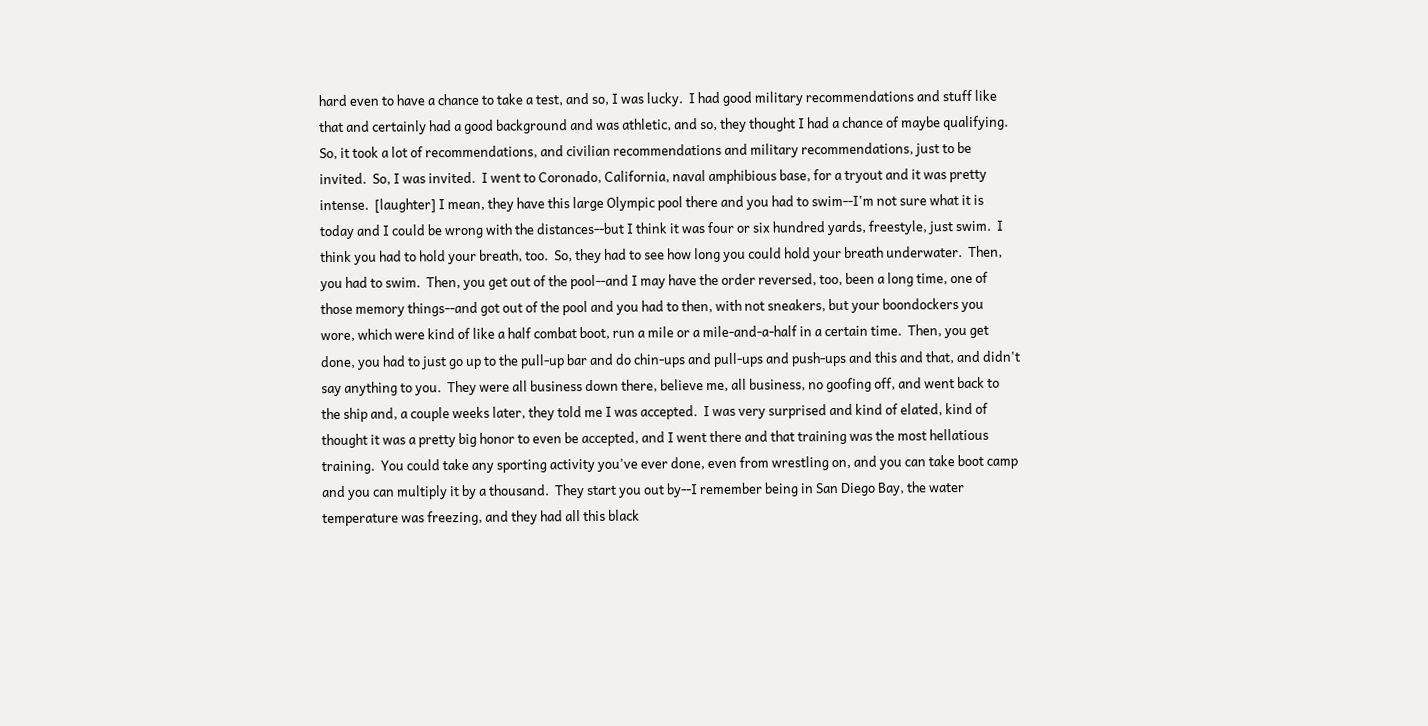hard even to have a chance to take a test, and so, I was lucky.  I had good military recommendations and stuff like that and certainly had a good background and was athletic, and so, they thought I had a chance of maybe qualifying.  So, it took a lot of recommendations, and civilian recommendations and military recommendations, just to be invited.  So, I was invited.  I went to Coronado, California, naval amphibious base, for a tryout and it was pretty intense.  [laughter] I mean, they have this large Olympic pool there and you had to swim--I'm not sure what it is today and I could be wrong with the distances--but I think it was four or six hundred yards, freestyle, just swim.  I think you had to hold your breath, too.  So, they had to see how long you could hold your breath underwater.  Then, you had to swim.  Then, you get out of the pool--and I may have the order reversed, too, been a long time, one of those memory things--and got out of the pool and you had to then, with not sneakers, but your boondockers you wore, which were kind of like a half combat boot, run a mile or a mile-and-a-half in a certain time.  Then, you get done, you had to just go up to the pull-up bar and do chin-ups and pull-ups and push-ups and this and that, and didn't say anything to you.  They were all business down there, believe me, all business, no goofing off, and went back to the ship and, a couple weeks later, they told me I was accepted.  I was very surprised and kind of elated, kind of thought it was a pretty big honor to even be accepted, and I went there and that training was the most hellatious training.  You could take any sporting activity you've ever done, even from wrestling on, and you can take boot camp and you can multiply it by a thousand.  They start you out by--I remember being in San Diego Bay, the water temperature was freezing, and they had all this black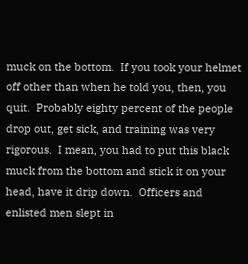muck on the bottom.  If you took your helmet off other than when he told you, then, you quit.  Probably eighty percent of the people drop out, get sick, and training was very rigorous.  I mean, you had to put this black muck from the bottom and stick it on your head, have it drip down.  Officers and enlisted men slept in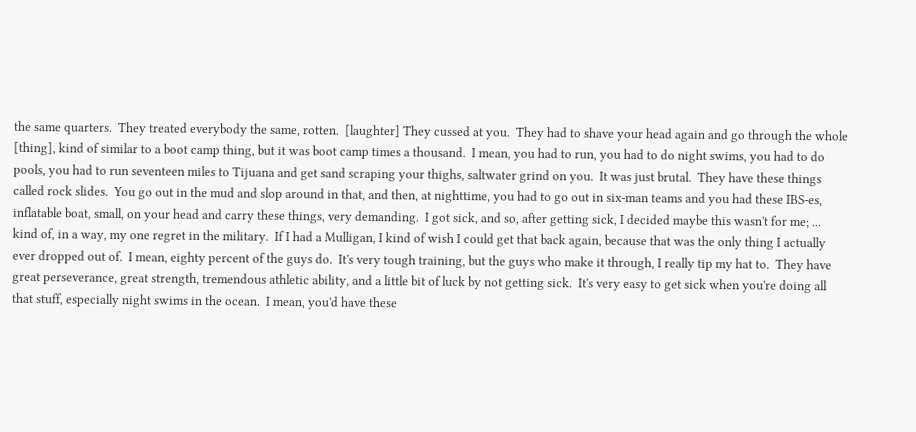the same quarters.  They treated everybody the same, rotten.  [laughter] They cussed at you.  They had to shave your head again and go through the whole [thing], kind of similar to a boot camp thing, but it was boot camp times a thousand.  I mean, you had to run, you had to do night swims, you had to do pools, you had to run seventeen miles to Tijuana and get sand scraping your thighs, saltwater grind on you.  It was just brutal.  They have these things called rock slides.  You go out in the mud and slop around in that, and then, at nighttime, you had to go out in six-man teams and you had these IBS-es, inflatable boat, small, on your head and carry these things, very demanding.  I got sick, and so, after getting sick, I decided maybe this wasn't for me; ... kind of, in a way, my one regret in the military.  If I had a Mulligan, I kind of wish I could get that back again, because that was the only thing I actually ever dropped out of.  I mean, eighty percent of the guys do.  It's very tough training, but the guys who make it through, I really tip my hat to.  They have great perseverance, great strength, tremendous athletic ability, and a little bit of luck by not getting sick.  It's very easy to get sick when you're doing all that stuff, especially night swims in the ocean.  I mean, you'd have these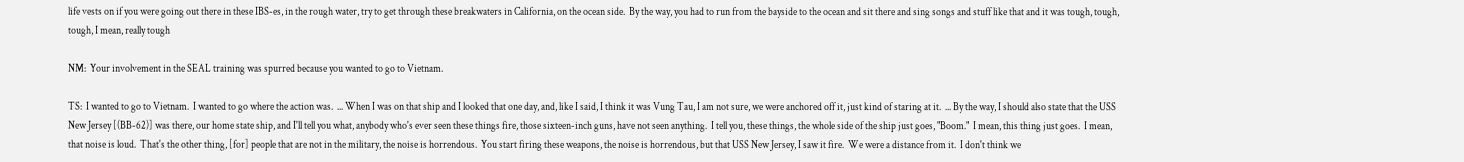life vests on if you were going out there in these IBS-es, in the rough water, try to get through these breakwaters in California, on the ocean side.  By the way, you had to run from the bayside to the ocean and sit there and sing songs and stuff like that and it was tough, tough, tough, I mean, really tough

NM:  Your involvement in the SEAL training was spurred because you wanted to go to Vietnam.

TS:  I wanted to go to Vietnam.  I wanted to go where the action was.  ... When I was on that ship and I looked that one day, and, like I said, I think it was Vung Tau, I am not sure, we were anchored off it, just kind of staring at it.  ... By the way, I should also state that the USS New Jersey [(BB-62)] was there, our home state ship, and I'll tell you what, anybody who's ever seen these things fire, those sixteen-inch guns, have not seen anything.  I tell you, these things, the whole side of the ship just goes, "Boom."  I mean, this thing just goes.  I mean, that noise is loud.  That's the other thing, [for] people that are not in the military, the noise is horrendous.  You start firing these weapons, the noise is horrendous, but that USS New Jersey, I saw it fire.  We were a distance from it.  I don't think we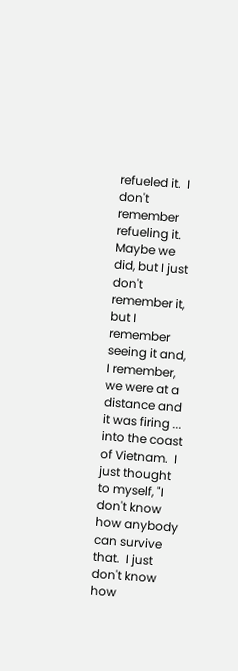refueled it.  I don't remember refueling it.  Maybe we did, but I just don't remember it, but I remember seeing it and, I remember, we were at a distance and it was firing ... into the coast of Vietnam.  I just thought to myself, "I don't know how anybody can survive that.  I just don't know how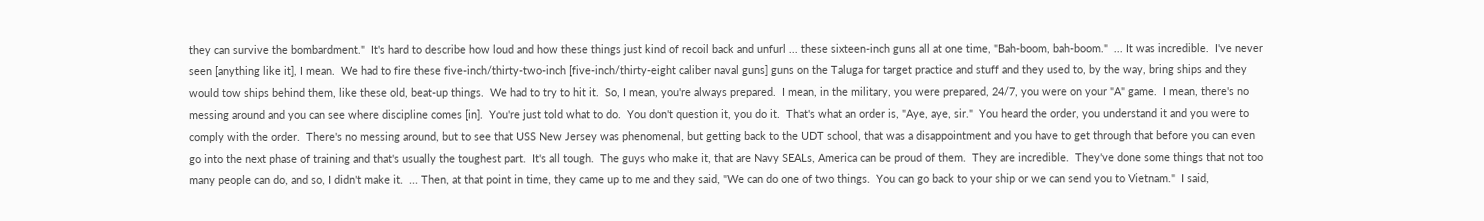they can survive the bombardment."  It's hard to describe how loud and how these things just kind of recoil back and unfurl ... these sixteen-inch guns all at one time, "Bah-boom, bah-boom."  ... It was incredible.  I've never seen [anything like it], I mean.  We had to fire these five-inch/thirty-two-inch [five-inch/thirty-eight caliber naval guns] guns on the Taluga for target practice and stuff and they used to, by the way, bring ships and they would tow ships behind them, like these old, beat-up things.  We had to try to hit it.  So, I mean, you're always prepared.  I mean, in the military, you were prepared, 24/7, you were on your "A" game.  I mean, there's no messing around and you can see where discipline comes [in].  You're just told what to do.  You don't question it, you do it.  That's what an order is, "Aye, aye, sir."  You heard the order, you understand it and you were to comply with the order.  There's no messing around, but to see that USS New Jersey was phenomenal, but getting back to the UDT school, that was a disappointment and you have to get through that before you can even go into the next phase of training and that's usually the toughest part.  It's all tough.  The guys who make it, that are Navy SEALs, America can be proud of them.  They are incredible.  They've done some things that not too many people can do, and so, I didn't make it.  ... Then, at that point in time, they came up to me and they said, "We can do one of two things.  You can go back to your ship or we can send you to Vietnam."  I said,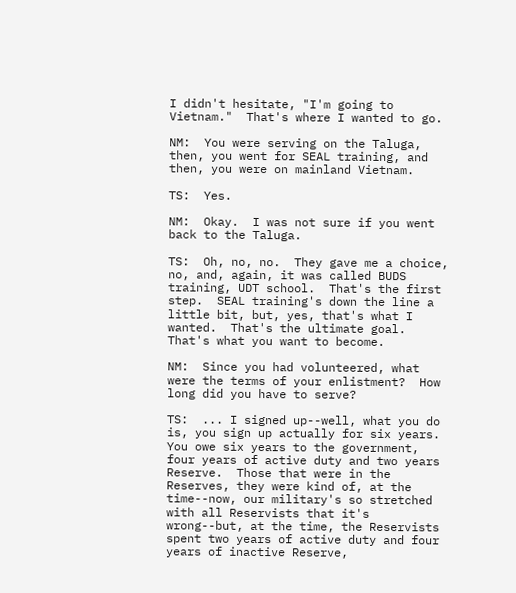I didn't hesitate, "I'm going to Vietnam."  That's where I wanted to go.

NM:  You were serving on the Taluga, then, you went for SEAL training, and then, you were on mainland Vietnam.

TS:  Yes.

NM:  Okay.  I was not sure if you went back to the Taluga.

TS:  Oh, no, no.  They gave me a choice, no, and, again, it was called BUDS training, UDT school.  That's the first step.  SEAL training's down the line a little bit, but, yes, that's what I wanted.  That's the ultimate goal.  That's what you want to become.

NM:  Since you had volunteered, what were the terms of your enlistment?  How long did you have to serve?

TS:  ... I signed up--well, what you do is, you sign up actually for six years.  You owe six years to the government, four years of active duty and two years Reserve.  Those that were in the Reserves, they were kind of, at the time--now, our military's so stretched with all Reservists that it's wrong--but, at the time, the Reservists spent two years of active duty and four years of inactive Reserve,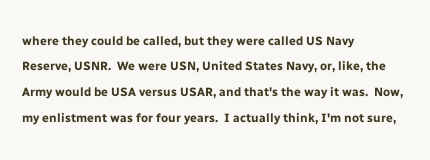where they could be called, but they were called US Navy Reserve, USNR.  We were USN, United States Navy, or, like, the Army would be USA versus USAR, and that's the way it was.  Now, my enlistment was for four years.  I actually think, I'm not sure,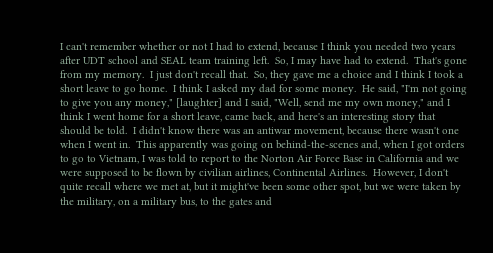I can't remember whether or not I had to extend, because I think you needed two years after UDT school and SEAL team training left.  So, I may have had to extend.  That's gone from my memory.  I just don't recall that.  So, they gave me a choice and I think I took a short leave to go home.  I think I asked my dad for some money.  He said, "I'm not going to give you any money," [laughter] and I said, "Well, send me my own money," and I think I went home for a short leave, came back, and here's an interesting story that should be told.  I didn't know there was an antiwar movement, because there wasn't one when I went in.  This apparently was going on behind-the-scenes and, when I got orders to go to Vietnam, I was told to report to the Norton Air Force Base in California and we were supposed to be flown by civilian airlines, Continental Airlines.  However, I don't quite recall where we met at, but it might've been some other spot, but we were taken by the military, on a military bus, to the gates and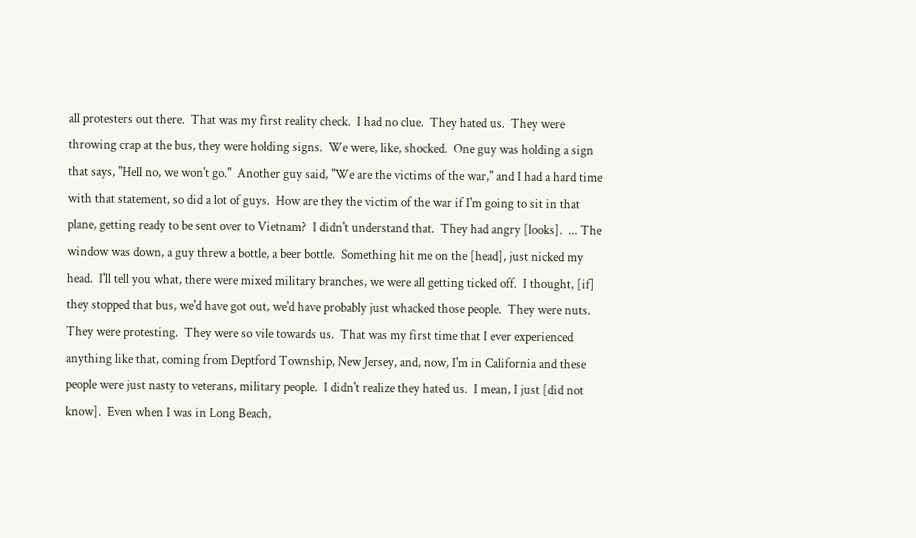all protesters out there.  That was my first reality check.  I had no clue.  They hated us.  They were throwing crap at the bus, they were holding signs.  We were, like, shocked.  One guy was holding a sign that says, "Hell no, we won't go."  Another guy said, "We are the victims of the war," and I had a hard time with that statement, so did a lot of guys.  How are they the victim of the war if I'm going to sit in that plane, getting ready to be sent over to Vietnam?  I didn't understand that.  They had angry [looks].  ... The window was down, a guy threw a bottle, a beer bottle.  Something hit me on the [head], just nicked my head.  I'll tell you what, there were mixed military branches, we were all getting ticked off.  I thought, [if] they stopped that bus, we'd have got out, we'd have probably just whacked those people.  They were nuts.  They were protesting.  They were so vile towards us.  That was my first time that I ever experienced anything like that, coming from Deptford Township, New Jersey, and, now, I'm in California and these people were just nasty to veterans, military people.  I didn't realize they hated us.  I mean, I just [did not know].  Even when I was in Long Beach,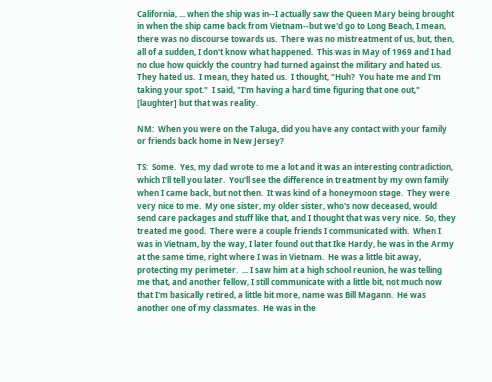California, ... when the ship was in--I actually saw the Queen Mary being brought in when the ship came back from Vietnam--but we'd go to Long Beach, I mean, there was no discourse towards us.  There was no mistreatment of us, but, then, all of a sudden, I don't know what happened.  This was in May of 1969 and I had no clue how quickly the country had turned against the military and hated us.  They hated us.  I mean, they hated us.  I thought, "Huh?  You hate me and I'm taking your spot."  I said, "I'm having a hard time figuring that one out," [laughter] but that was reality.

NM:  When you were on the Taluga, did you have any contact with your family or friends back home in New Jersey?

TS:  Some.  Yes, my dad wrote to me a lot and it was an interesting contradiction, which I'll tell you later.  You'll see the difference in treatment by my own family when I came back, but not then.  It was kind of a honeymoon stage.  They were very nice to me.  My one sister, my older sister, who's now deceased, would send care packages and stuff like that, and I thought that was very nice.  So, they treated me good.  There were a couple friends I communicated with.  When I was in Vietnam, by the way, I later found out that Ike Hardy, he was in the Army at the same time, right where I was in Vietnam.  He was a little bit away, protecting my perimeter.  ... I saw him at a high school reunion, he was telling me that, and another fellow, I still communicate with a little bit, not much now that I'm basically retired, a little bit more, name was Bill Magann.  He was another one of my classmates.  He was in the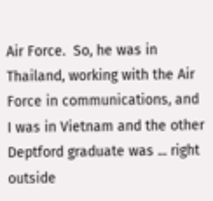Air Force.  So, he was in Thailand, working with the Air Force in communications, and I was in Vietnam and the other Deptford graduate was ... right outside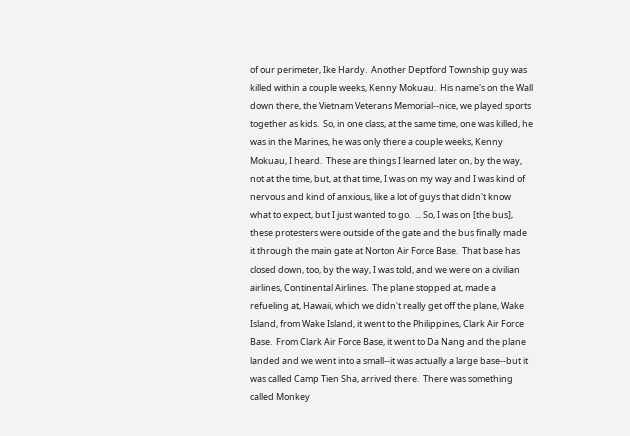of our perimeter, Ike Hardy.  Another Deptford Township guy was killed within a couple weeks, Kenny Mokuau.  His name's on the Wall down there, the Vietnam Veterans Memorial--nice, we played sports together as kids.  So, in one class, at the same time, one was killed, he was in the Marines, he was only there a couple weeks, Kenny Mokuau, I heard.  These are things I learned later on, by the way, not at the time, but, at that time, I was on my way and I was kind of nervous and kind of anxious, like a lot of guys that didn't know what to expect, but I just wanted to go.  ... So, I was on [the bus], these protesters were outside of the gate and the bus finally made it through the main gate at Norton Air Force Base.  That base has closed down, too, by the way, I was told, and we were on a civilian airlines, Continental Airlines.  The plane stopped at, made a refueling at, Hawaii, which we didn't really get off the plane, Wake Island, from Wake Island, it went to the Philippines, Clark Air Force Base.  From Clark Air Force Base, it went to Da Nang and the plane landed and we went into a small--it was actually a large base--but it was called Camp Tien Sha, arrived there.  There was something called Monkey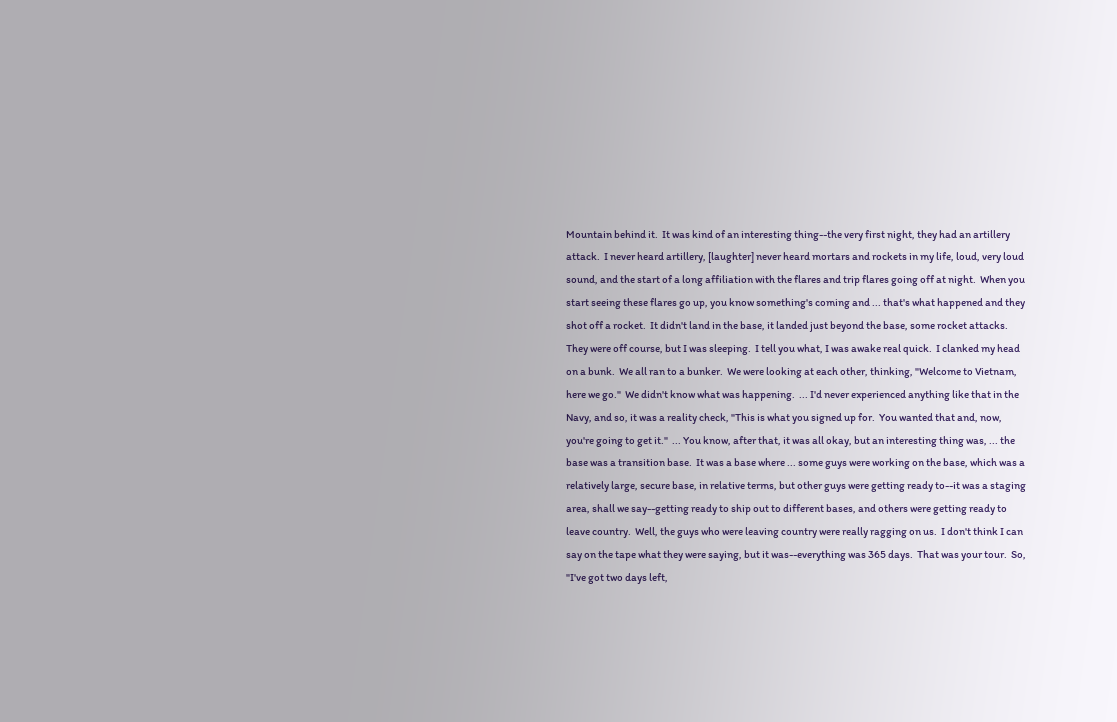Mountain behind it.  It was kind of an interesting thing--the very first night, they had an artillery attack.  I never heard artillery, [laughter] never heard mortars and rockets in my life, loud, very loud sound, and the start of a long affiliation with the flares and trip flares going off at night.  When you start seeing these flares go up, you know something's coming and ... that's what happened and they shot off a rocket.  It didn't land in the base, it landed just beyond the base, some rocket attacks.  They were off course, but I was sleeping.  I tell you what, I was awake real quick.  I clanked my head on a bunk.  We all ran to a bunker.  We were looking at each other, thinking, "Welcome to Vietnam, here we go."  We didn't know what was happening.  ... I'd never experienced anything like that in the Navy, and so, it was a reality check, "This is what you signed up for.  You wanted that and, now, you're going to get it."  ... You know, after that, it was all okay, but an interesting thing was, ... the base was a transition base.  It was a base where ... some guys were working on the base, which was a relatively large, secure base, in relative terms, but other guys were getting ready to--it was a staging area, shall we say--getting ready to ship out to different bases, and others were getting ready to leave country.  Well, the guys who were leaving country were really ragging on us.  I don't think I can say on the tape what they were saying, but it was--everything was 365 days.  That was your tour.  So, "I've got two days left,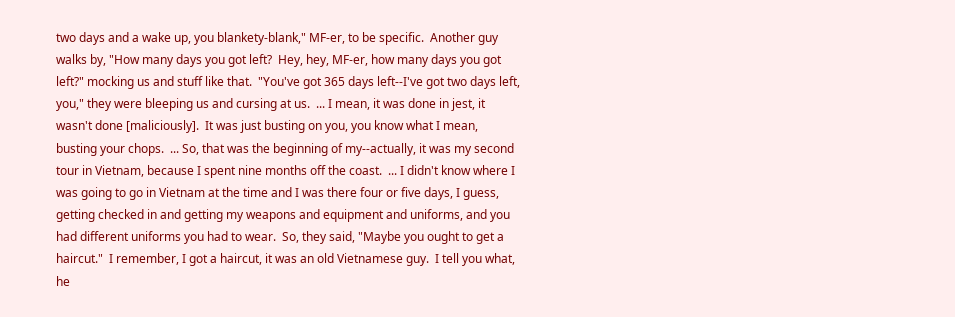two days and a wake up, you blankety-blank," MF-er, to be specific.  Another guy walks by, "How many days you got left?  Hey, hey, MF-er, how many days you got left?" mocking us and stuff like that.  "You've got 365 days left--I've got two days left, you," they were bleeping us and cursing at us.  ... I mean, it was done in jest, it wasn't done [maliciously].  It was just busting on you, you know what I mean, busting your chops.  ... So, that was the beginning of my--actually, it was my second tour in Vietnam, because I spent nine months off the coast.  ... I didn't know where I was going to go in Vietnam at the time and I was there four or five days, I guess, getting checked in and getting my weapons and equipment and uniforms, and you had different uniforms you had to wear.  So, they said, "Maybe you ought to get a haircut."  I remember, I got a haircut, it was an old Vietnamese guy.  I tell you what, he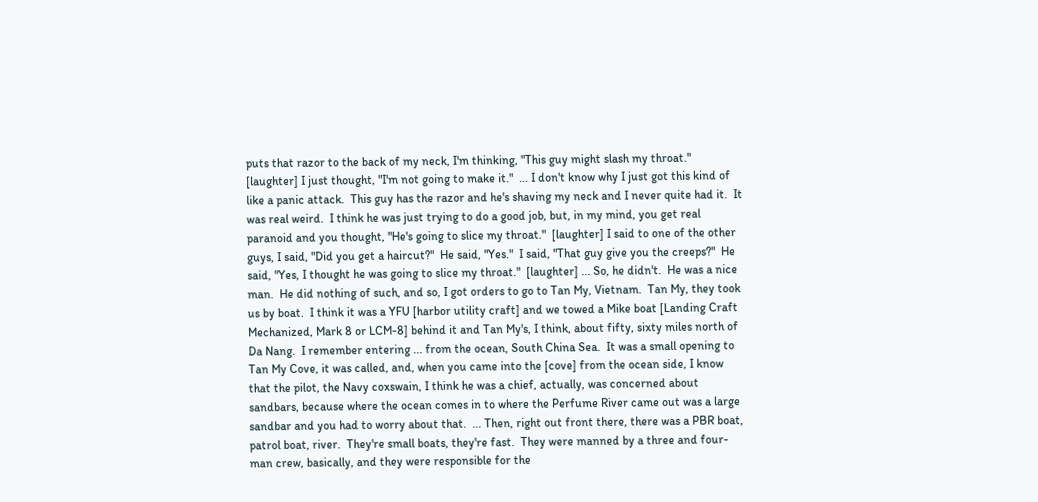puts that razor to the back of my neck, I'm thinking, "This guy might slash my throat."  [laughter] I just thought, "I'm not going to make it."  ... I don't know why I just got this kind of like a panic attack.  This guy has the razor and he's shaving my neck and I never quite had it.  It was real weird.  I think he was just trying to do a good job, but, in my mind, you get real paranoid and you thought, "He's going to slice my throat."  [laughter] I said to one of the other guys, I said, "Did you get a haircut?"  He said, "Yes."  I said, "That guy give you the creeps?"  He said, "Yes, I thought he was going to slice my throat."  [laughter] ... So, he didn't.  He was a nice man.  He did nothing of such, and so, I got orders to go to Tan My, Vietnam.  Tan My, they took us by boat.  I think it was a YFU [harbor utility craft] and we towed a Mike boat [Landing Craft Mechanized, Mark 8 or LCM-8] behind it and Tan My's, I think, about fifty, sixty miles north of Da Nang.  I remember entering ... from the ocean, South China Sea.  It was a small opening to Tan My Cove, it was called, and, when you came into the [cove] from the ocean side, I know that the pilot, the Navy coxswain, I think he was a chief, actually, was concerned about sandbars, because where the ocean comes in to where the Perfume River came out was a large sandbar and you had to worry about that.  ... Then, right out front there, there was a PBR boat, patrol boat, river.  They're small boats, they're fast.  They were manned by a three and four-man crew, basically, and they were responsible for the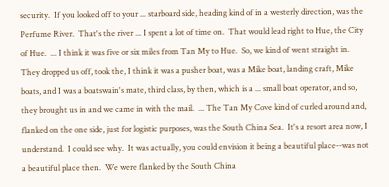security.  If you looked off to your ... starboard side, heading kind of in a westerly direction, was the Perfume River.  That's the river ... I spent a lot of time on.  That would lead right to Hue, the City of Hue.  ... I think it was five or six miles from Tan My to Hue.  So, we kind of went straight in.  They dropped us off, took the, I think it was a pusher boat, was a Mike boat, landing craft, Mike boats, and I was a boatswain's mate, third class, by then, which is a ... small boat operator, and so, they brought us in and we came in with the mail.  ... The Tan My Cove kind of curled around and, flanked on the one side, just for logistic purposes, was the South China Sea.  It's a resort area now, I understand.  I could see why.  It was actually, you could envision it being a beautiful place--was not a beautiful place then.  We were flanked by the South China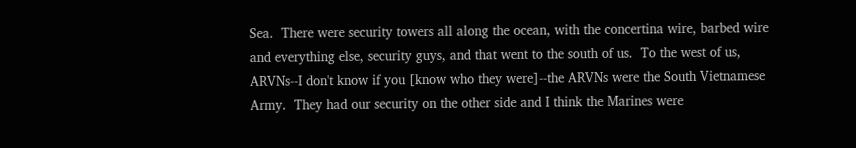Sea.  There were security towers all along the ocean, with the concertina wire, barbed wire and everything else, security guys, and that went to the south of us.  To the west of us, ARVNs--I don't know if you [know who they were]--the ARVNs were the South Vietnamese Army.  They had our security on the other side and I think the Marines were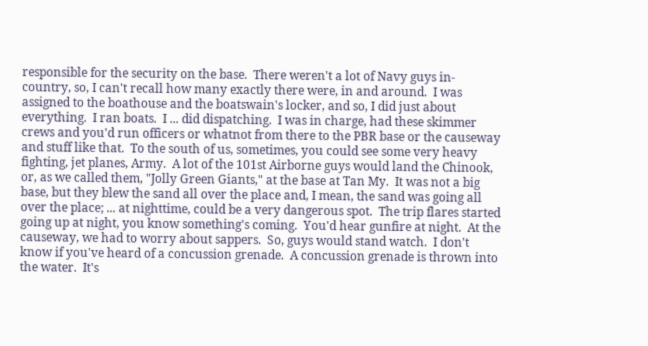responsible for the security on the base.  There weren't a lot of Navy guys in-country, so, I can't recall how many exactly there were, in and around.  I was assigned to the boathouse and the boatswain's locker, and so, I did just about everything.  I ran boats.  I ... did dispatching.  I was in charge, had these skimmer crews and you'd run officers or whatnot from there to the PBR base or the causeway and stuff like that.  To the south of us, sometimes, you could see some very heavy fighting, jet planes, Army.  A lot of the 101st Airborne guys would land the Chinook, or, as we called them, "Jolly Green Giants," at the base at Tan My.  It was not a big base, but they blew the sand all over the place and, I mean, the sand was going all over the place; ... at nighttime, could be a very dangerous spot.  The trip flares started going up at night, you know something's coming.  You'd hear gunfire at night.  At the causeway, we had to worry about sappers.  So, guys would stand watch.  I don't know if you've heard of a concussion grenade.  A concussion grenade is thrown into the water.  It's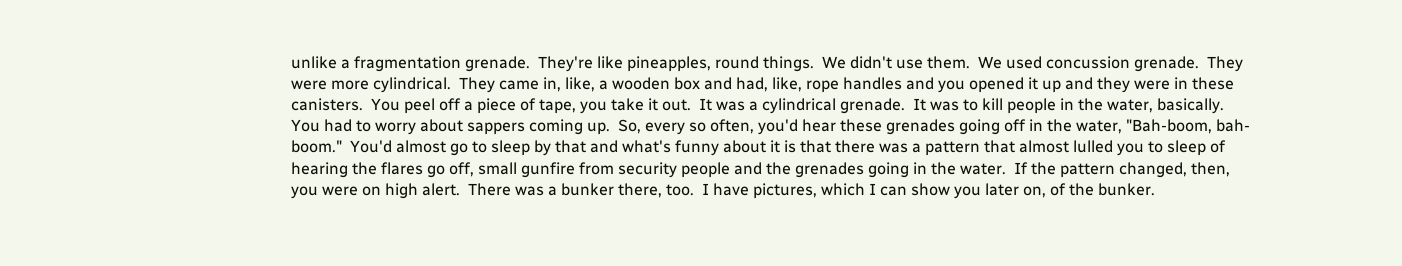unlike a fragmentation grenade.  They're like pineapples, round things.  We didn't use them.  We used concussion grenade.  They were more cylindrical.  They came in, like, a wooden box and had, like, rope handles and you opened it up and they were in these canisters.  You peel off a piece of tape, you take it out.  It was a cylindrical grenade.  It was to kill people in the water, basically.  You had to worry about sappers coming up.  So, every so often, you'd hear these grenades going off in the water, "Bah-boom, bah-boom."  You'd almost go to sleep by that and what's funny about it is that there was a pattern that almost lulled you to sleep of hearing the flares go off, small gunfire from security people and the grenades going in the water.  If the pattern changed, then, you were on high alert.  There was a bunker there, too.  I have pictures, which I can show you later on, of the bunker.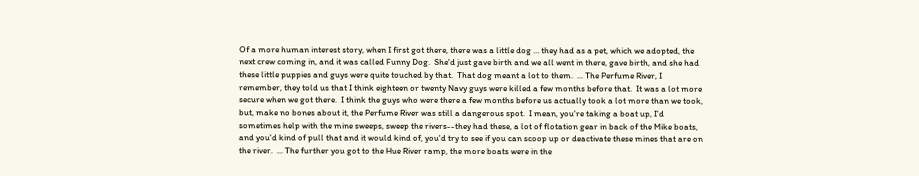Of a more human interest story, when I first got there, there was a little dog ... they had as a pet, which we adopted, the next crew coming in, and it was called Funny Dog.  She'd just gave birth and we all went in there, gave birth, and she had these little puppies and guys were quite touched by that.  That dog meant a lot to them.  ... The Perfume River, I remember, they told us that I think eighteen or twenty Navy guys were killed a few months before that.  It was a lot more secure when we got there.  I think the guys who were there a few months before us actually took a lot more than we took, but, make no bones about it, the Perfume River was still a dangerous spot.  I mean, you're taking a boat up, I'd sometimes help with the mine sweeps, sweep the rivers--they had these, a lot of flotation gear in back of the Mike boats, and you'd kind of pull that and it would kind of, you'd try to see if you can scoop up or deactivate these mines that are on the river.  ... The further you got to the Hue River ramp, the more boats were in the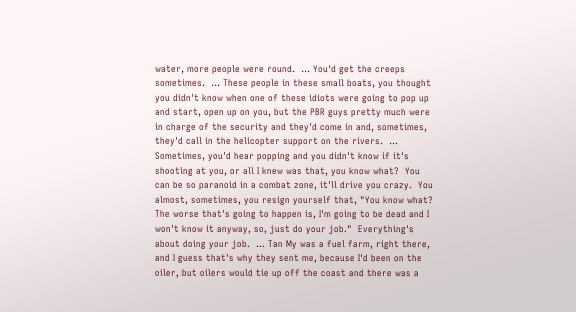water, more people were round.  ... You'd get the creeps sometimes.  ... These people in these small boats, you thought you didn't know when one of these idiots were going to pop up and start, open up on you, but the PBR guys pretty much were in charge of the security and they'd come in and, sometimes, they'd call in the helicopter support on the rivers.  ... Sometimes, you'd hear popping and you didn't know if it's shooting at you, or all I knew was that, you know what?  You can be so paranoid in a combat zone, it'll drive you crazy.  You almost, sometimes, you resign yourself that, "You know what?  The worse that's going to happen is, I'm going to be dead and I won't know it anyway, so, just do your job."  Everything's about doing your job.  ... Tan My was a fuel farm, right there, and I guess that's why they sent me, because I'd been on the oiler, but oilers would tie up off the coast and there was a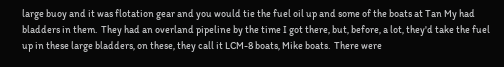large buoy and it was flotation gear and you would tie the fuel oil up and some of the boats at Tan My had bladders in them.  They had an overland pipeline by the time I got there, but, before, a lot, they'd take the fuel up in these large bladders, on these, they call it LCM-8 boats, Mike boats.  There were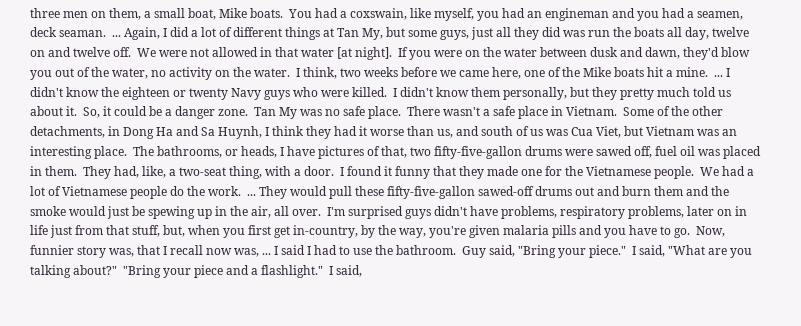three men on them, a small boat, Mike boats.  You had a coxswain, like myself, you had an engineman and you had a seamen, deck seaman.  ... Again, I did a lot of different things at Tan My, but some guys, just all they did was run the boats all day, twelve on and twelve off.  We were not allowed in that water [at night].  If you were on the water between dusk and dawn, they'd blow you out of the water, no activity on the water.  I think, two weeks before we came here, one of the Mike boats hit a mine.  ... I didn't know the eighteen or twenty Navy guys who were killed.  I didn't know them personally, but they pretty much told us about it.  So, it could be a danger zone.  Tan My was no safe place.  There wasn't a safe place in Vietnam.  Some of the other detachments, in Dong Ha and Sa Huynh, I think they had it worse than us, and south of us was Cua Viet, but Vietnam was an interesting place.  The bathrooms, or heads, I have pictures of that, two fifty-five-gallon drums were sawed off, fuel oil was placed in them.  They had, like, a two-seat thing, with a door.  I found it funny that they made one for the Vietnamese people.  We had a lot of Vietnamese people do the work.  ... They would pull these fifty-five-gallon sawed-off drums out and burn them and the smoke would just be spewing up in the air, all over.  I'm surprised guys didn't have problems, respiratory problems, later on in life just from that stuff, but, when you first get in-country, by the way, you're given malaria pills and you have to go.  Now, funnier story was, that I recall now was, ... I said I had to use the bathroom.  Guy said, "Bring your piece."  I said, "What are you talking about?"  "Bring your piece and a flashlight."  I said,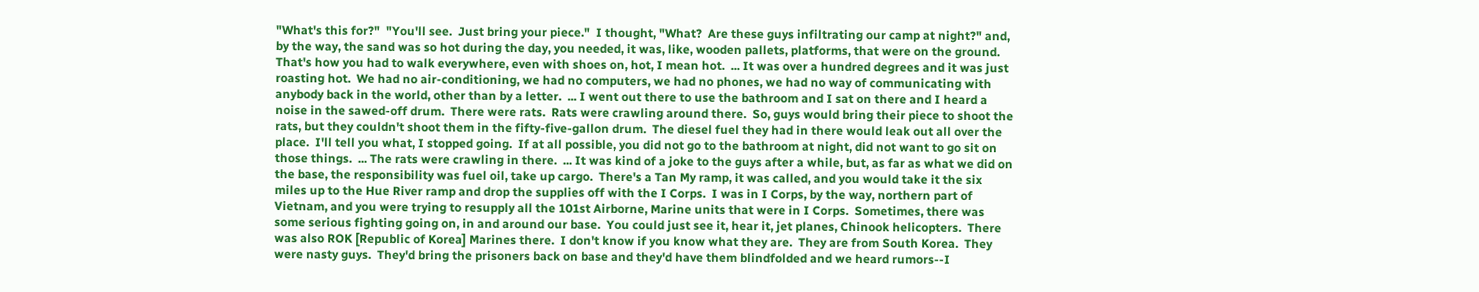"What's this for?"  "You'll see.  Just bring your piece."  I thought, "What?  Are these guys infiltrating our camp at night?" and, by the way, the sand was so hot during the day, you needed, it was, like, wooden pallets, platforms, that were on the ground.  That's how you had to walk everywhere, even with shoes on, hot, I mean hot.  ... It was over a hundred degrees and it was just roasting hot.  We had no air-conditioning, we had no computers, we had no phones, we had no way of communicating with anybody back in the world, other than by a letter.  ... I went out there to use the bathroom and I sat on there and I heard a noise in the sawed-off drum.  There were rats.  Rats were crawling around there.  So, guys would bring their piece to shoot the rats, but they couldn't shoot them in the fifty-five-gallon drum.  The diesel fuel they had in there would leak out all over the place.  I'll tell you what, I stopped going.  If at all possible, you did not go to the bathroom at night, did not want to go sit on those things.  ... The rats were crawling in there.  ... It was kind of a joke to the guys after a while, but, as far as what we did on the base, the responsibility was fuel oil, take up cargo.  There's a Tan My ramp, it was called, and you would take it the six miles up to the Hue River ramp and drop the supplies off with the I Corps.  I was in I Corps, by the way, northern part of Vietnam, and you were trying to resupply all the 101st Airborne, Marine units that were in I Corps.  Sometimes, there was some serious fighting going on, in and around our base.  You could just see it, hear it, jet planes, Chinook helicopters.  There was also ROK [Republic of Korea] Marines there.  I don't know if you know what they are.  They are from South Korea.  They were nasty guys.  They'd bring the prisoners back on base and they'd have them blindfolded and we heard rumors--I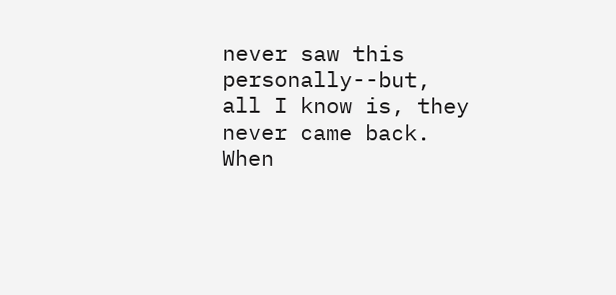never saw this personally--but, all I know is, they never came back.  When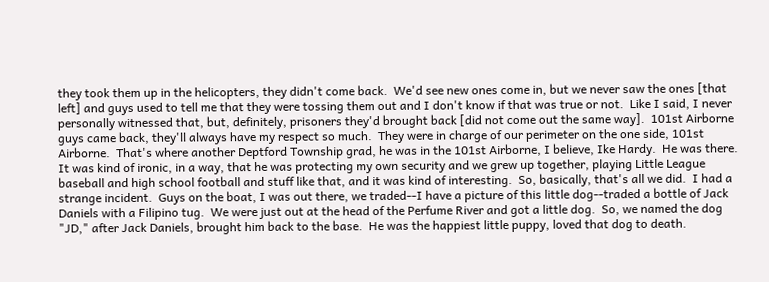they took them up in the helicopters, they didn't come back.  We'd see new ones come in, but we never saw the ones [that left] and guys used to tell me that they were tossing them out and I don't know if that was true or not.  Like I said, I never personally witnessed that, but, definitely, prisoners they'd brought back [did not come out the same way].  101st Airborne guys came back, they'll always have my respect so much.  They were in charge of our perimeter on the one side, 101st Airborne.  That's where another Deptford Township grad, he was in the 101st Airborne, I believe, Ike Hardy.  He was there.  It was kind of ironic, in a way, that he was protecting my own security and we grew up together, playing Little League baseball and high school football and stuff like that, and it was kind of interesting.  So, basically, that's all we did.  I had a strange incident.  Guys on the boat, I was out there, we traded--I have a picture of this little dog--traded a bottle of Jack Daniels with a Filipino tug.  We were just out at the head of the Perfume River and got a little dog.  So, we named the dog "JD," after Jack Daniels, brought him back to the base.  He was the happiest little puppy, loved that dog to death.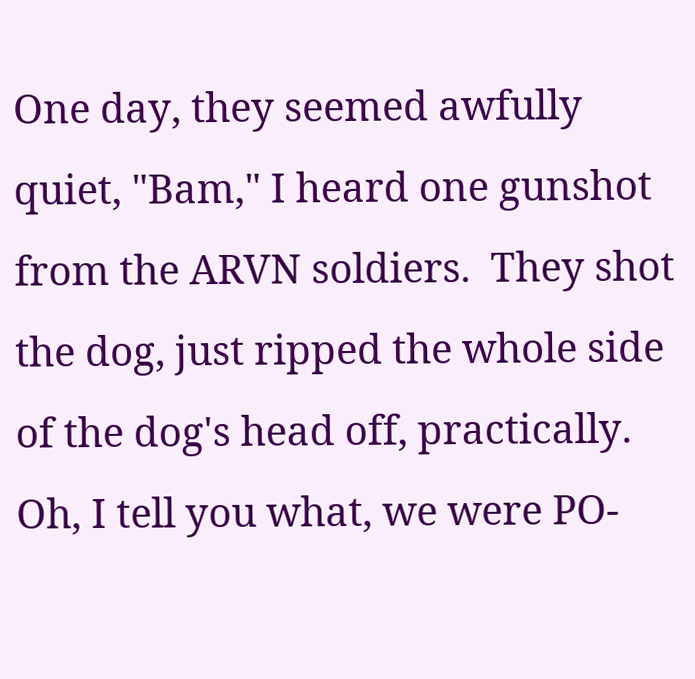One day, they seemed awfully quiet, "Bam," I heard one gunshot from the ARVN soldiers.  They shot the dog, just ripped the whole side of the dog's head off, practically.  Oh, I tell you what, we were PO-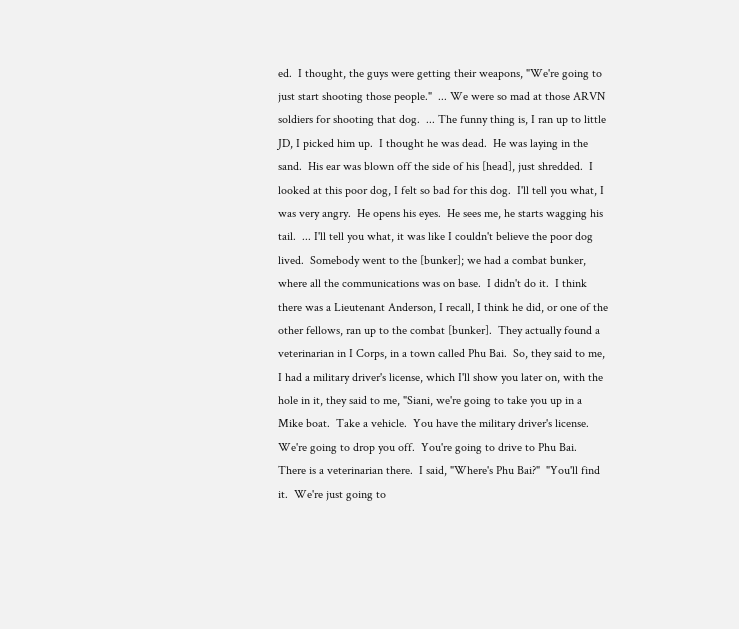ed.  I thought, the guys were getting their weapons, "We're going to just start shooting those people."  ... We were so mad at those ARVN soldiers for shooting that dog.  ... The funny thing is, I ran up to little JD, I picked him up.  I thought he was dead.  He was laying in the sand.  His ear was blown off the side of his [head], just shredded.  I looked at this poor dog, I felt so bad for this dog.  I'll tell you what, I was very angry.  He opens his eyes.  He sees me, he starts wagging his tail.  ... I'll tell you what, it was like I couldn't believe the poor dog lived.  Somebody went to the [bunker]; we had a combat bunker, where all the communications was on base.  I didn't do it.  I think there was a Lieutenant Anderson, I recall, I think he did, or one of the other fellows, ran up to the combat [bunker].  They actually found a veterinarian in I Corps, in a town called Phu Bai.  So, they said to me, I had a military driver's license, which I'll show you later on, with the hole in it, they said to me, "Siani, we're going to take you up in a Mike boat.  Take a vehicle.  You have the military driver's license.  We're going to drop you off.  You're going to drive to Phu Bai.  There is a veterinarian there.  I said, "Where's Phu Bai?"  "You'll find it.  We're just going to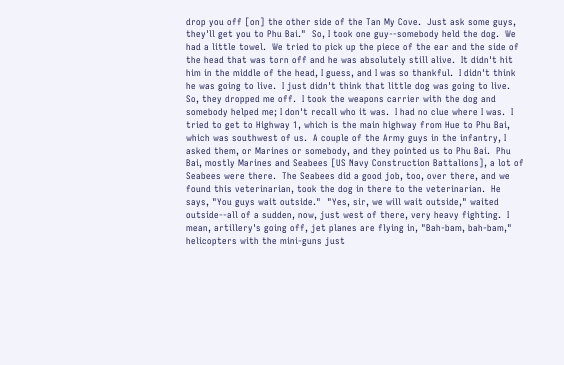drop you off [on] the other side of the Tan My Cove.  Just ask some guys, they'll get you to Phu Bai."  So, I took one guy--somebody held the dog.  We had a little towel.  We tried to pick up the piece of the ear and the side of the head that was torn off and he was absolutely still alive.  It didn't hit him in the middle of the head, I guess, and I was so thankful.  I didn't think he was going to live.  I just didn't think that little dog was going to live.  So, they dropped me off.  I took the weapons carrier with the dog and somebody helped me; I don't recall who it was.  I had no clue where I was.  I tried to get to Highway 1, which is the main highway from Hue to Phu Bai, which was southwest of us.  A couple of the Army guys in the infantry, I asked them, or Marines or somebody, and they pointed us to Phu Bai.  Phu Bai, mostly Marines and Seabees [US Navy Construction Battalions], a lot of Seabees were there.  The Seabees did a good job, too, over there, and we found this veterinarian, took the dog in there to the veterinarian.  He says, "You guys wait outside."  "Yes, sir, we will wait outside," waited outside--all of a sudden, now, just west of there, very heavy fighting.  I mean, artillery's going off, jet planes are flying in, "Bah-bam, bah-bam," helicopters with the mini-guns just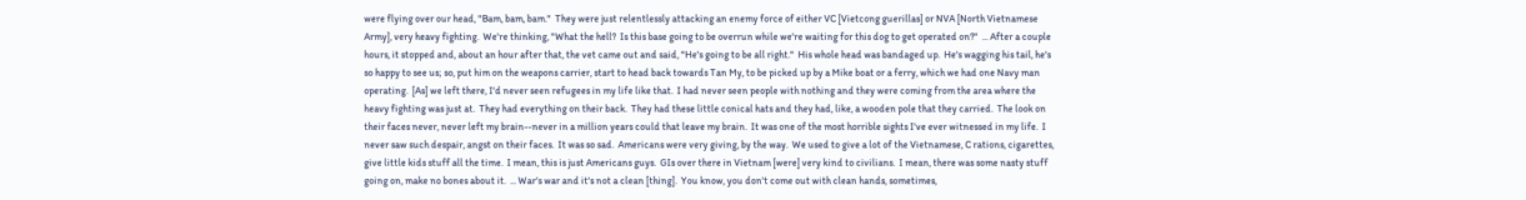were flying over our head, "Bam, bam, bam."  They were just relentlessly attacking an enemy force of either VC [Vietcong guerillas] or NVA [North Vietnamese Army], very heavy fighting.  We're thinking, "What the hell?  Is this base going to be overrun while we're waiting for this dog to get operated on?"  ... After a couple hours, it stopped and, about an hour after that, the vet came out and said, "He's going to be all right."  His whole head was bandaged up.  He's wagging his tail, he's so happy to see us; so, put him on the weapons carrier, start to head back towards Tan My, to be picked up by a Mike boat or a ferry, which we had one Navy man operating.  [As] we left there, I'd never seen refugees in my life like that.  I had never seen people with nothing and they were coming from the area where the heavy fighting was just at.  They had everything on their back.  They had these little conical hats and they had, like, a wooden pole that they carried.  The look on their faces never, never left my brain--never in a million years could that leave my brain.  It was one of the most horrible sights I've ever witnessed in my life.  I never saw such despair, angst on their faces.  It was so sad.  Americans were very giving, by the way.  We used to give a lot of the Vietnamese, C rations, cigarettes, give little kids stuff all the time.  I mean, this is just Americans guys.  GIs over there in Vietnam [were] very kind to civilians.  I mean, there was some nasty stuff going on, make no bones about it.  ... War's war and it's not a clean [thing].  You know, you don't come out with clean hands, sometimes,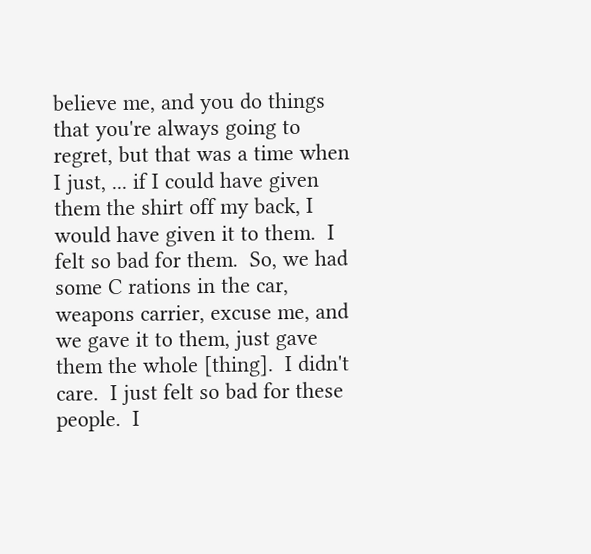believe me, and you do things that you're always going to regret, but that was a time when I just, ... if I could have given them the shirt off my back, I would have given it to them.  I felt so bad for them.  So, we had some C rations in the car, weapons carrier, excuse me, and we gave it to them, just gave them the whole [thing].  I didn't care.  I just felt so bad for these people.  I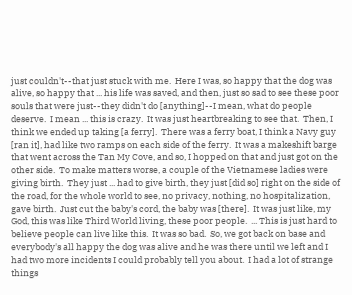just couldn't--that just stuck with me.  Here I was, so happy that the dog was alive, so happy that ... his life was saved, and then, just so sad to see these poor souls that were just--they didn't do [anything]--I mean, what do people deserve.  I mean ... this is crazy.  It was just heartbreaking to see that.  Then, I think we ended up taking [a ferry].  There was a ferry boat, I think a Navy guy [ran it], had like two ramps on each side of the ferry.  It was a makeshift barge that went across the Tan My Cove, and so, I hopped on that and just got on the other side.  To make matters worse, a couple of the Vietnamese ladies were giving birth.  They just ... had to give birth, they just [did so] right on the side of the road, for the whole world to see, no privacy, nothing, no hospitalization, gave birth.  Just cut the baby's cord, the baby was [there].  It was just like, my God, this was like Third World living, these poor people.  ... This is just hard to believe people can live like this.  It was so bad.  So, we got back on base and everybody's all happy the dog was alive and he was there until we left and I had two more incidents I could probably tell you about.  I had a lot of strange things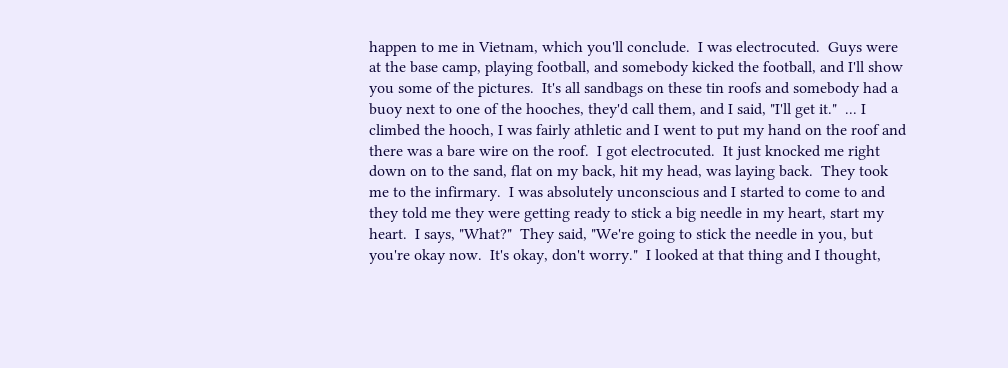happen to me in Vietnam, which you'll conclude.  I was electrocuted.  Guys were at the base camp, playing football, and somebody kicked the football, and I'll show you some of the pictures.  It's all sandbags on these tin roofs and somebody had a buoy next to one of the hooches, they'd call them, and I said, "I'll get it."  ... I climbed the hooch, I was fairly athletic and I went to put my hand on the roof and there was a bare wire on the roof.  I got electrocuted.  It just knocked me right down on to the sand, flat on my back, hit my head, was laying back.  They took me to the infirmary.  I was absolutely unconscious and I started to come to and they told me they were getting ready to stick a big needle in my heart, start my heart.  I says, "What?"  They said, "We're going to stick the needle in you, but you're okay now.  It's okay, don't worry."  I looked at that thing and I thought,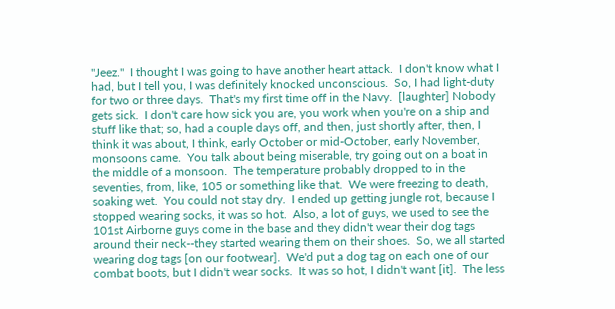"Jeez."  I thought I was going to have another heart attack.  I don't know what I had, but I tell you, I was definitely knocked unconscious.  So, I had light-duty for two or three days.  That's my first time off in the Navy.  [laughter] Nobody gets sick.  I don't care how sick you are, you work when you're on a ship and stuff like that; so, had a couple days off, and then, just shortly after, then, I think it was about, I think, early October or mid-October, early November, monsoons came.  You talk about being miserable, try going out on a boat in the middle of a monsoon.  The temperature probably dropped to in the seventies, from, like, 105 or something like that.  We were freezing to death, soaking wet.  You could not stay dry.  I ended up getting jungle rot, because I stopped wearing socks, it was so hot.  Also, a lot of guys, we used to see the 101st Airborne guys come in the base and they didn't wear their dog tags around their neck--they started wearing them on their shoes.  So, we all started wearing dog tags [on our footwear].  We'd put a dog tag on each one of our combat boots, but I didn't wear socks.  It was so hot, I didn't want [it].  The less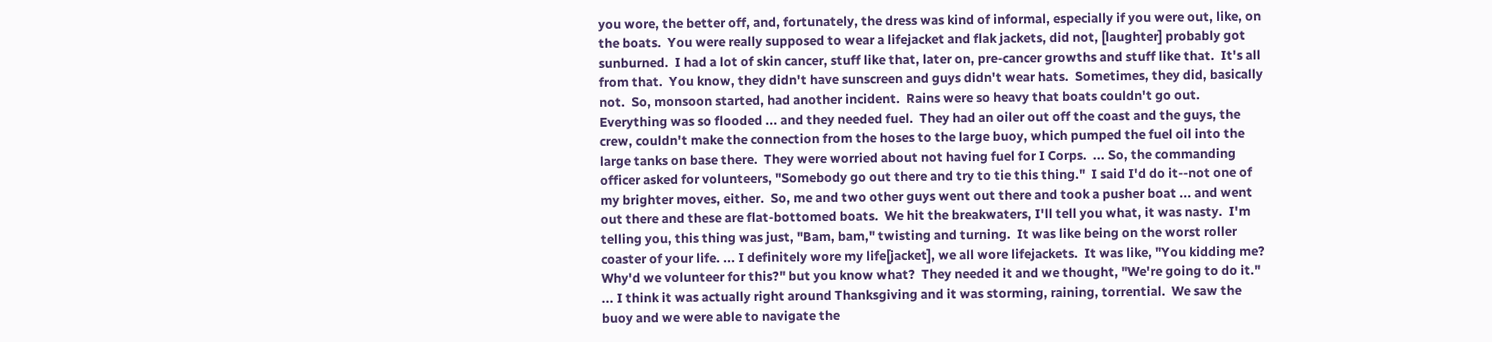you wore, the better off, and, fortunately, the dress was kind of informal, especially if you were out, like, on the boats.  You were really supposed to wear a lifejacket and flak jackets, did not, [laughter] probably got sunburned.  I had a lot of skin cancer, stuff like that, later on, pre-cancer growths and stuff like that.  It's all from that.  You know, they didn't have sunscreen and guys didn't wear hats.  Sometimes, they did, basically not.  So, monsoon started, had another incident.  Rains were so heavy that boats couldn't go out.  Everything was so flooded ... and they needed fuel.  They had an oiler out off the coast and the guys, the crew, couldn't make the connection from the hoses to the large buoy, which pumped the fuel oil into the large tanks on base there.  They were worried about not having fuel for I Corps.  ... So, the commanding officer asked for volunteers, "Somebody go out there and try to tie this thing."  I said I'd do it--not one of my brighter moves, either.  So, me and two other guys went out there and took a pusher boat ... and went out there and these are flat-bottomed boats.  We hit the breakwaters, I'll tell you what, it was nasty.  I'm telling you, this thing was just, "Bam, bam," twisting and turning.  It was like being on the worst roller coaster of your life. ... I definitely wore my life[jacket], we all wore lifejackets.  It was like, "You kidding me?  Why'd we volunteer for this?" but you know what?  They needed it and we thought, "We're going to do it."  ... I think it was actually right around Thanksgiving and it was storming, raining, torrential.  We saw the buoy and we were able to navigate the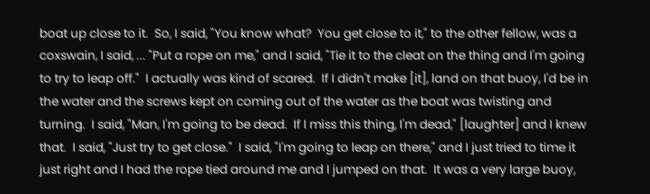boat up close to it.  So, I said, "You know what?  You get close to it," to the other fellow, was a coxswain, I said, ... "Put a rope on me," and I said, "Tie it to the cleat on the thing and I'm going to try to leap off."  I actually was kind of scared.  If I didn't make [it], land on that buoy, I'd be in the water and the screws kept on coming out of the water as the boat was twisting and turning.  I said, "Man, I'm going to be dead.  If I miss this thing, I'm dead," [laughter] and I knew that.  I said, "Just try to get close."  I said, "I'm going to leap on there," and I just tried to time it just right and I had the rope tied around me and I jumped on that.  It was a very large buoy,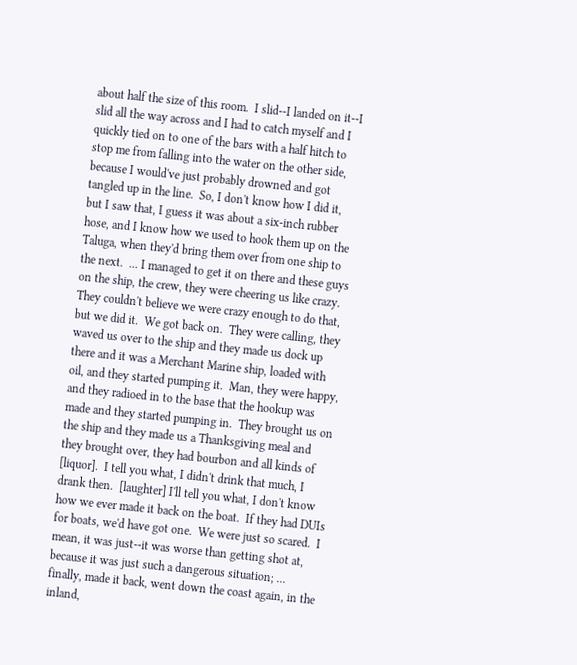about half the size of this room.  I slid--I landed on it--I slid all the way across and I had to catch myself and I quickly tied on to one of the bars with a half hitch to stop me from falling into the water on the other side, because I would've just probably drowned and got tangled up in the line.  So, I don't know how I did it, but I saw that, I guess it was about a six-inch rubber hose, and I know how we used to hook them up on the Taluga, when they'd bring them over from one ship to the next.  ... I managed to get it on there and these guys on the ship, the crew, they were cheering us like crazy.  They couldn't believe we were crazy enough to do that, but we did it.  We got back on.  They were calling, they waved us over to the ship and they made us dock up there and it was a Merchant Marine ship, loaded with oil, and they started pumping it.  Man, they were happy, and they radioed in to the base that the hookup was made and they started pumping in.  They brought us on the ship and they made us a Thanksgiving meal and they brought over, they had bourbon and all kinds of [liquor].  I tell you what, I didn't drink that much, I drank then.  [laughter] I'll tell you what, I don't know how we ever made it back on the boat.  If they had DUIs for boats, we'd have got one.  We were just so scared.  I mean, it was just--it was worse than getting shot at, because it was just such a dangerous situation; ... finally, made it back, went down the coast again, in the inland,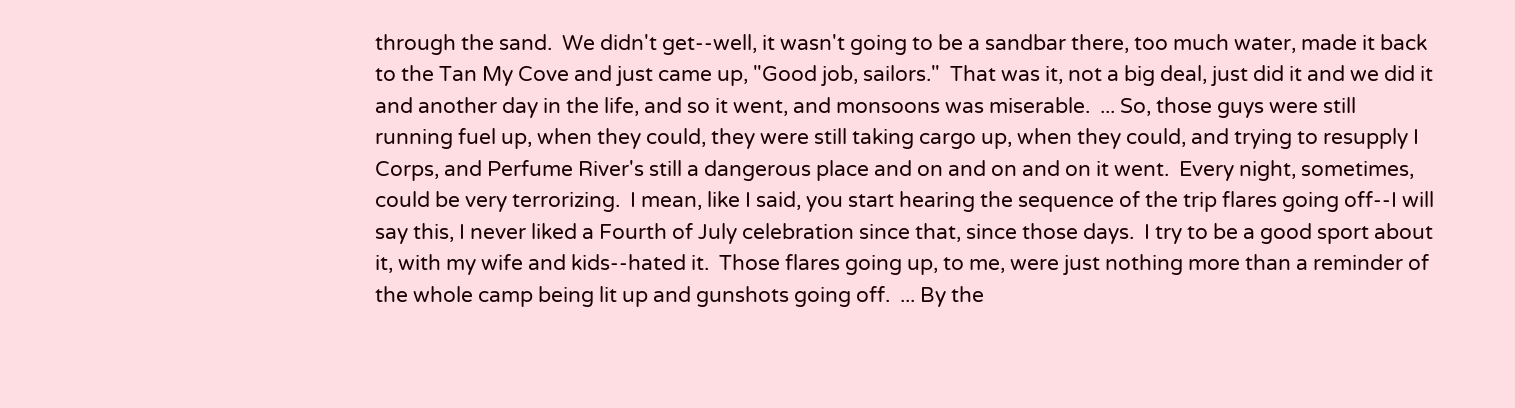through the sand.  We didn't get--well, it wasn't going to be a sandbar there, too much water, made it back to the Tan My Cove and just came up, "Good job, sailors."  That was it, not a big deal, just did it and we did it and another day in the life, and so it went, and monsoons was miserable.  ... So, those guys were still running fuel up, when they could, they were still taking cargo up, when they could, and trying to resupply I Corps, and Perfume River's still a dangerous place and on and on and on it went.  Every night, sometimes, could be very terrorizing.  I mean, like I said, you start hearing the sequence of the trip flares going off--I will say this, I never liked a Fourth of July celebration since that, since those days.  I try to be a good sport about it, with my wife and kids--hated it.  Those flares going up, to me, were just nothing more than a reminder of the whole camp being lit up and gunshots going off.  ... By the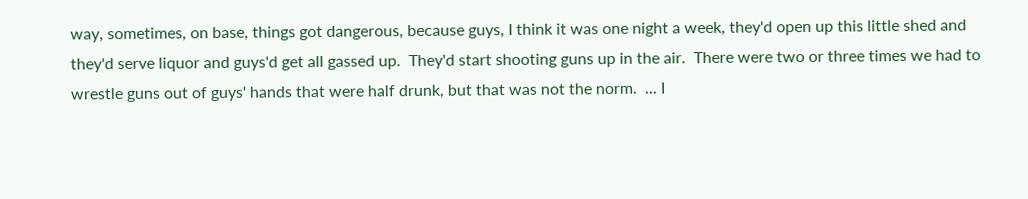way, sometimes, on base, things got dangerous, because guys, I think it was one night a week, they'd open up this little shed and they'd serve liquor and guys'd get all gassed up.  They'd start shooting guns up in the air.  There were two or three times we had to wrestle guns out of guys' hands that were half drunk, but that was not the norm.  ... I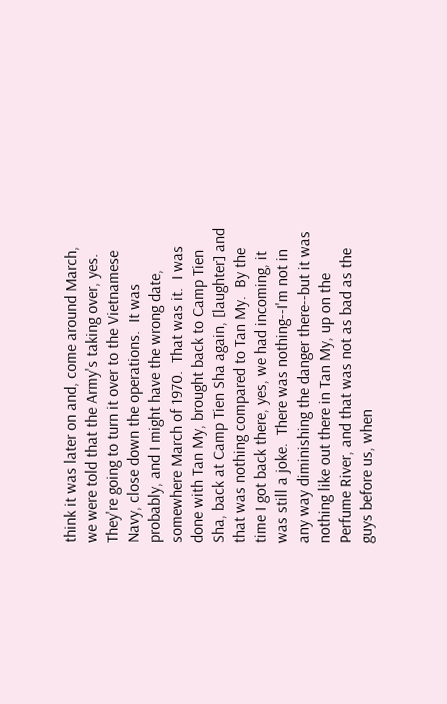think it was later on and, come around March, we were told that the Army's taking over, yes.  They're going to turn it over to the Vietnamese Navy, close down the operations.  It was probably, and I might have the wrong date, somewhere March of 1970.  That was it.  I was done with Tan My, brought back to Camp Tien Sha, back at Camp Tien Sha again, [laughter] and that was nothing compared to Tan My.  By the time I got back there, yes, we had incoming, it was still a joke.  There was nothing--I'm not in any way diminishing the danger there--but it was nothing like out there in Tan My, up on the Perfume River, and that was not as bad as the guys before us, when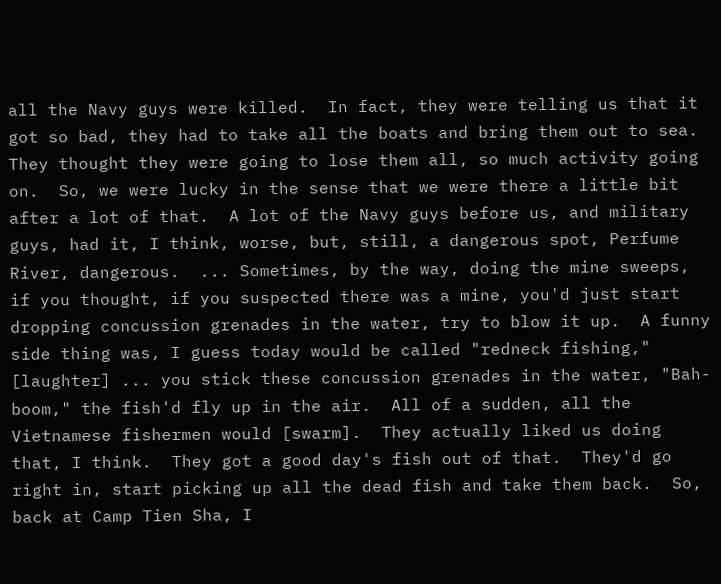all the Navy guys were killed.  In fact, they were telling us that it got so bad, they had to take all the boats and bring them out to sea.  They thought they were going to lose them all, so much activity going on.  So, we were lucky in the sense that we were there a little bit after a lot of that.  A lot of the Navy guys before us, and military guys, had it, I think, worse, but, still, a dangerous spot, Perfume River, dangerous.  ... Sometimes, by the way, doing the mine sweeps, if you thought, if you suspected there was a mine, you'd just start dropping concussion grenades in the water, try to blow it up.  A funny side thing was, I guess today would be called "redneck fishing," [laughter] ... you stick these concussion grenades in the water, "Bah-boom," the fish'd fly up in the air.  All of a sudden, all the Vietnamese fishermen would [swarm].  They actually liked us doing that, I think.  They got a good day's fish out of that.  They'd go right in, start picking up all the dead fish and take them back.  So, back at Camp Tien Sha, I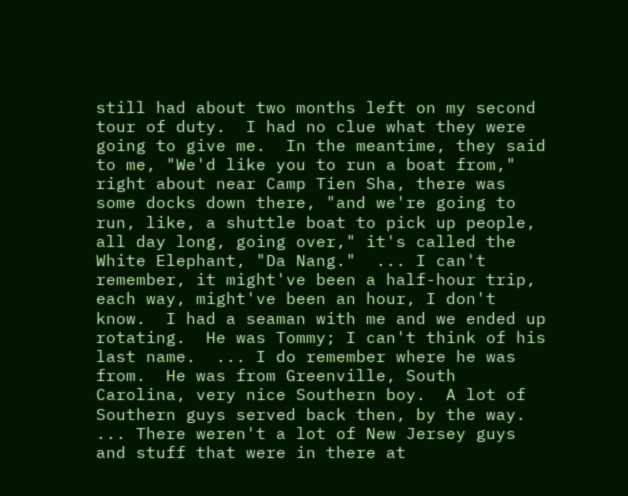still had about two months left on my second tour of duty.  I had no clue what they were going to give me.  In the meantime, they said to me, "We'd like you to run a boat from," right about near Camp Tien Sha, there was some docks down there, "and we're going to run, like, a shuttle boat to pick up people, all day long, going over," it's called the White Elephant, "Da Nang."  ... I can't remember, it might've been a half-hour trip, each way, might've been an hour, I don't know.  I had a seaman with me and we ended up rotating.  He was Tommy; I can't think of his last name.  ... I do remember where he was from.  He was from Greenville, South Carolina, very nice Southern boy.  A lot of Southern guys served back then, by the way.  ... There weren't a lot of New Jersey guys and stuff that were in there at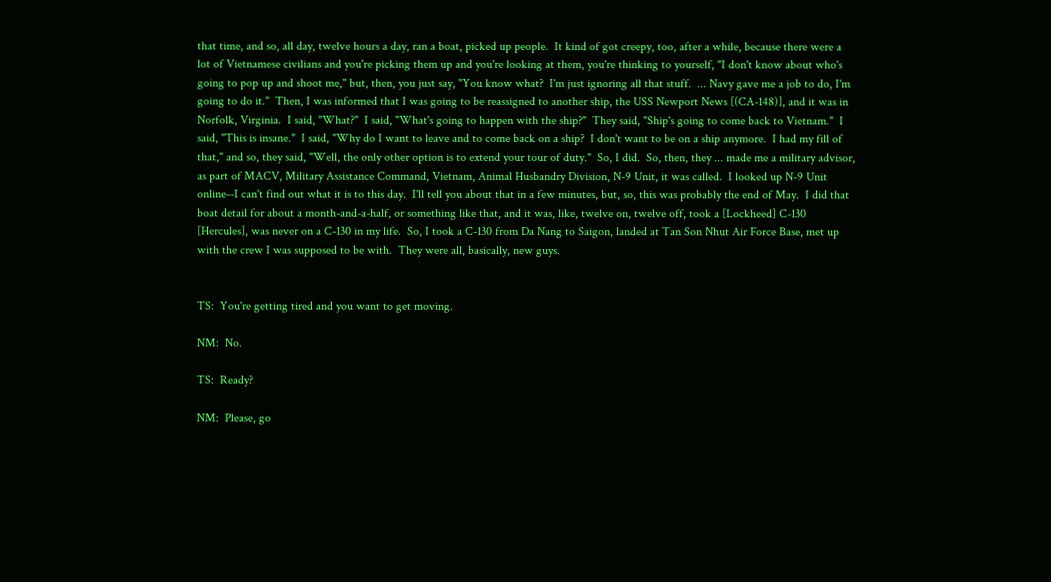that time, and so, all day, twelve hours a day, ran a boat, picked up people.  It kind of got creepy, too, after a while, because there were a lot of Vietnamese civilians and you're picking them up and you're looking at them, you're thinking to yourself, "I don't know about who's going to pop up and shoot me," but, then, you just say, "You know what?  I'm just ignoring all that stuff.  ... Navy gave me a job to do, I'm going to do it."  Then, I was informed that I was going to be reassigned to another ship, the USS Newport News [(CA-148)], and it was in Norfolk, Virginia.  I said, "What?"  I said, "What's going to happen with the ship?"  They said, "Ship's going to come back to Vietnam."  I said, "This is insane."  I said, "Why do I want to leave and to come back on a ship?  I don't want to be on a ship anymore.  I had my fill of that," and so, they said, "Well, the only other option is to extend your tour of duty."  So, I did.  So, then, they ... made me a military advisor, as part of MACV, Military Assistance Command, Vietnam, Animal Husbandry Division, N-9 Unit, it was called.  I looked up N-9 Unit online--I can't find out what it is to this day.  I'll tell you about that in a few minutes, but, so, this was probably the end of May.  I did that boat detail for about a month-and-a-half, or something like that, and it was, like, twelve on, twelve off, took a [Lockheed] C-130 [Hercules], was never on a C-130 in my life.  So, I took a C-130 from Da Nang to Saigon, landed at Tan Son Nhut Air Force Base, met up with the crew I was supposed to be with.  They were all, basically, new guys.


TS:  You're getting tired and you want to get moving.

NM:  No.

TS:  Ready?

NM:  Please, go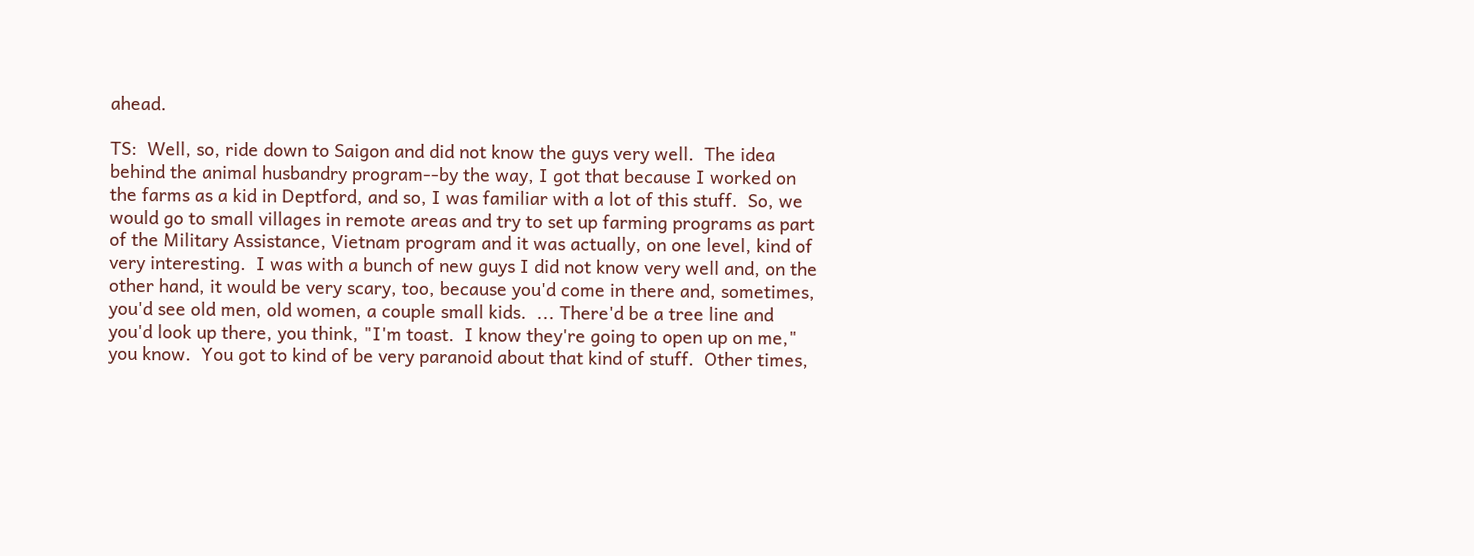ahead.

TS:  Well, so, ride down to Saigon and did not know the guys very well.  The idea behind the animal husbandry program--by the way, I got that because I worked on the farms as a kid in Deptford, and so, I was familiar with a lot of this stuff.  So, we would go to small villages in remote areas and try to set up farming programs as part of the Military Assistance, Vietnam program and it was actually, on one level, kind of very interesting.  I was with a bunch of new guys I did not know very well and, on the other hand, it would be very scary, too, because you'd come in there and, sometimes, you'd see old men, old women, a couple small kids.  ... There'd be a tree line and you'd look up there, you think, "I'm toast.  I know they're going to open up on me," you know.  You got to kind of be very paranoid about that kind of stuff.  Other times,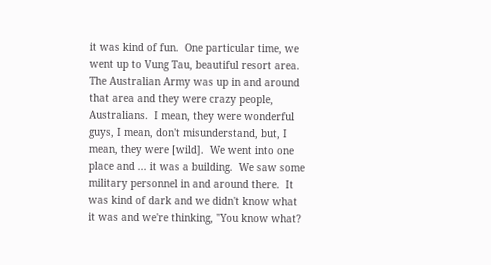it was kind of fun.  One particular time, we went up to Vung Tau, beautiful resort area.  The Australian Army was up in and around that area and they were crazy people, Australians.  I mean, they were wonderful guys, I mean, don't misunderstand, but, I mean, they were [wild].  We went into one place and ... it was a building.  We saw some military personnel in and around there.  It was kind of dark and we didn't know what it was and we're thinking, "You know what?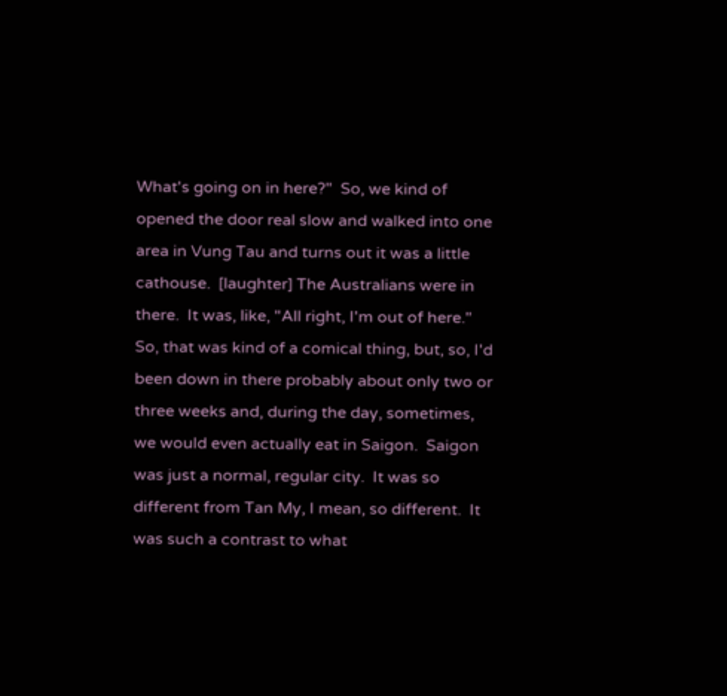What's going on in here?"  So, we kind of opened the door real slow and walked into one area in Vung Tau and turns out it was a little cathouse.  [laughter] The Australians were in there.  It was, like, "All right, I'm out of here."  So, that was kind of a comical thing, but, so, I'd been down in there probably about only two or three weeks and, during the day, sometimes, we would even actually eat in Saigon.  Saigon was just a normal, regular city.  It was so different from Tan My, I mean, so different.  It was such a contrast to what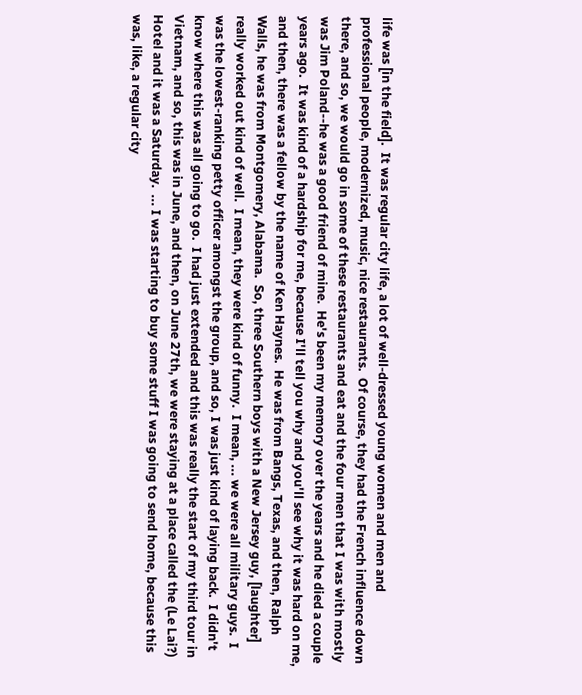life was [in the field].  It was regular city life, a lot of well-dressed young women and men and professional people, modernized, music, nice restaurants.  Of course, they had the French influence down there, and so, we would go in some of these restaurants and eat and the four men that I was with mostly was Jim Poland--he was a good friend of mine.  He's been my memory over the years and he died a couple years ago.  It was kind of a hardship for me, because I'll tell you why and you'll see why it was hard on me, and then, there was a fellow by the name of Ken Haynes.  He was from Bangs, Texas, and then, Ralph Walls, he was from Montgomery, Alabama.  So, three Southern boys with a New Jersey guy, [laughter] really worked out kind of well.  I mean, they were kind of funny.  I mean, ... we were all military guys.  I was the lowest-ranking petty officer amongst the group, and so, I was just kind of laying back.  I didn't know where this was all going to go.  I had just extended and this was really the start of my third tour in Vietnam, and so, this was in June, and then, on June 27th, we were staying at a place called the (Le Lai?) Hotel and it was a Saturday.  ... I was starting to buy some stuff I was going to send home, because this was, like, a regular city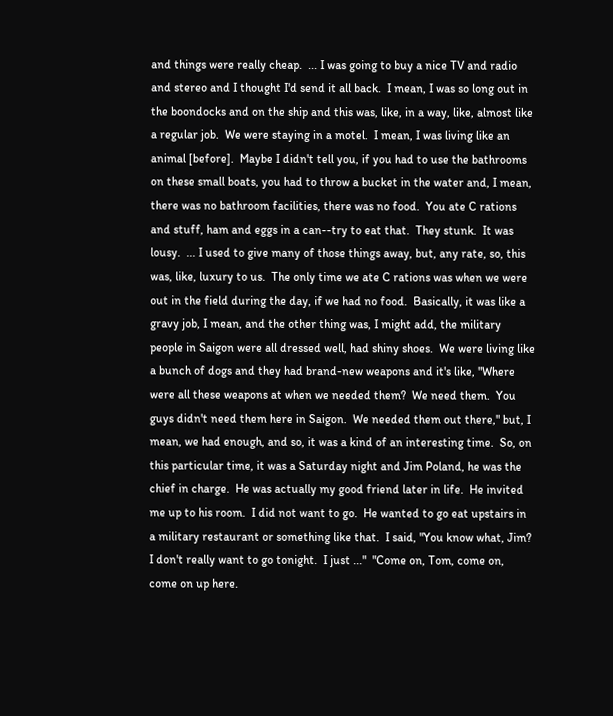and things were really cheap.  ... I was going to buy a nice TV and radio and stereo and I thought I'd send it all back.  I mean, I was so long out in the boondocks and on the ship and this was, like, in a way, like, almost like a regular job.  We were staying in a motel.  I mean, I was living like an animal [before].  Maybe I didn't tell you, if you had to use the bathrooms on these small boats, you had to throw a bucket in the water and, I mean, there was no bathroom facilities, there was no food.  You ate C rations and stuff, ham and eggs in a can--try to eat that.  They stunk.  It was lousy.  ... I used to give many of those things away, but, any rate, so, this was, like, luxury to us.  The only time we ate C rations was when we were out in the field during the day, if we had no food.  Basically, it was like a gravy job, I mean, and the other thing was, I might add, the military people in Saigon were all dressed well, had shiny shoes.  We were living like a bunch of dogs and they had brand-new weapons and it's like, "Where were all these weapons at when we needed them?  We need them.  You guys didn't need them here in Saigon.  We needed them out there," but, I mean, we had enough, and so, it was a kind of an interesting time.  So, on this particular time, it was a Saturday night and Jim Poland, he was the chief in charge.  He was actually my good friend later in life.  He invited me up to his room.  I did not want to go.  He wanted to go eat upstairs in a military restaurant or something like that.  I said, "You know what, Jim?  I don't really want to go tonight.  I just ..."  "Come on, Tom, come on, come on up here.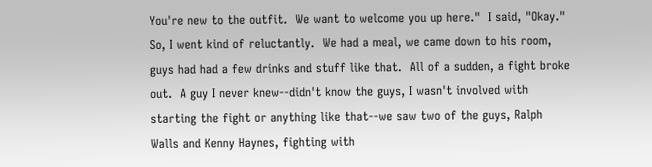You're new to the outfit.  We want to welcome you up here."  I said, "Okay."  So, I went kind of reluctantly.  We had a meal, we came down to his room, guys had had a few drinks and stuff like that.  All of a sudden, a fight broke out.  A guy I never knew--didn't know the guys, I wasn't involved with starting the fight or anything like that--we saw two of the guys, Ralph Walls and Kenny Haynes, fighting with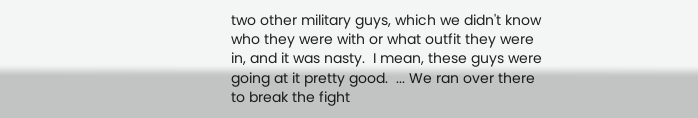two other military guys, which we didn't know who they were with or what outfit they were in, and it was nasty.  I mean, these guys were going at it pretty good.  ... We ran over there to break the fight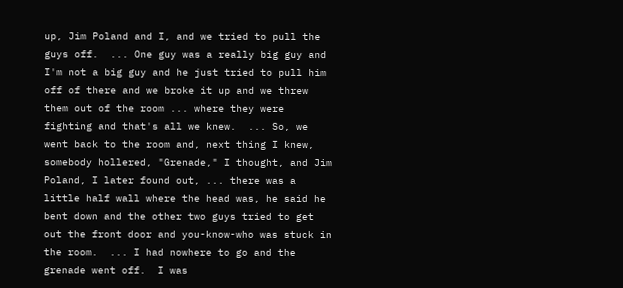up, Jim Poland and I, and we tried to pull the guys off.  ... One guy was a really big guy and I'm not a big guy and he just tried to pull him off of there and we broke it up and we threw them out of the room ... where they were fighting and that's all we knew.  ... So, we went back to the room and, next thing I knew, somebody hollered, "Grenade," I thought, and Jim Poland, I later found out, ... there was a little half wall where the head was, he said he bent down and the other two guys tried to get out the front door and you-know-who was stuck in the room.  ... I had nowhere to go and the grenade went off.  I was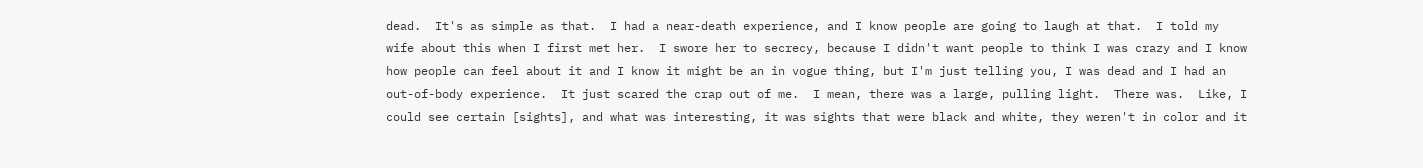dead.  It's as simple as that.  I had a near-death experience, and I know people are going to laugh at that.  I told my wife about this when I first met her.  I swore her to secrecy, because I didn't want people to think I was crazy and I know how people can feel about it and I know it might be an in vogue thing, but I'm just telling you, I was dead and I had an out-of-body experience.  It just scared the crap out of me.  I mean, there was a large, pulling light.  There was.  Like, I could see certain [sights], and what was interesting, it was sights that were black and white, they weren't in color and it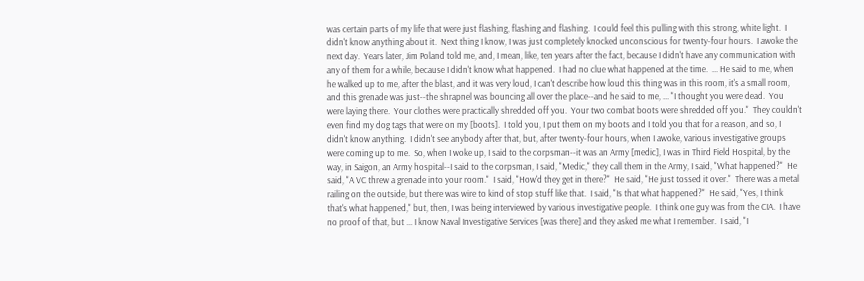was certain parts of my life that were just flashing, flashing and flashing.  I could feel this pulling with this strong, white light.  I didn't know anything about it.  Next thing I know, I was just completely knocked unconscious for twenty-four hours.  I awoke the next day.  Years later, Jim Poland told me, and, I mean, like, ten years after the fact, because I didn't have any communication with any of them for a while, because I didn't know what happened.  I had no clue what happened at the time.  ... He said to me, when he walked up to me, after the blast, and it was very loud, I can't describe how loud this thing was in this room, it's a small room, and this grenade was just--the shrapnel was bouncing all over the place--and he said to me, ... "I thought you were dead.  You were laying there.  Your clothes were practically shredded off you.  Your two combat boots were shredded off you."  They couldn't even find my dog tags that were on my [boots].  I told you, I put them on my boots and I told you that for a reason, and so, I didn't know anything.  I didn't see anybody after that, but, after twenty-four hours, when I awoke, various investigative groups were coming up to me.  So, when I woke up, I said to the corpsman--it was an Army [medic], I was in Third Field Hospital, by the way, in Saigon, an Army hospital--I said to the corpsman, I said, "Medic," they call them in the Army, I said, "What happened?"  He said, "A VC threw a grenade into your room."  I said, "How'd they get in there?"  He said, "He just tossed it over."  There was a metal railing on the outside, but there was wire to kind of stop stuff like that.  I said, "Is that what happened?"  He said, "Yes, I think that's what happened," but, then, I was being interviewed by various investigative people.  I think one guy was from the CIA.  I have no proof of that, but ... I know Naval Investigative Services [was there] and they asked me what I remember.  I said, "I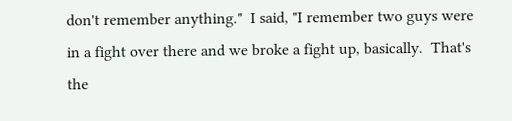don't remember anything."  I said, "I remember two guys were in a fight over there and we broke a fight up, basically.  That's the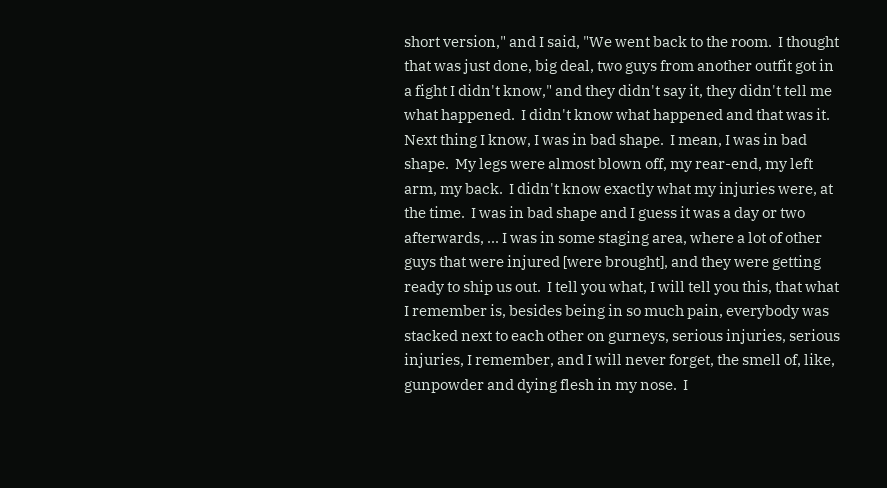short version," and I said, "We went back to the room.  I thought that was just done, big deal, two guys from another outfit got in a fight I didn't know," and they didn't say it, they didn't tell me what happened.  I didn't know what happened and that was it.  Next thing I know, I was in bad shape.  I mean, I was in bad shape.  My legs were almost blown off, my rear-end, my left arm, my back.  I didn't know exactly what my injuries were, at the time.  I was in bad shape and I guess it was a day or two afterwards, ... I was in some staging area, where a lot of other guys that were injured [were brought], and they were getting ready to ship us out.  I tell you what, I will tell you this, that what I remember is, besides being in so much pain, everybody was stacked next to each other on gurneys, serious injuries, serious injuries, I remember, and I will never forget, the smell of, like, gunpowder and dying flesh in my nose.  I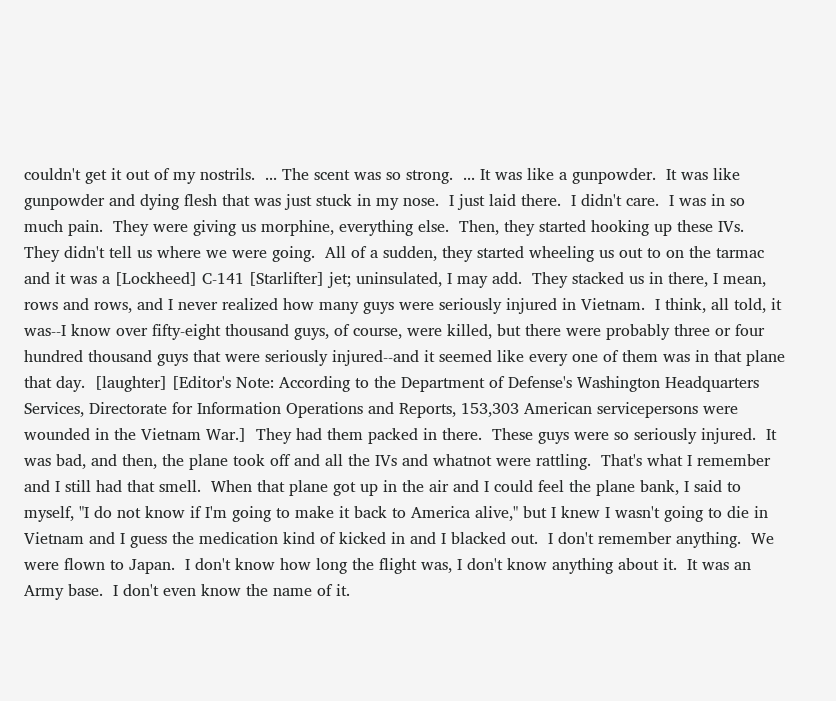couldn't get it out of my nostrils.  ... The scent was so strong.  ... It was like a gunpowder.  It was like gunpowder and dying flesh that was just stuck in my nose.  I just laid there.  I didn't care.  I was in so much pain.  They were giving us morphine, everything else.  Then, they started hooking up these IVs.  They didn't tell us where we were going.  All of a sudden, they started wheeling us out to on the tarmac and it was a [Lockheed] C-141 [Starlifter] jet; uninsulated, I may add.  They stacked us in there, I mean, rows and rows, and I never realized how many guys were seriously injured in Vietnam.  I think, all told, it was--I know over fifty-eight thousand guys, of course, were killed, but there were probably three or four hundred thousand guys that were seriously injured--and it seemed like every one of them was in that plane that day.  [laughter] [Editor's Note: According to the Department of Defense's Washington Headquarters Services, Directorate for Information Operations and Reports, 153,303 American servicepersons were wounded in the Vietnam War.]  They had them packed in there.  These guys were so seriously injured.  It was bad, and then, the plane took off and all the IVs and whatnot were rattling.  That's what I remember and I still had that smell.  When that plane got up in the air and I could feel the plane bank, I said to myself, "I do not know if I'm going to make it back to America alive," but I knew I wasn't going to die in Vietnam and I guess the medication kind of kicked in and I blacked out.  I don't remember anything.  We were flown to Japan.  I don't know how long the flight was, I don't know anything about it.  It was an Army base.  I don't even know the name of it.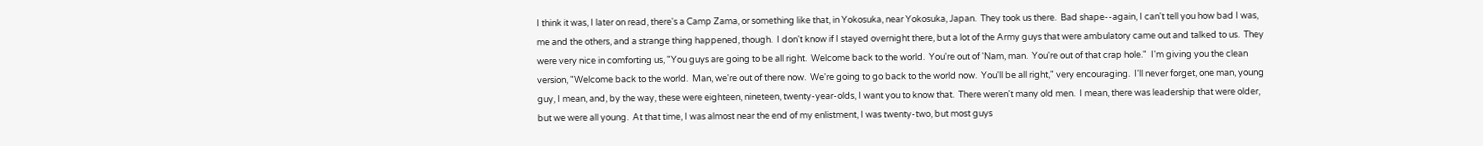I think it was, I later on read, there's a Camp Zama, or something like that, in Yokosuka, near Yokosuka, Japan.  They took us there.  Bad shape--again, I can't tell you how bad I was, me and the others, and a strange thing happened, though.  I don't know if I stayed overnight there, but a lot of the Army guys that were ambulatory came out and talked to us.  They were very nice in comforting us, "You guys are going to be all right.  Welcome back to the world.  You're out of 'Nam, man.  You're out of that crap hole."  I'm giving you the clean version, "Welcome back to the world.  Man, we're out of there now.  We're going to go back to the world now.  You'll be all right," very encouraging.  I'll never forget, one man, young guy, I mean, and, by the way, these were eighteen, nineteen, twenty-year-olds, I want you to know that.  There weren't many old men.  I mean, there was leadership that were older, but we were all young.  At that time, I was almost near the end of my enlistment, I was twenty-two, but most guys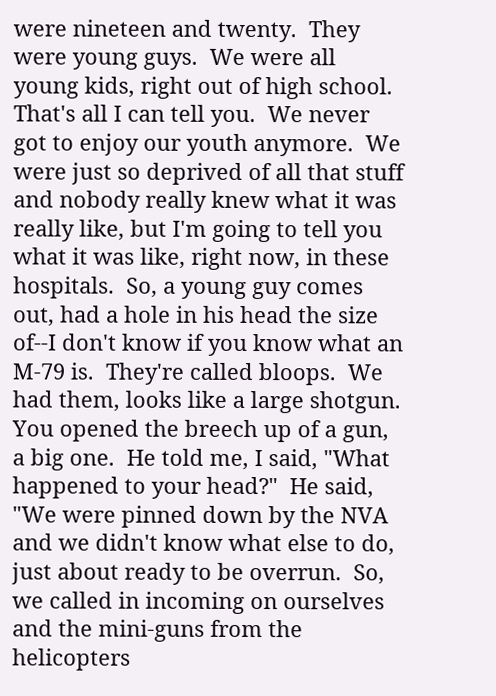were nineteen and twenty.  They were young guys.  We were all young kids, right out of high school.  That's all I can tell you.  We never got to enjoy our youth anymore.  We were just so deprived of all that stuff and nobody really knew what it was really like, but I'm going to tell you what it was like, right now, in these hospitals.  So, a young guy comes out, had a hole in his head the size of--I don't know if you know what an M-79 is.  They're called bloops.  We had them, looks like a large shotgun.  You opened the breech up of a gun, a big one.  He told me, I said, "What happened to your head?"  He said, "We were pinned down by the NVA and we didn't know what else to do, just about ready to be overrun.  So, we called in incoming on ourselves and the mini-guns from the helicopters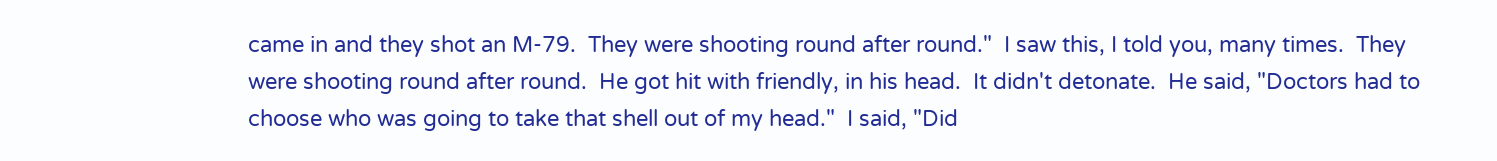came in and they shot an M-79.  They were shooting round after round."  I saw this, I told you, many times.  They were shooting round after round.  He got hit with friendly, in his head.  It didn't detonate.  He said, "Doctors had to choose who was going to take that shell out of my head."  I said, "Did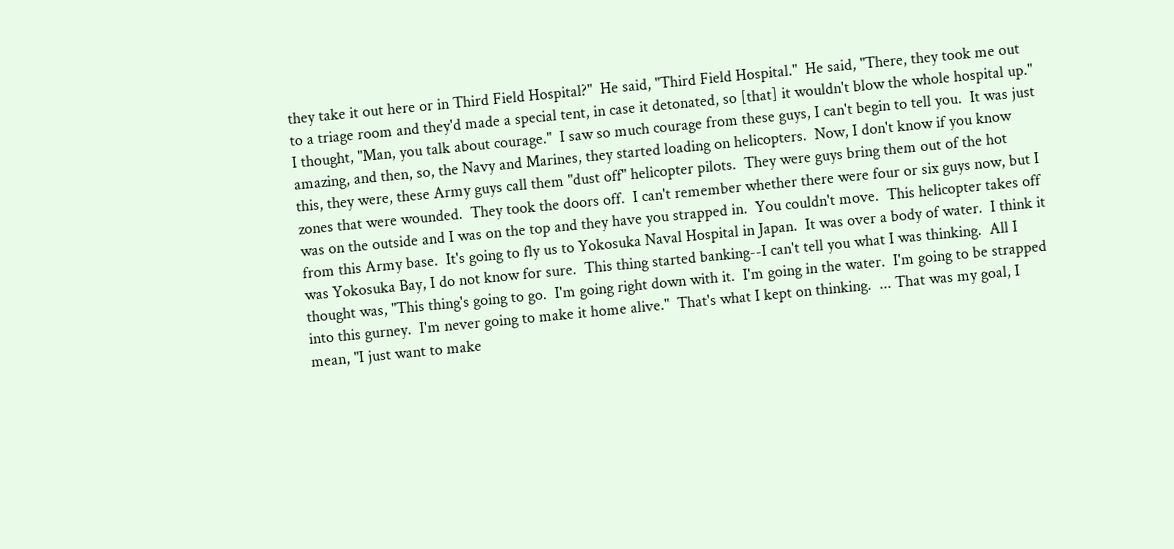they take it out here or in Third Field Hospital?"  He said, "Third Field Hospital."  He said, "There, they took me out to a triage room and they'd made a special tent, in case it detonated, so [that] it wouldn't blow the whole hospital up."  I thought, "Man, you talk about courage."  I saw so much courage from these guys, I can't begin to tell you.  It was just amazing, and then, so, the Navy and Marines, they started loading on helicopters.  Now, I don't know if you know this, they were, these Army guys call them "dust off" helicopter pilots.  They were guys bring them out of the hot zones that were wounded.  They took the doors off.  I can't remember whether there were four or six guys now, but I was on the outside and I was on the top and they have you strapped in.  You couldn't move.  This helicopter takes off from this Army base.  It's going to fly us to Yokosuka Naval Hospital in Japan.  It was over a body of water.  I think it was Yokosuka Bay, I do not know for sure.  This thing started banking--I can't tell you what I was thinking.  All I thought was, "This thing's going to go.  I'm going right down with it.  I'm going in the water.  I'm going to be strapped into this gurney.  I'm never going to make it home alive."  That's what I kept on thinking.  ... That was my goal, I mean, "I just want to make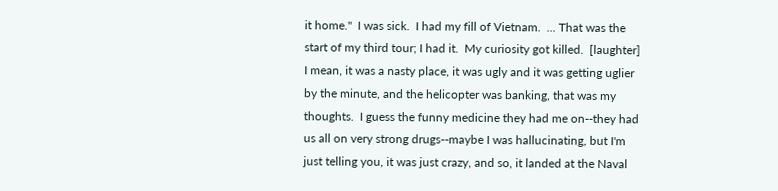it home."  I was sick.  I had my fill of Vietnam.  ... That was the start of my third tour; I had it.  My curiosity got killed.  [laughter] I mean, it was a nasty place, it was ugly and it was getting uglier by the minute, and the helicopter was banking, that was my thoughts.  I guess the funny medicine they had me on--they had us all on very strong drugs--maybe I was hallucinating, but I'm just telling you, it was just crazy, and so, it landed at the Naval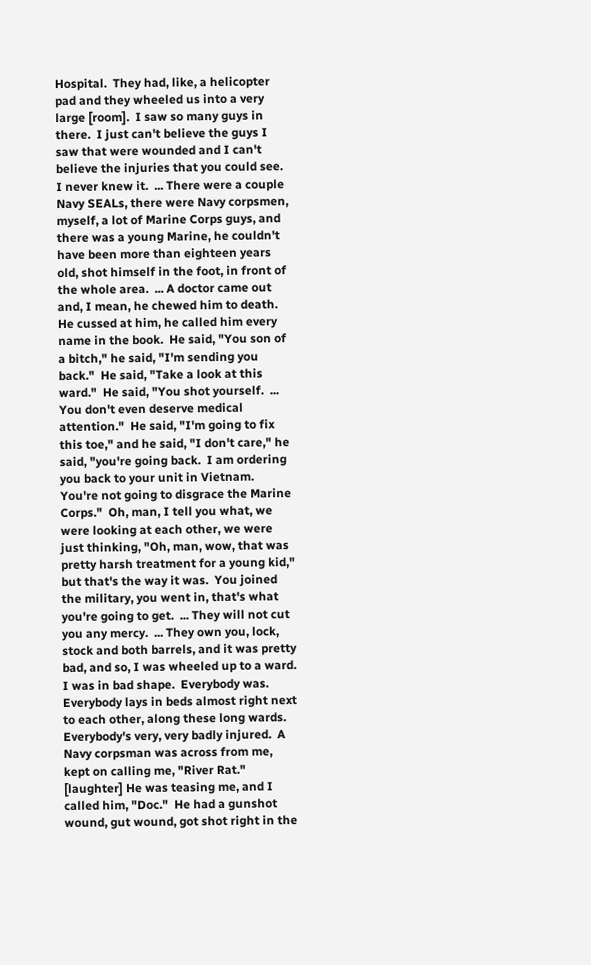Hospital.  They had, like, a helicopter pad and they wheeled us into a very large [room].  I saw so many guys in there.  I just can't believe the guys I saw that were wounded and I can't believe the injuries that you could see.  I never knew it.  ... There were a couple Navy SEALs, there were Navy corpsmen, myself, a lot of Marine Corps guys, and there was a young Marine, he couldn't have been more than eighteen years old, shot himself in the foot, in front of the whole area.  ... A doctor came out and, I mean, he chewed him to death.  He cussed at him, he called him every name in the book.  He said, "You son of a bitch," he said, "I'm sending you back."  He said, "Take a look at this ward."  He said, "You shot yourself.  ... You don't even deserve medical attention."  He said, "I'm going to fix this toe," and he said, "I don't care," he said, "you're going back.  I am ordering you back to your unit in Vietnam.  You're not going to disgrace the Marine Corps."  Oh, man, I tell you what, we were looking at each other, we were just thinking, "Oh, man, wow, that was pretty harsh treatment for a young kid," but that's the way it was.  You joined the military, you went in, that's what you're going to get.  ... They will not cut you any mercy.  ... They own you, lock, stock and both barrels, and it was pretty bad, and so, I was wheeled up to a ward.  I was in bad shape.  Everybody was.  Everybody lays in beds almost right next to each other, along these long wards.  Everybody's very, very badly injured.  A Navy corpsman was across from me, kept on calling me, "River Rat."  [laughter] He was teasing me, and I called him, "Doc."  He had a gunshot wound, gut wound, got shot right in the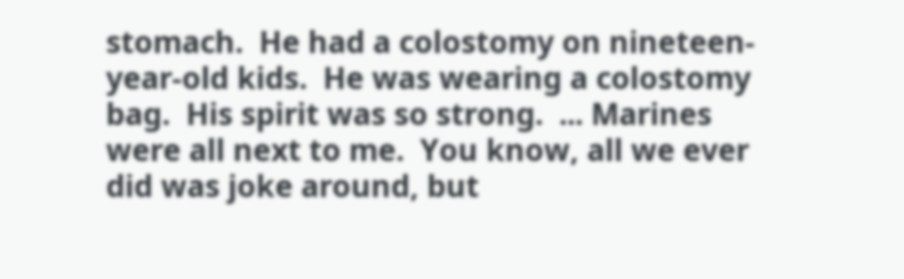stomach.  He had a colostomy on nineteen-year-old kids.  He was wearing a colostomy bag.  His spirit was so strong.  ... Marines were all next to me.  You know, all we ever did was joke around, but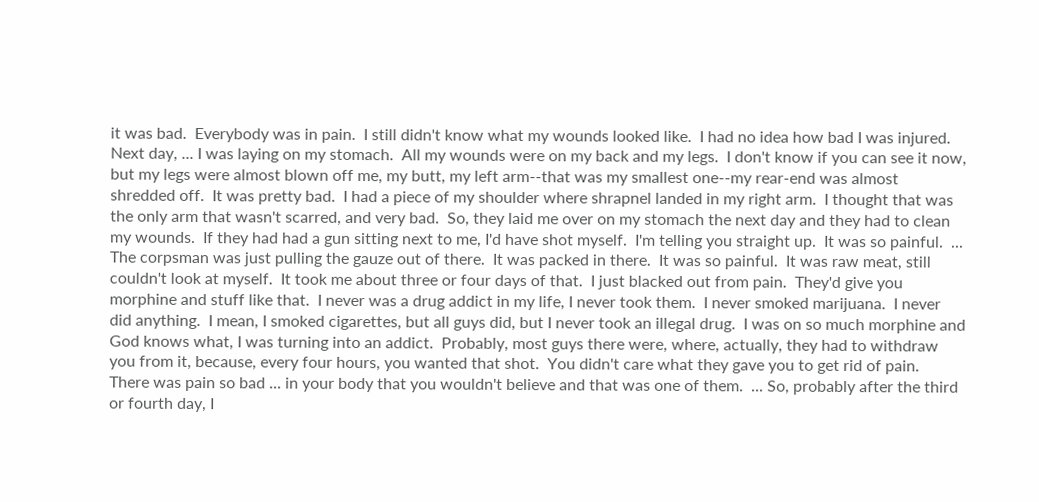it was bad.  Everybody was in pain.  I still didn't know what my wounds looked like.  I had no idea how bad I was injured.  Next day, ... I was laying on my stomach.  All my wounds were on my back and my legs.  I don't know if you can see it now, but my legs were almost blown off me, my butt, my left arm--that was my smallest one--my rear-end was almost shredded off.  It was pretty bad.  I had a piece of my shoulder where shrapnel landed in my right arm.  I thought that was the only arm that wasn't scarred, and very bad.  So, they laid me over on my stomach the next day and they had to clean my wounds.  If they had had a gun sitting next to me, I'd have shot myself.  I'm telling you straight up.  It was so painful.  ... The corpsman was just pulling the gauze out of there.  It was packed in there.  It was so painful.  It was raw meat, still couldn't look at myself.  It took me about three or four days of that.  I just blacked out from pain.  They'd give you morphine and stuff like that.  I never was a drug addict in my life, I never took them.  I never smoked marijuana.  I never did anything.  I mean, I smoked cigarettes, but all guys did, but I never took an illegal drug.  I was on so much morphine and God knows what, I was turning into an addict.  Probably, most guys there were, where, actually, they had to withdraw you from it, because, every four hours, you wanted that shot.  You didn't care what they gave you to get rid of pain.  There was pain so bad ... in your body that you wouldn't believe and that was one of them.  ... So, probably after the third or fourth day, I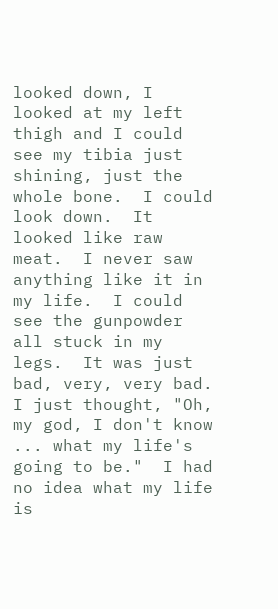looked down, I looked at my left thigh and I could see my tibia just shining, just the whole bone.  I could look down.  It looked like raw meat.  I never saw anything like it in my life.  I could see the gunpowder all stuck in my legs.  It was just bad, very, very bad.  I just thought, "Oh, my god, I don't know ... what my life's going to be."  I had no idea what my life is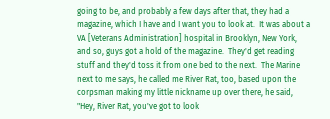going to be, and probably a few days after that, they had a magazine, which I have and I want you to look at.  It was about a VA [Veterans Administration] hospital in Brooklyn, New York, and so, guys got a hold of the magazine.  They'd get reading stuff and they'd toss it from one bed to the next.  The Marine next to me says, he called me River Rat, too, based upon the corpsman making my little nickname up over there, he said, "Hey, River Rat, you've got to look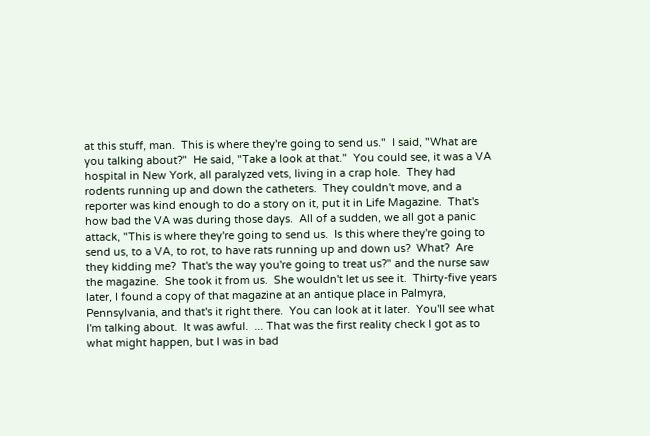at this stuff, man.  This is where they're going to send us."  I said, "What are you talking about?"  He said, "Take a look at that."  You could see, it was a VA hospital in New York, all paralyzed vets, living in a crap hole.  They had rodents running up and down the catheters.  They couldn't move, and a reporter was kind enough to do a story on it, put it in Life Magazine.  That's how bad the VA was during those days.  All of a sudden, we all got a panic attack, "This is where they're going to send us.  Is this where they're going to send us, to a VA, to rot, to have rats running up and down us?  What?  Are they kidding me?  That's the way you're going to treat us?" and the nurse saw the magazine.  She took it from us.  She wouldn't let us see it.  Thirty-five years later, I found a copy of that magazine at an antique place in Palmyra, Pennsylvania, and that's it right there.  You can look at it later.  You'll see what I'm talking about.  It was awful.  ... That was the first reality check I got as to what might happen, but I was in bad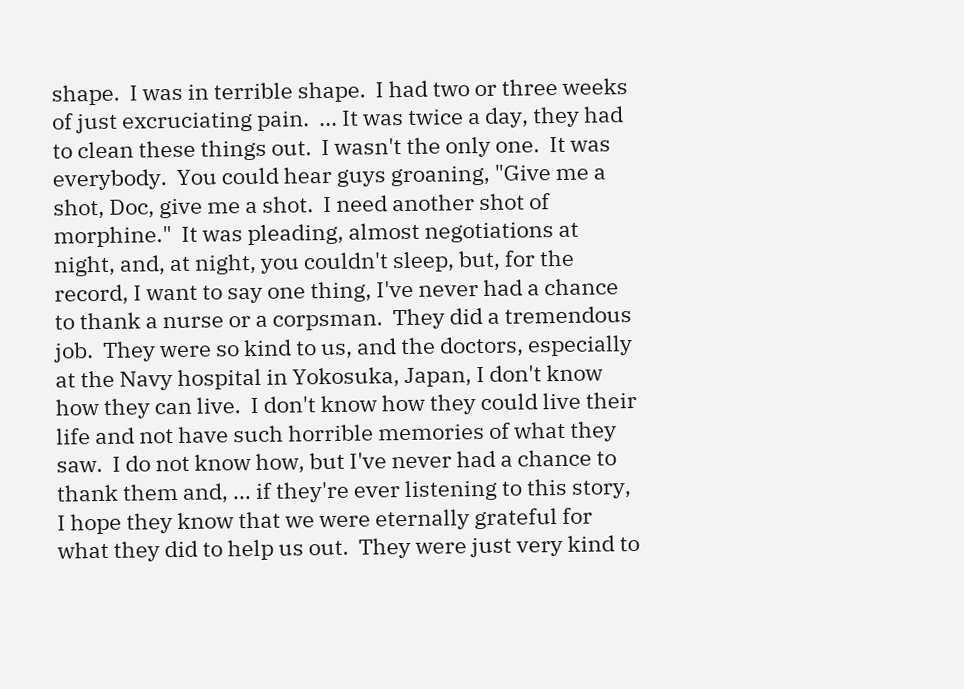shape.  I was in terrible shape.  I had two or three weeks of just excruciating pain.  ... It was twice a day, they had to clean these things out.  I wasn't the only one.  It was everybody.  You could hear guys groaning, "Give me a shot, Doc, give me a shot.  I need another shot of morphine."  It was pleading, almost negotiations at night, and, at night, you couldn't sleep, but, for the record, I want to say one thing, I've never had a chance to thank a nurse or a corpsman.  They did a tremendous job.  They were so kind to us, and the doctors, especially at the Navy hospital in Yokosuka, Japan, I don't know how they can live.  I don't know how they could live their life and not have such horrible memories of what they saw.  I do not know how, but I've never had a chance to thank them and, ... if they're ever listening to this story, I hope they know that we were eternally grateful for what they did to help us out.  They were just very kind to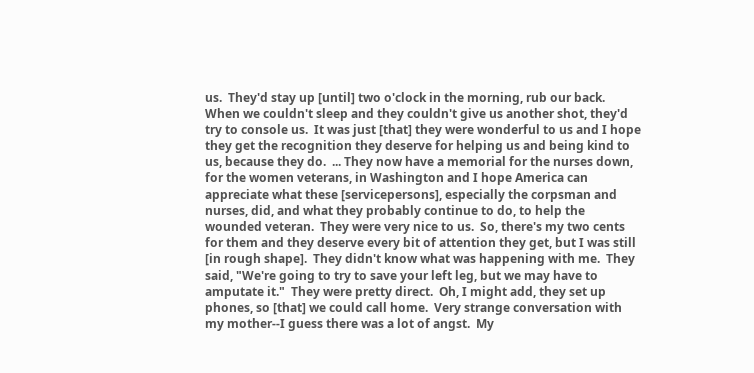us.  They'd stay up [until] two o'clock in the morning, rub our back.  When we couldn't sleep and they couldn't give us another shot, they'd try to console us.  It was just [that] they were wonderful to us and I hope they get the recognition they deserve for helping us and being kind to us, because they do.  ... They now have a memorial for the nurses down, for the women veterans, in Washington and I hope America can appreciate what these [servicepersons], especially the corpsman and nurses, did, and what they probably continue to do, to help the wounded veteran.  They were very nice to us.  So, there's my two cents for them and they deserve every bit of attention they get, but I was still [in rough shape].  They didn't know what was happening with me.  They said, "We're going to try to save your left leg, but we may have to amputate it."  They were pretty direct.  Oh, I might add, they set up phones, so [that] we could call home.  Very strange conversation with my mother--I guess there was a lot of angst.  My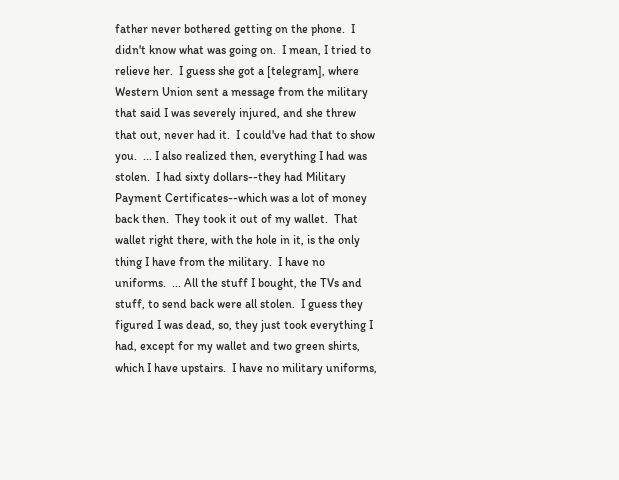father never bothered getting on the phone.  I didn't know what was going on.  I mean, I tried to relieve her.  I guess she got a [telegram], where Western Union sent a message from the military that said I was severely injured, and she threw that out, never had it.  I could've had that to show you.  ... I also realized then, everything I had was stolen.  I had sixty dollars--they had Military Payment Certificates--which was a lot of money back then.  They took it out of my wallet.  That wallet right there, with the hole in it, is the only thing I have from the military.  I have no uniforms.  ... All the stuff I bought, the TVs and stuff, to send back were all stolen.  I guess they figured I was dead, so, they just took everything I had, except for my wallet and two green shirts, which I have upstairs.  I have no military uniforms,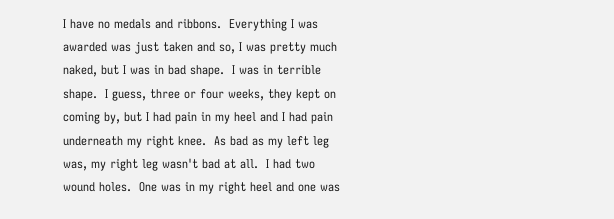I have no medals and ribbons.  Everything I was awarded was just taken and so, I was pretty much naked, but I was in bad shape.  I was in terrible shape.  I guess, three or four weeks, they kept on coming by, but I had pain in my heel and I had pain underneath my right knee.  As bad as my left leg was, my right leg wasn't bad at all.  I had two wound holes.  One was in my right heel and one was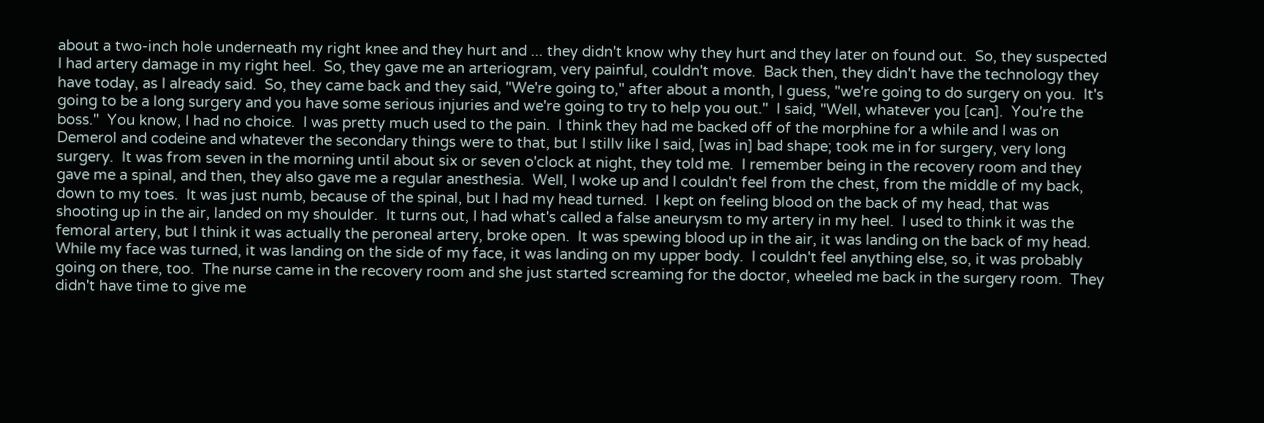about a two-inch hole underneath my right knee and they hurt and ... they didn't know why they hurt and they later on found out.  So, they suspected I had artery damage in my right heel.  So, they gave me an arteriogram, very painful, couldn't move.  Back then, they didn't have the technology they have today, as I already said.  So, they came back and they said, "We're going to," after about a month, I guess, "we're going to do surgery on you.  It's going to be a long surgery and you have some serious injuries and we're going to try to help you out."  I said, "Well, whatever you [can].  You're the boss."  You know, I had no choice.  I was pretty much used to the pain.  I think they had me backed off of the morphine for a while and I was on Demerol and codeine and whatever the secondary things were to that, but I stillv like I said, [was in] bad shape; took me in for surgery, very long surgery.  It was from seven in the morning until about six or seven o'clock at night, they told me.  I remember being in the recovery room and they gave me a spinal, and then, they also gave me a regular anesthesia.  Well, I woke up and I couldn't feel from the chest, from the middle of my back, down to my toes.  It was just numb, because of the spinal, but I had my head turned.  I kept on feeling blood on the back of my head, that was shooting up in the air, landed on my shoulder.  It turns out, I had what's called a false aneurysm to my artery in my heel.  I used to think it was the femoral artery, but I think it was actually the peroneal artery, broke open.  It was spewing blood up in the air, it was landing on the back of my head.  While my face was turned, it was landing on the side of my face, it was landing on my upper body.  I couldn't feel anything else, so, it was probably going on there, too.  The nurse came in the recovery room and she just started screaming for the doctor, wheeled me back in the surgery room.  They didn't have time to give me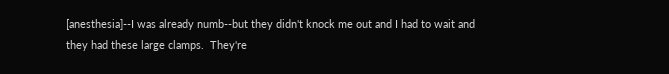[anesthesia]--I was already numb--but they didn't knock me out and I had to wait and they had these large clamps.  They're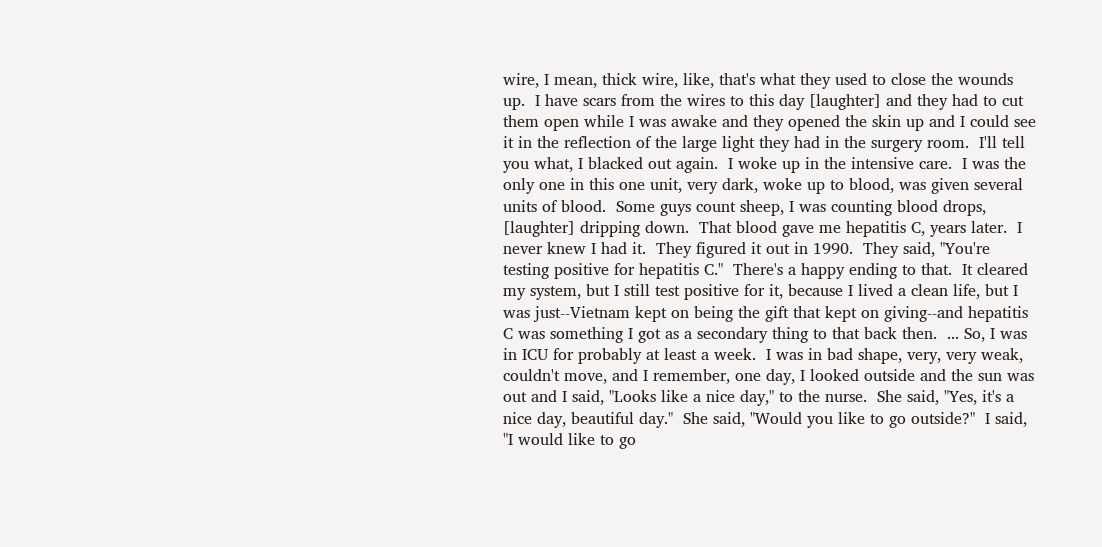wire, I mean, thick wire, like, that's what they used to close the wounds up.  I have scars from the wires to this day [laughter] and they had to cut them open while I was awake and they opened the skin up and I could see it in the reflection of the large light they had in the surgery room.  I'll tell you what, I blacked out again.  I woke up in the intensive care.  I was the only one in this one unit, very dark, woke up to blood, was given several units of blood.  Some guys count sheep, I was counting blood drops, [laughter] dripping down.  That blood gave me hepatitis C, years later.  I never knew I had it.  They figured it out in 1990.  They said, "You're testing positive for hepatitis C."  There's a happy ending to that.  It cleared my system, but I still test positive for it, because I lived a clean life, but I was just--Vietnam kept on being the gift that kept on giving--and hepatitis C was something I got as a secondary thing to that back then.  ... So, I was in ICU for probably at least a week.  I was in bad shape, very, very weak, couldn't move, and I remember, one day, I looked outside and the sun was out and I said, "Looks like a nice day," to the nurse.  She said, "Yes, it's a nice day, beautiful day."  She said, "Would you like to go outside?"  I said, "I would like to go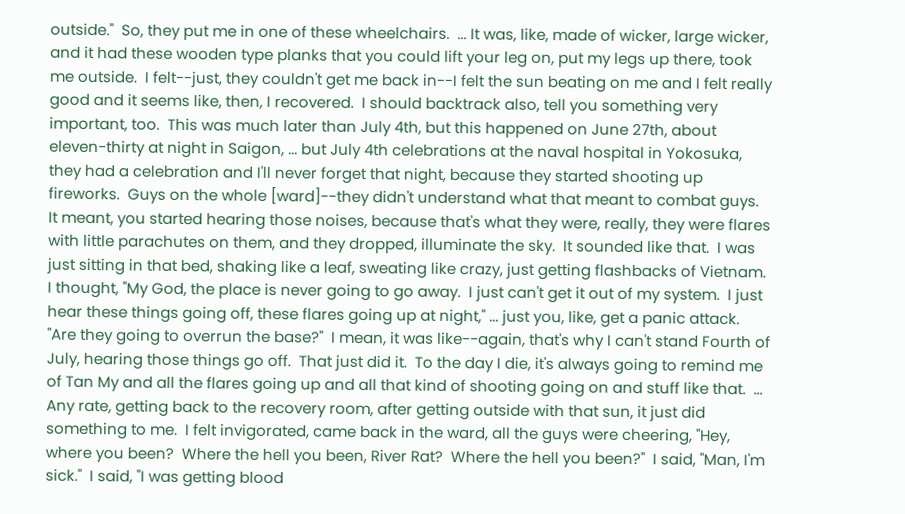outside."  So, they put me in one of these wheelchairs.  ... It was, like, made of wicker, large wicker, and it had these wooden type planks that you could lift your leg on, put my legs up there, took me outside.  I felt--just, they couldn't get me back in--I felt the sun beating on me and I felt really good and it seems like, then, I recovered.  I should backtrack also, tell you something very important, too.  This was much later than July 4th, but this happened on June 27th, about eleven-thirty at night in Saigon, ... but July 4th celebrations at the naval hospital in Yokosuka, they had a celebration and I'll never forget that night, because they started shooting up fireworks.  Guys on the whole [ward]--they didn't understand what that meant to combat guys.  It meant, you started hearing those noises, because that's what they were, really, they were flares with little parachutes on them, and they dropped, illuminate the sky.  It sounded like that.  I was just sitting in that bed, shaking like a leaf, sweating like crazy, just getting flashbacks of Vietnam.  I thought, "My God, the place is never going to go away.  I just can't get it out of my system.  I just hear these things going off, these flares going up at night," ... just you, like, get a panic attack.  "Are they going to overrun the base?"  I mean, it was like--again, that's why I can't stand Fourth of July, hearing those things go off.  That just did it.  To the day I die, it's always going to remind me of Tan My and all the flares going up and all that kind of shooting going on and stuff like that.  ... Any rate, getting back to the recovery room, after getting outside with that sun, it just did something to me.  I felt invigorated, came back in the ward, all the guys were cheering, "Hey, where you been?  Where the hell you been, River Rat?  Where the hell you been?"  I said, "Man, I'm sick."  I said, "I was getting blood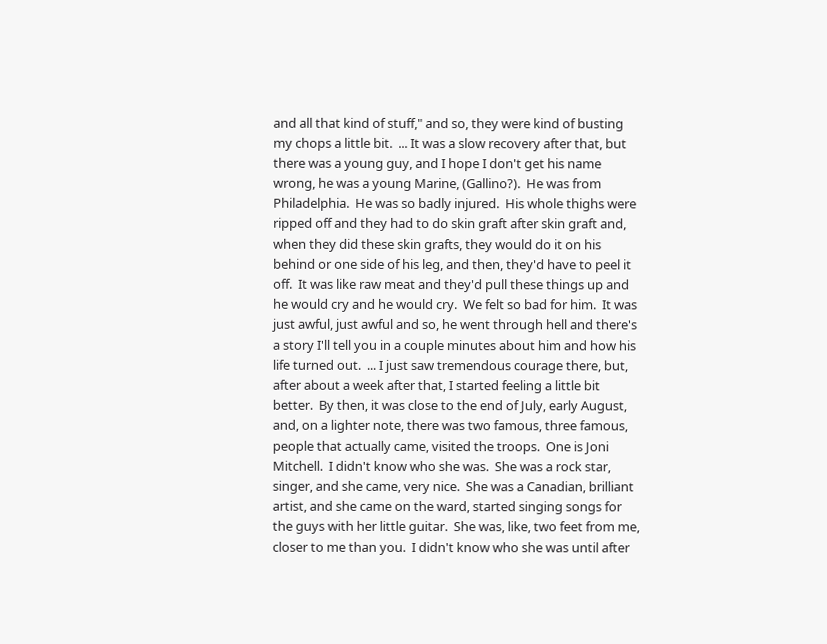and all that kind of stuff," and so, they were kind of busting my chops a little bit.  ... It was a slow recovery after that, but there was a young guy, and I hope I don't get his name wrong, he was a young Marine, (Gallino?).  He was from Philadelphia.  He was so badly injured.  His whole thighs were ripped off and they had to do skin graft after skin graft and, when they did these skin grafts, they would do it on his behind or one side of his leg, and then, they'd have to peel it off.  It was like raw meat and they'd pull these things up and he would cry and he would cry.  We felt so bad for him.  It was just awful, just awful and so, he went through hell and there's a story I'll tell you in a couple minutes about him and how his life turned out.  ... I just saw tremendous courage there, but, after about a week after that, I started feeling a little bit better.  By then, it was close to the end of July, early August, and, on a lighter note, there was two famous, three famous, people that actually came, visited the troops.  One is Joni Mitchell.  I didn't know who she was.  She was a rock star, singer, and she came, very nice.  She was a Canadian, brilliant artist, and she came on the ward, started singing songs for the guys with her little guitar.  She was, like, two feet from me, closer to me than you.  I didn't know who she was until after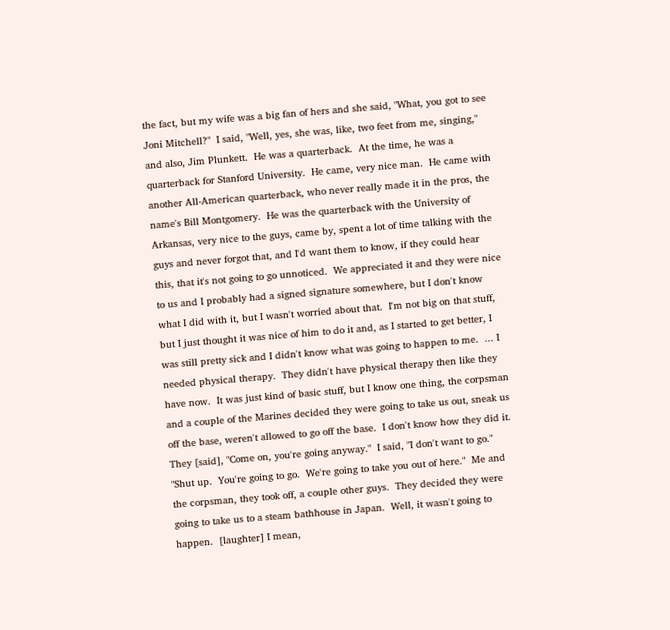the fact, but my wife was a big fan of hers and she said, "What, you got to see Joni Mitchell?"  I said, "Well, yes, she was, like, two feet from me, singing," and also, Jim Plunkett.  He was a quarterback.  At the time, he was a quarterback for Stanford University.  He came, very nice man.  He came with another All-American quarterback, who never really made it in the pros, the name's Bill Montgomery.  He was the quarterback with the University of Arkansas, very nice to the guys, came by, spent a lot of time talking with the guys and never forgot that, and I'd want them to know, if they could hear this, that it's not going to go unnoticed.  We appreciated it and they were nice to us and I probably had a signed signature somewhere, but I don't know what I did with it, but I wasn't worried about that.  I'm not big on that stuff, but I just thought it was nice of him to do it and, as I started to get better, I was still pretty sick and I didn't know what was going to happen to me.  ... I needed physical therapy.  They didn't have physical therapy then like they have now.  It was just kind of basic stuff, but I know one thing, the corpsman and a couple of the Marines decided they were going to take us out, sneak us off the base, weren't allowed to go off the base.  I don't know how they did it.  They [said], "Come on, you're going anyway."  I said, "I don't want to go."  "Shut up.  You're going to go.  We're going to take you out of here."  Me and the corpsman, they took off, a couple other guys.  They decided they were going to take us to a steam bathhouse in Japan.  Well, it wasn't going to happen.  [laughter] I mean,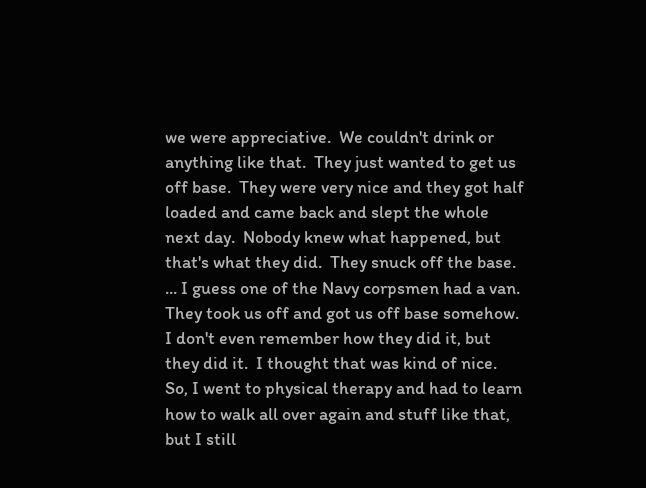we were appreciative.  We couldn't drink or anything like that.  They just wanted to get us off base.  They were very nice and they got half loaded and came back and slept the whole next day.  Nobody knew what happened, but that's what they did.  They snuck off the base.  ... I guess one of the Navy corpsmen had a van.  They took us off and got us off base somehow.  I don't even remember how they did it, but they did it.  I thought that was kind of nice.  So, I went to physical therapy and had to learn how to walk all over again and stuff like that, but I still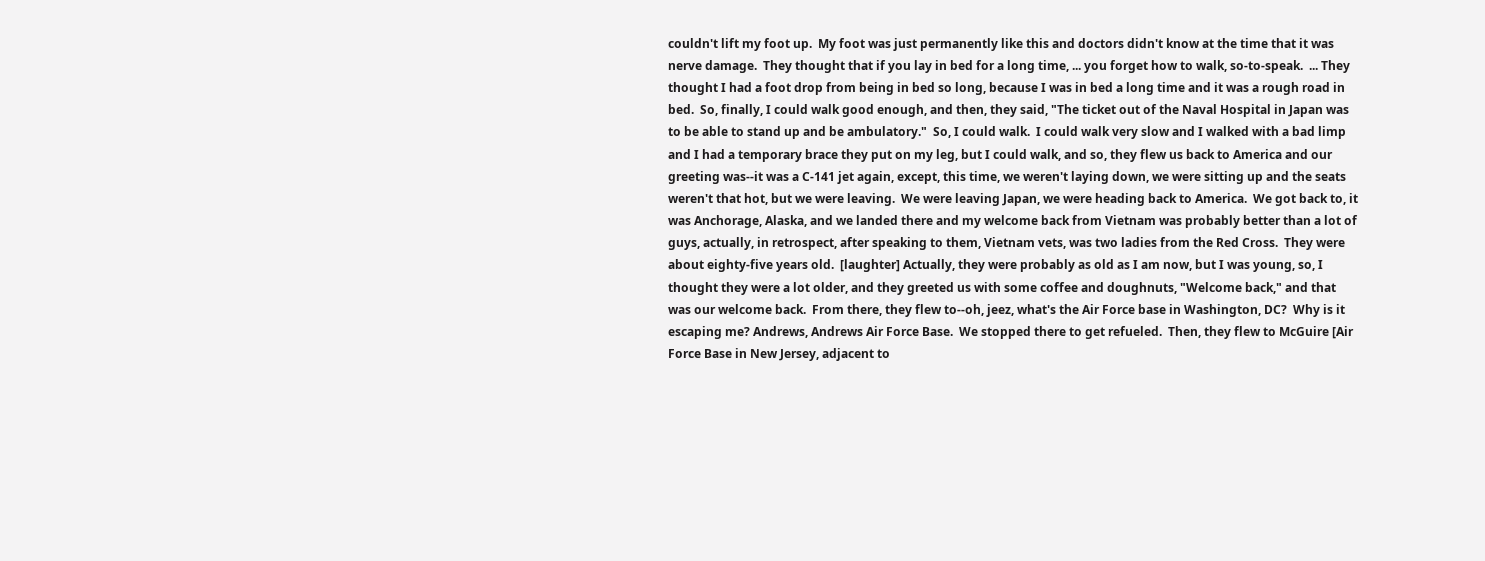couldn't lift my foot up.  My foot was just permanently like this and doctors didn't know at the time that it was nerve damage.  They thought that if you lay in bed for a long time, ... you forget how to walk, so-to-speak.  ... They thought I had a foot drop from being in bed so long, because I was in bed a long time and it was a rough road in bed.  So, finally, I could walk good enough, and then, they said, "The ticket out of the Naval Hospital in Japan was to be able to stand up and be ambulatory."  So, I could walk.  I could walk very slow and I walked with a bad limp and I had a temporary brace they put on my leg, but I could walk, and so, they flew us back to America and our greeting was--it was a C-141 jet again, except, this time, we weren't laying down, we were sitting up and the seats weren't that hot, but we were leaving.  We were leaving Japan, we were heading back to America.  We got back to, it was Anchorage, Alaska, and we landed there and my welcome back from Vietnam was probably better than a lot of guys, actually, in retrospect, after speaking to them, Vietnam vets, was two ladies from the Red Cross.  They were about eighty-five years old.  [laughter] Actually, they were probably as old as I am now, but I was young, so, I thought they were a lot older, and they greeted us with some coffee and doughnuts, "Welcome back," and that was our welcome back.  From there, they flew to--oh, jeez, what's the Air Force base in Washington, DC?  Why is it escaping me? Andrews, Andrews Air Force Base.  We stopped there to get refueled.  Then, they flew to McGuire [Air Force Base in New Jersey, adjacent to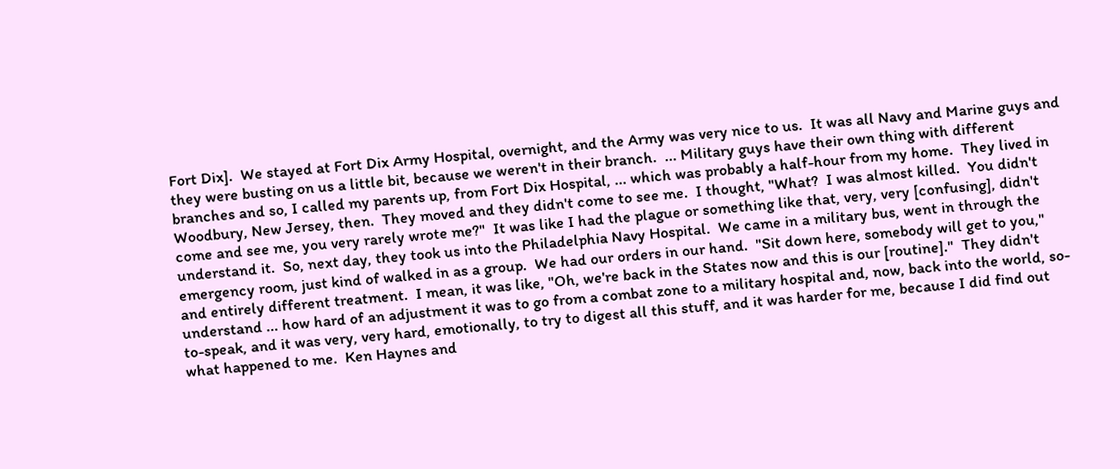Fort Dix].  We stayed at Fort Dix Army Hospital, overnight, and the Army was very nice to us.  It was all Navy and Marine guys and they were busting on us a little bit, because we weren't in their branch.  ... Military guys have their own thing with different branches and so, I called my parents up, from Fort Dix Hospital, ... which was probably a half-hour from my home.  They lived in Woodbury, New Jersey, then.  They moved and they didn't come to see me.  I thought, "What?  I was almost killed.  You didn't come and see me, you very rarely wrote me?"  It was like I had the plague or something like that, very, very [confusing], didn't understand it.  So, next day, they took us into the Philadelphia Navy Hospital.  We came in a military bus, went in through the emergency room, just kind of walked in as a group.  We had our orders in our hand.  "Sit down here, somebody will get to you," and entirely different treatment.  I mean, it was like, "Oh, we're back in the States now and this is our [routine]."  They didn't understand ... how hard of an adjustment it was to go from a combat zone to a military hospital and, now, back into the world, so-to-speak, and it was very, very hard, emotionally, to try to digest all this stuff, and it was harder for me, because I did find out what happened to me.  Ken Haynes and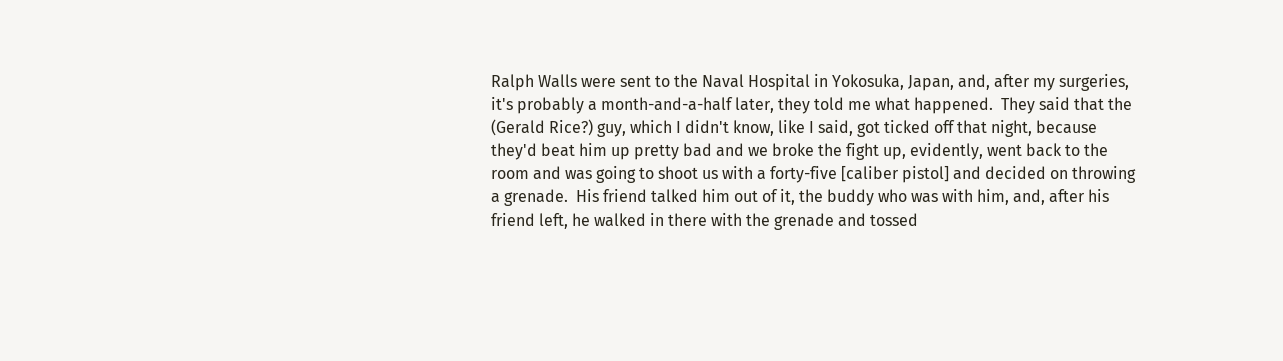Ralph Walls were sent to the Naval Hospital in Yokosuka, Japan, and, after my surgeries, it's probably a month-and-a-half later, they told me what happened.  They said that the (Gerald Rice?) guy, which I didn't know, like I said, got ticked off that night, because they'd beat him up pretty bad and we broke the fight up, evidently, went back to the room and was going to shoot us with a forty-five [caliber pistol] and decided on throwing a grenade.  His friend talked him out of it, the buddy who was with him, and, after his friend left, he walked in there with the grenade and tossed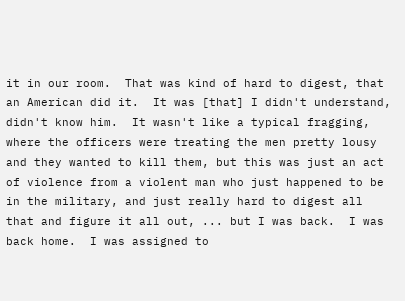it in our room.  That was kind of hard to digest, that an American did it.  It was [that] I didn't understand, didn't know him.  It wasn't like a typical fragging, where the officers were treating the men pretty lousy and they wanted to kill them, but this was just an act of violence from a violent man who just happened to be in the military, and just really hard to digest all that and figure it all out, ... but I was back.  I was back home.  I was assigned to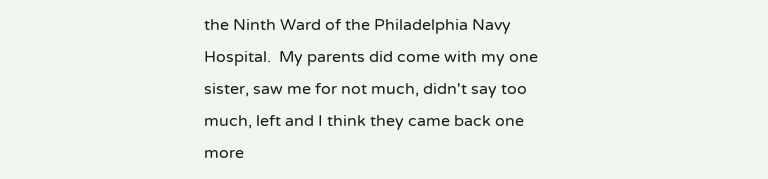the Ninth Ward of the Philadelphia Navy Hospital.  My parents did come with my one sister, saw me for not much, didn't say too much, left and I think they came back one more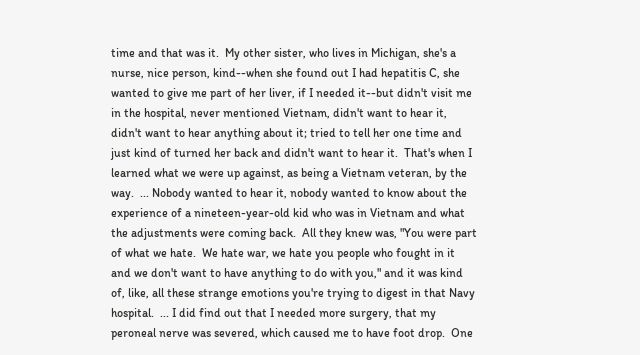time and that was it.  My other sister, who lives in Michigan, she's a nurse, nice person, kind--when she found out I had hepatitis C, she wanted to give me part of her liver, if I needed it--but didn't visit me in the hospital, never mentioned Vietnam, didn't want to hear it, didn't want to hear anything about it; tried to tell her one time and just kind of turned her back and didn't want to hear it.  That's when I learned what we were up against, as being a Vietnam veteran, by the way.  ... Nobody wanted to hear it, nobody wanted to know about the experience of a nineteen-year-old kid who was in Vietnam and what the adjustments were coming back.  All they knew was, "You were part of what we hate.  We hate war, we hate you people who fought in it and we don't want to have anything to do with you," and it was kind of, like, all these strange emotions you're trying to digest in that Navy hospital.  ... I did find out that I needed more surgery, that my peroneal nerve was severed, which caused me to have foot drop.  One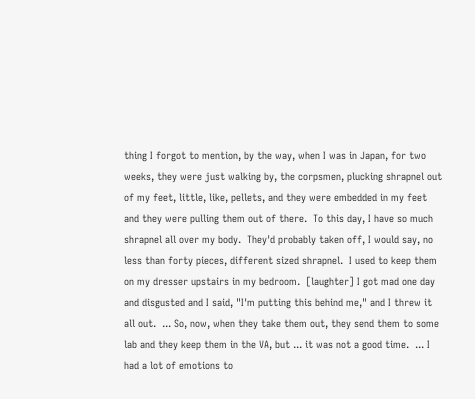thing I forgot to mention, by the way, when I was in Japan, for two weeks, they were just walking by, the corpsmen, plucking shrapnel out of my feet, little, like, pellets, and they were embedded in my feet and they were pulling them out of there.  To this day, I have so much shrapnel all over my body.  They'd probably taken off, I would say, no less than forty pieces, different sized shrapnel.  I used to keep them on my dresser upstairs in my bedroom.  [laughter] I got mad one day and disgusted and I said, "I'm putting this behind me," and I threw it all out.  ... So, now, when they take them out, they send them to some lab and they keep them in the VA, but ... it was not a good time.  ... I had a lot of emotions to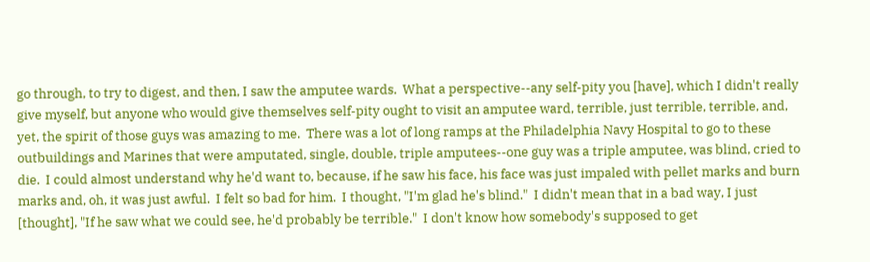go through, to try to digest, and then, I saw the amputee wards.  What a perspective--any self-pity you [have], which I didn't really give myself, but anyone who would give themselves self-pity ought to visit an amputee ward, terrible, just terrible, terrible, and, yet, the spirit of those guys was amazing to me.  There was a lot of long ramps at the Philadelphia Navy Hospital to go to these outbuildings and Marines that were amputated, single, double, triple amputees--one guy was a triple amputee, was blind, cried to die.  I could almost understand why he'd want to, because, if he saw his face, his face was just impaled with pellet marks and burn marks and, oh, it was just awful.  I felt so bad for him.  I thought, "I'm glad he's blind."  I didn't mean that in a bad way, I just [thought], "If he saw what we could see, he'd probably be terrible."  I don't know how somebody's supposed to get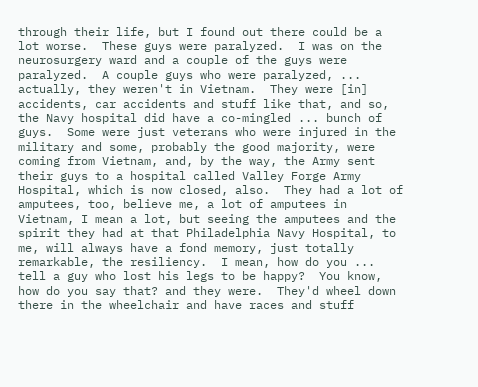through their life, but I found out there could be a lot worse.  These guys were paralyzed.  I was on the neurosurgery ward and a couple of the guys were paralyzed.  A couple guys who were paralyzed, ... actually, they weren't in Vietnam.  They were [in] accidents, car accidents and stuff like that, and so, the Navy hospital did have a co-mingled ... bunch of guys.  Some were just veterans who were injured in the military and some, probably the good majority, were coming from Vietnam, and, by the way, the Army sent their guys to a hospital called Valley Forge Army Hospital, which is now closed, also.  They had a lot of amputees, too, believe me, a lot of amputees in Vietnam, I mean a lot, but seeing the amputees and the spirit they had at that Philadelphia Navy Hospital, to me, will always have a fond memory, just totally remarkable, the resiliency.  I mean, how do you ... tell a guy who lost his legs to be happy?  You know, how do you say that? and they were.  They'd wheel down there in the wheelchair and have races and stuff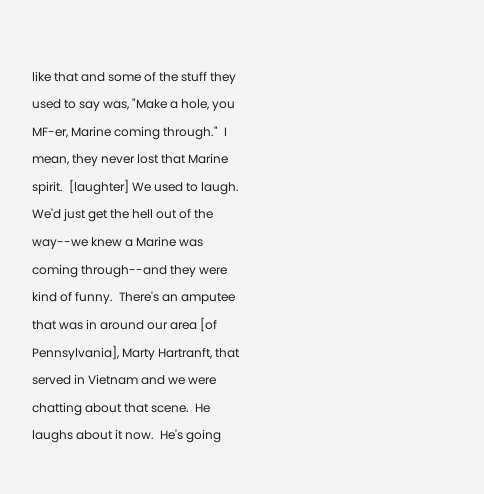like that and some of the stuff they used to say was, "Make a hole, you MF-er, Marine coming through."  I mean, they never lost that Marine spirit.  [laughter] We used to laugh.  We'd just get the hell out of the way--we knew a Marine was coming through--and they were kind of funny.  There's an amputee that was in around our area [of Pennsylvania], Marty Hartranft, that served in Vietnam and we were chatting about that scene.  He laughs about it now.  He's going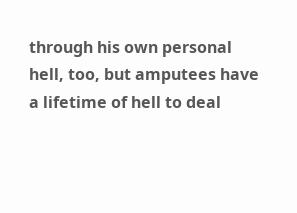through his own personal hell, too, but amputees have a lifetime of hell to deal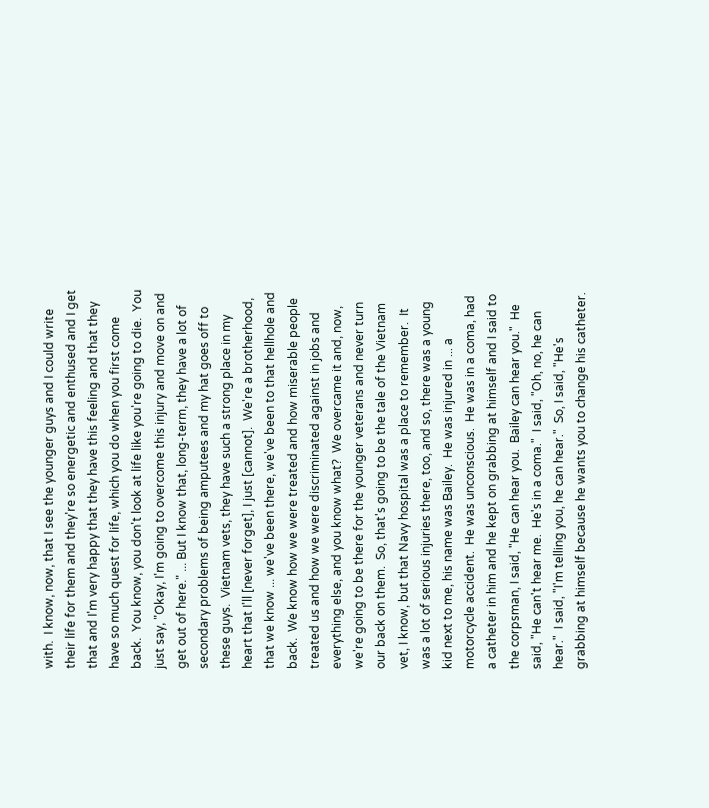with.  I know, now, that I see the younger guys and I could write their life for them and they're so energetic and enthused and I get that and I'm very happy that they have this feeling and that they have so much quest for life, which you do when you first come back.  You know, you don't look at life like you're going to die.  You just say, "Okay, I'm going to overcome this injury and move on and get out of here." ... But I know that, long-term, they have a lot of secondary problems of being amputees and my hat goes off to these guys.  Vietnam vets, they have such a strong place in my heart that I'll [never forget], I just [cannot].  We're a brotherhood, that we know ... we've been there, we've been to that hellhole and back.  We know how we were treated and how miserable people treated us and how we were discriminated against in jobs and everything else, and you know what?  We overcame it and, now, we're going to be there for the younger veterans and never turn our back on them.  So, that's going to be the tale of the Vietnam vet, I know, but that Navy hospital was a place to remember.  It was a lot of serious injuries there, too, and so, there was a young kid next to me, his name was Bailey.  He was injured in ... a motorcycle accident.  He was unconscious.  He was in a coma, had a catheter in him and he kept on grabbing at himself and I said to the corpsman, I said, "He can hear you.  Bailey can hear you."  He said, "He can't hear me.  He's in a coma."  I said, "Oh, no, he can hear."  I said, "I'm telling you, he can hear."  So, I said, "He's grabbing at himself because he wants you to change his catheter.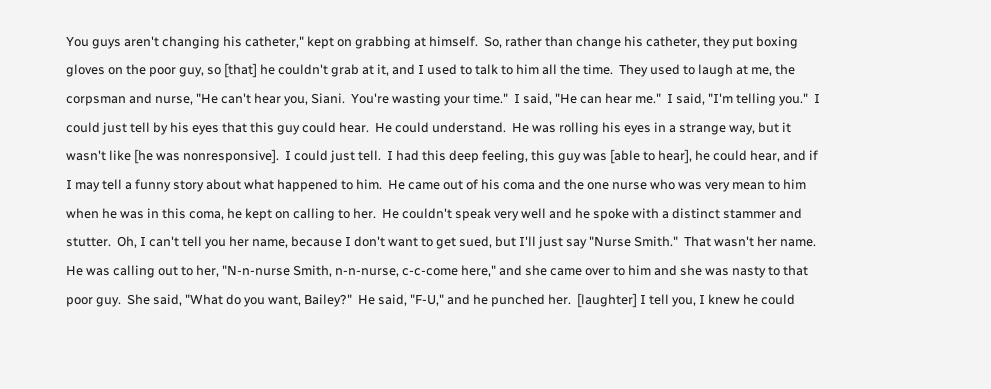You guys aren't changing his catheter," kept on grabbing at himself.  So, rather than change his catheter, they put boxing gloves on the poor guy, so [that] he couldn't grab at it, and I used to talk to him all the time.  They used to laugh at me, the corpsman and nurse, "He can't hear you, Siani.  You're wasting your time."  I said, "He can hear me."  I said, "I'm telling you."  I could just tell by his eyes that this guy could hear.  He could understand.  He was rolling his eyes in a strange way, but it wasn't like [he was nonresponsive].  I could just tell.  I had this deep feeling, this guy was [able to hear], he could hear, and if I may tell a funny story about what happened to him.  He came out of his coma and the one nurse who was very mean to him when he was in this coma, he kept on calling to her.  He couldn't speak very well and he spoke with a distinct stammer and stutter.  Oh, I can't tell you her name, because I don't want to get sued, but I'll just say "Nurse Smith."  That wasn't her name.  He was calling out to her, "N-n-nurse Smith, n-n-nurse, c-c-come here," and she came over to him and she was nasty to that poor guy.  She said, "What do you want, Bailey?"  He said, "F-U," and he punched her.  [laughter] I tell you, I knew he could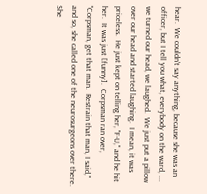hear.  We couldn't say anything, because she was an officer, but I tell you what, everybody on the ward, ... we turned our head, we laughed.  We just put a pillow over our head and started laughing.  I mean, it was priceless.  He just kept on telling her, "F-U," and he hit her.  It was just [funny].  Corpsman ran over, "Corpsman, get that man.  Restrain that man, I said," and so, she called one of the neurosurgeons over there.  She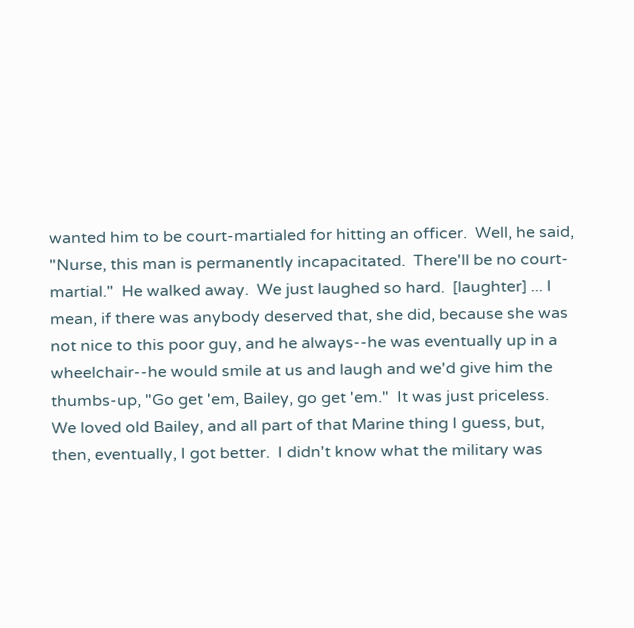wanted him to be court-martialed for hitting an officer.  Well, he said, "Nurse, this man is permanently incapacitated.  There'll be no court-martial."  He walked away.  We just laughed so hard.  [laughter] ... I mean, if there was anybody deserved that, she did, because she was not nice to this poor guy, and he always--he was eventually up in a wheelchair--he would smile at us and laugh and we'd give him the thumbs-up, "Go get 'em, Bailey, go get 'em."  It was just priceless.  We loved old Bailey, and all part of that Marine thing I guess, but, then, eventually, I got better.  I didn't know what the military was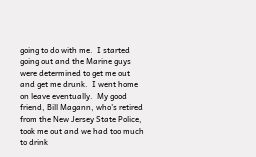going to do with me.  I started going out and the Marine guys were determined to get me out and get me drunk.  I went home on leave eventually.  My good friend, Bill Magann, who's retired from the New Jersey State Police, took me out and we had too much to drink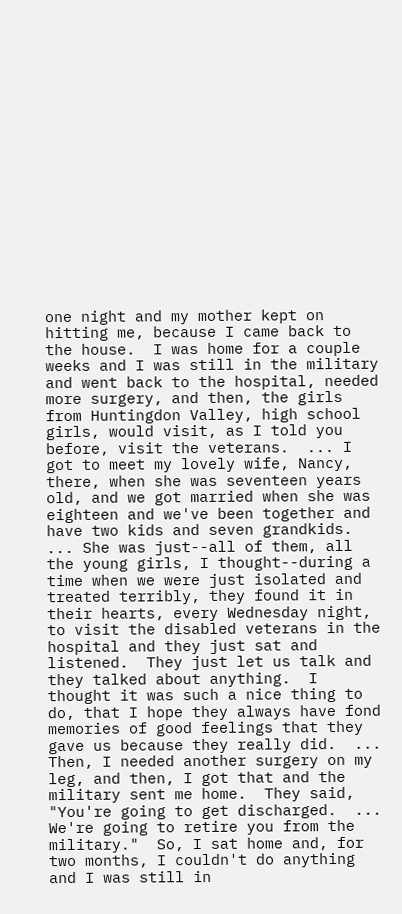one night and my mother kept on hitting me, because I came back to the house.  I was home for a couple weeks and I was still in the military and went back to the hospital, needed more surgery, and then, the girls from Huntingdon Valley, high school girls, would visit, as I told you before, visit the veterans.  ... I got to meet my lovely wife, Nancy, there, when she was seventeen years old, and we got married when she was eighteen and we've been together and have two kids and seven grandkids.  ... She was just--all of them, all the young girls, I thought--during a time when we were just isolated and treated terribly, they found it in their hearts, every Wednesday night, to visit the disabled veterans in the hospital and they just sat and listened.  They just let us talk and they talked about anything.  I thought it was such a nice thing to do, that I hope they always have fond memories of good feelings that they gave us because they really did.  ... Then, I needed another surgery on my leg, and then, I got that and the military sent me home.  They said, "You're going to get discharged.  ... We're going to retire you from the military."  So, I sat home and, for two months, I couldn't do anything and I was still in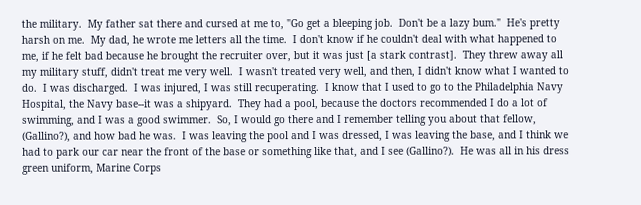the military.  My father sat there and cursed at me to, "Go get a bleeping job.  Don't be a lazy bum."  He's pretty harsh on me.  My dad, he wrote me letters all the time.  I don't know if he couldn't deal with what happened to me, if he felt bad because he brought the recruiter over, but it was just [a stark contrast].  They threw away all my military stuff, didn't treat me very well.  I wasn't treated very well, and then, I didn't know what I wanted to do.  I was discharged.  I was injured, I was still recuperating.  I know that I used to go to the Philadelphia Navy Hospital, the Navy base--it was a shipyard.  They had a pool, because the doctors recommended I do a lot of swimming, and I was a good swimmer.  So, I would go there and I remember telling you about that fellow, (Gallino?), and how bad he was.  I was leaving the pool and I was dressed, I was leaving the base, and I think we had to park our car near the front of the base or something like that, and I see (Gallino?).  He was all in his dress green uniform, Marine Corps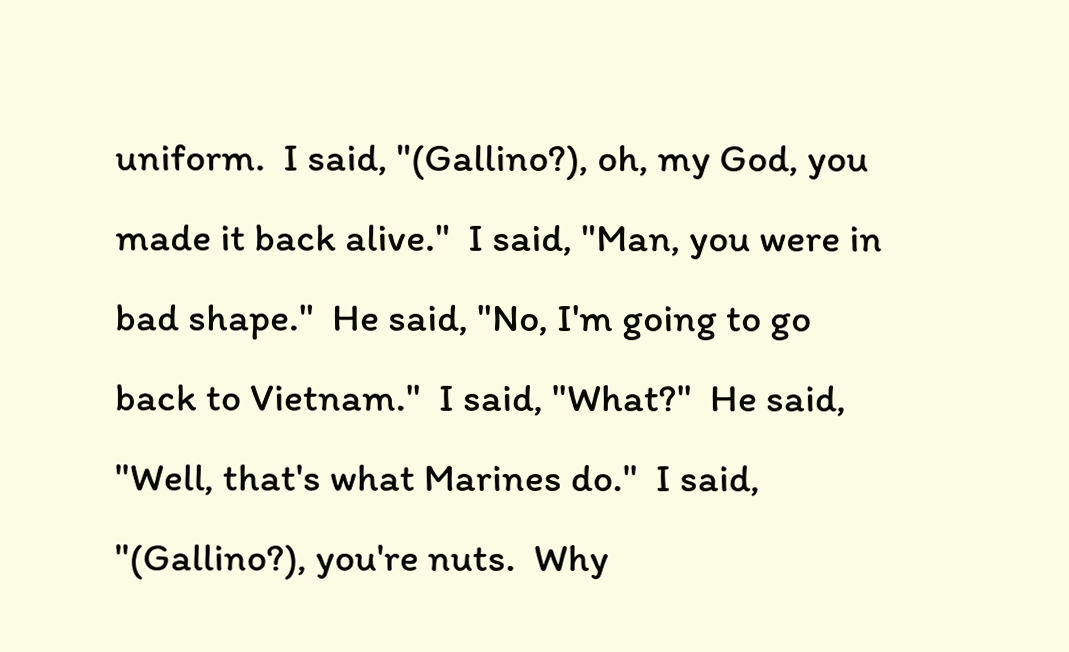uniform.  I said, "(Gallino?), oh, my God, you made it back alive."  I said, "Man, you were in bad shape."  He said, "No, I'm going to go back to Vietnam."  I said, "What?"  He said, "Well, that's what Marines do."  I said, "(Gallino?), you're nuts.  Why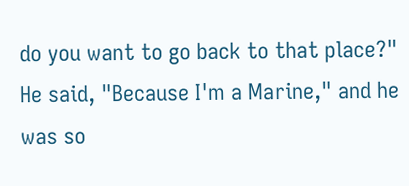do you want to go back to that place?"  He said, "Because I'm a Marine," and he was so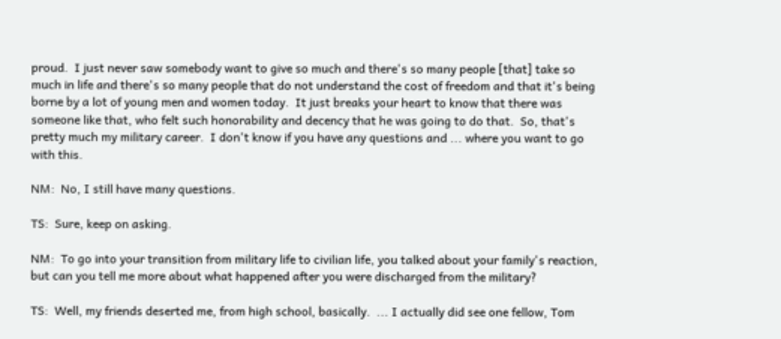proud.  I just never saw somebody want to give so much and there's so many people [that] take so much in life and there's so many people that do not understand the cost of freedom and that it's being borne by a lot of young men and women today.  It just breaks your heart to know that there was someone like that, who felt such honorability and decency that he was going to do that.  So, that's pretty much my military career.  I don't know if you have any questions and ... where you want to go with this.

NM:  No, I still have many questions.

TS:  Sure, keep on asking.

NM:  To go into your transition from military life to civilian life, you talked about your family's reaction, but can you tell me more about what happened after you were discharged from the military?

TS:  Well, my friends deserted me, from high school, basically.  ... I actually did see one fellow, Tom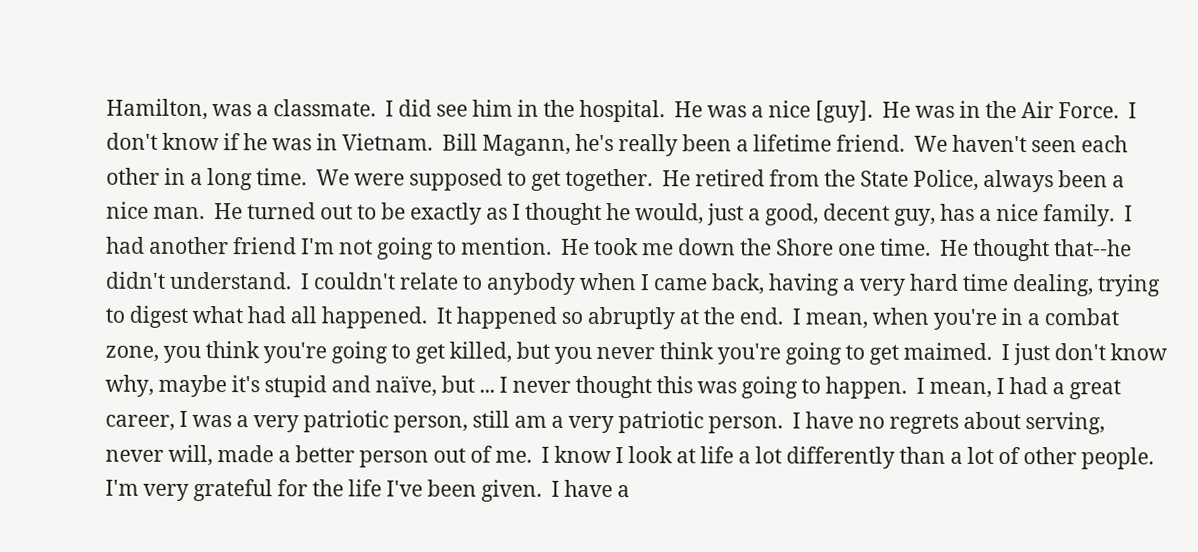Hamilton, was a classmate.  I did see him in the hospital.  He was a nice [guy].  He was in the Air Force.  I don't know if he was in Vietnam.  Bill Magann, he's really been a lifetime friend.  We haven't seen each other in a long time.  We were supposed to get together.  He retired from the State Police, always been a nice man.  He turned out to be exactly as I thought he would, just a good, decent guy, has a nice family.  I had another friend I'm not going to mention.  He took me down the Shore one time.  He thought that--he didn't understand.  I couldn't relate to anybody when I came back, having a very hard time dealing, trying to digest what had all happened.  It happened so abruptly at the end.  I mean, when you're in a combat zone, you think you're going to get killed, but you never think you're going to get maimed.  I just don't know why, maybe it's stupid and naïve, but ... I never thought this was going to happen.  I mean, I had a great career, I was a very patriotic person, still am a very patriotic person.  I have no regrets about serving, never will, made a better person out of me.  I know I look at life a lot differently than a lot of other people.  I'm very grateful for the life I've been given.  I have a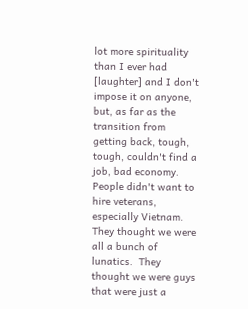lot more spirituality than I ever had [laughter] and I don't impose it on anyone, but, as far as the transition from getting back, tough, tough, couldn't find a job, bad economy.  People didn't want to hire veterans, especially Vietnam.  They thought we were all a bunch of lunatics.  They thought we were guys that were just a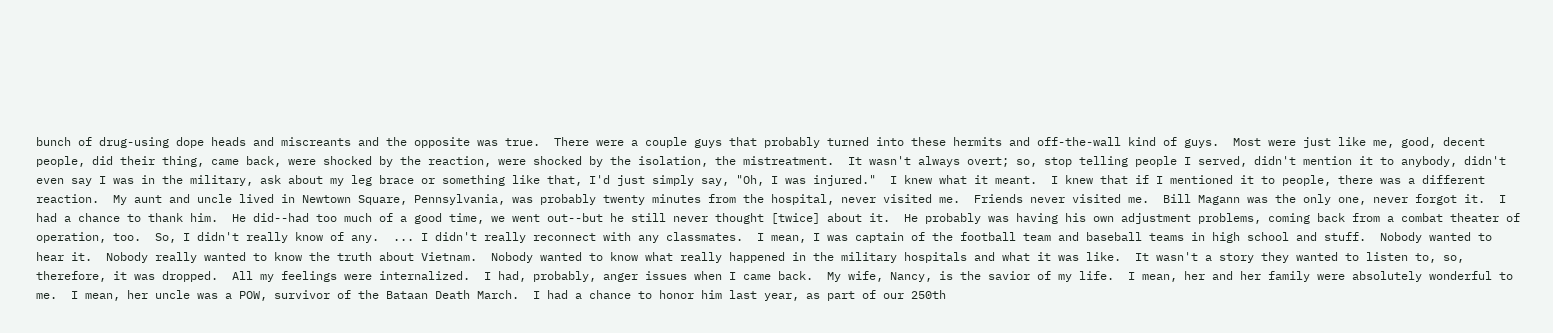bunch of drug-using dope heads and miscreants and the opposite was true.  There were a couple guys that probably turned into these hermits and off-the-wall kind of guys.  Most were just like me, good, decent people, did their thing, came back, were shocked by the reaction, were shocked by the isolation, the mistreatment.  It wasn't always overt; so, stop telling people I served, didn't mention it to anybody, didn't even say I was in the military, ask about my leg brace or something like that, I'd just simply say, "Oh, I was injured."  I knew what it meant.  I knew that if I mentioned it to people, there was a different reaction.  My aunt and uncle lived in Newtown Square, Pennsylvania, was probably twenty minutes from the hospital, never visited me.  Friends never visited me.  Bill Magann was the only one, never forgot it.  I had a chance to thank him.  He did--had too much of a good time, we went out--but he still never thought [twice] about it.  He probably was having his own adjustment problems, coming back from a combat theater of operation, too.  So, I didn't really know of any.  ... I didn't really reconnect with any classmates.  I mean, I was captain of the football team and baseball teams in high school and stuff.  Nobody wanted to hear it.  Nobody really wanted to know the truth about Vietnam.  Nobody wanted to know what really happened in the military hospitals and what it was like.  It wasn't a story they wanted to listen to, so, therefore, it was dropped.  All my feelings were internalized.  I had, probably, anger issues when I came back.  My wife, Nancy, is the savior of my life.  I mean, her and her family were absolutely wonderful to me.  I mean, her uncle was a POW, survivor of the Bataan Death March.  I had a chance to honor him last year, as part of our 250th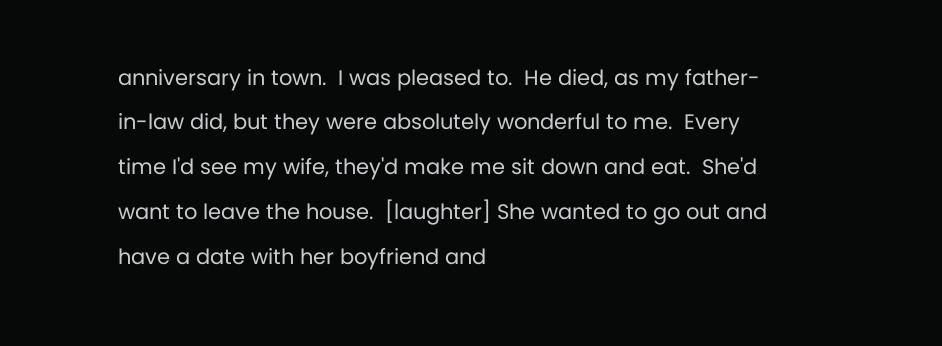anniversary in town.  I was pleased to.  He died, as my father-in-law did, but they were absolutely wonderful to me.  Every time I'd see my wife, they'd make me sit down and eat.  She'd want to leave the house.  [laughter] She wanted to go out and have a date with her boyfriend and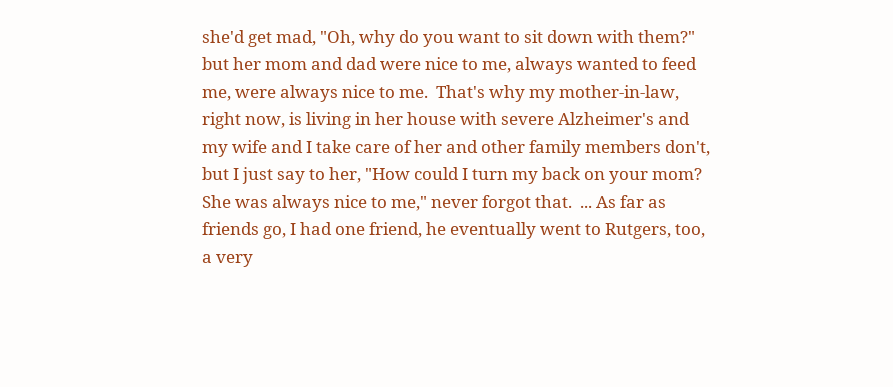she'd get mad, "Oh, why do you want to sit down with them?" but her mom and dad were nice to me, always wanted to feed me, were always nice to me.  That's why my mother-in-law, right now, is living in her house with severe Alzheimer's and my wife and I take care of her and other family members don't, but I just say to her, "How could I turn my back on your mom?  She was always nice to me," never forgot that.  ... As far as friends go, I had one friend, he eventually went to Rutgers, too, a very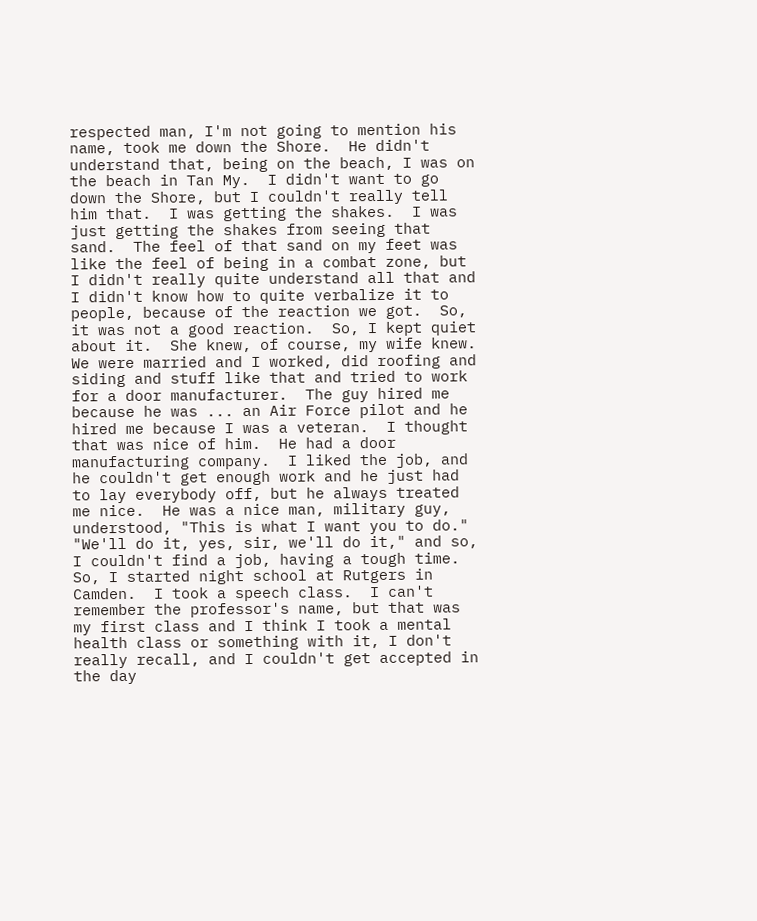respected man, I'm not going to mention his name, took me down the Shore.  He didn't understand that, being on the beach, I was on the beach in Tan My.  I didn't want to go down the Shore, but I couldn't really tell him that.  I was getting the shakes.  I was just getting the shakes from seeing that sand.  The feel of that sand on my feet was like the feel of being in a combat zone, but I didn't really quite understand all that and I didn't know how to quite verbalize it to people, because of the reaction we got.  So, it was not a good reaction.  So, I kept quiet about it.  She knew, of course, my wife knew.  We were married and I worked, did roofing and siding and stuff like that and tried to work for a door manufacturer.  The guy hired me because he was ... an Air Force pilot and he hired me because I was a veteran.  I thought that was nice of him.  He had a door manufacturing company.  I liked the job, and he couldn't get enough work and he just had to lay everybody off, but he always treated me nice.  He was a nice man, military guy, understood, "This is what I want you to do."  "We'll do it, yes, sir, we'll do it," and so, I couldn't find a job, having a tough time.  So, I started night school at Rutgers in Camden.  I took a speech class.  I can't remember the professor's name, but that was my first class and I think I took a mental health class or something with it, I don't really recall, and I couldn't get accepted in the day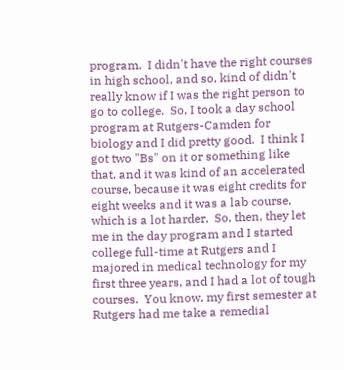program.  I didn't have the right courses in high school, and so, kind of didn't really know if I was the right person to go to college.  So, I took a day school program at Rutgers-Camden for biology and I did pretty good.  I think I got two "Bs" on it or something like that, and it was kind of an accelerated course, because it was eight credits for eight weeks and it was a lab course, which is a lot harder.  So, then, they let me in the day program and I started college full-time at Rutgers and I majored in medical technology for my first three years, and I had a lot of tough courses.  You know, my first semester at Rutgers had me take a remedial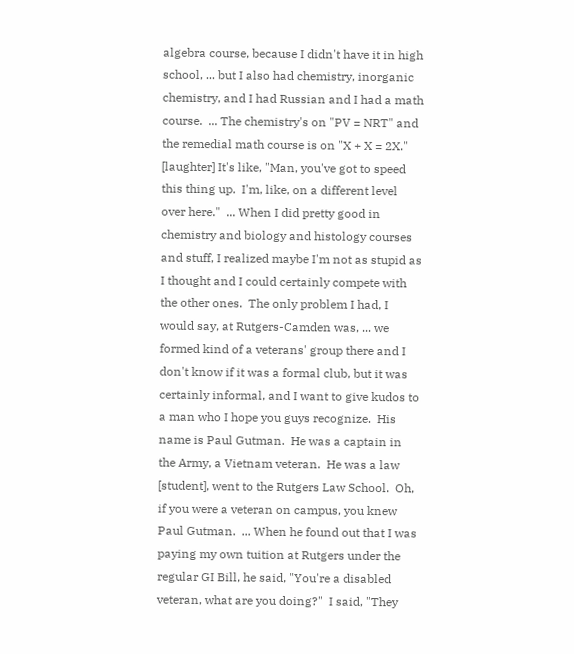algebra course, because I didn't have it in high school, ... but I also had chemistry, inorganic chemistry, and I had Russian and I had a math course.  ... The chemistry's on "PV = NRT" and the remedial math course is on "X + X = 2X."  [laughter] It's like, "Man, you've got to speed this thing up.  I'm, like, on a different level over here."  ... When I did pretty good in chemistry and biology and histology courses and stuff, I realized maybe I'm not as stupid as I thought and I could certainly compete with the other ones.  The only problem I had, I would say, at Rutgers-Camden was, ... we formed kind of a veterans' group there and I don't know if it was a formal club, but it was certainly informal, and I want to give kudos to a man who I hope you guys recognize.  His name is Paul Gutman.  He was a captain in the Army, a Vietnam veteran.  He was a law [student], went to the Rutgers Law School.  Oh, if you were a veteran on campus, you knew Paul Gutman.  ... When he found out that I was paying my own tuition at Rutgers under the regular GI Bill, he said, "You're a disabled veteran, what are you doing?"  I said, "They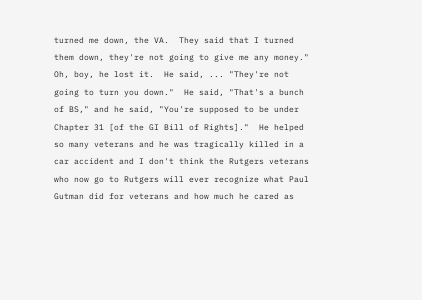turned me down, the VA.  They said that I turned them down, they're not going to give me any money."  Oh, boy, he lost it.  He said, ... "They're not going to turn you down."  He said, "That's a bunch of BS," and he said, "You're supposed to be under Chapter 31 [of the GI Bill of Rights]."  He helped so many veterans and he was tragically killed in a car accident and I don't think the Rutgers veterans who now go to Rutgers will ever recognize what Paul Gutman did for veterans and how much he cared as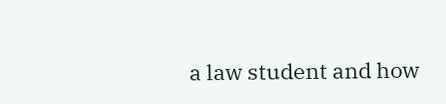a law student and how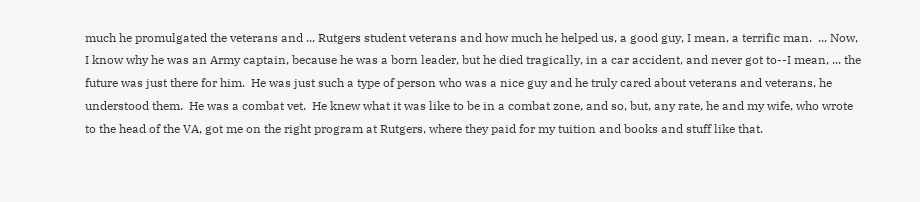much he promulgated the veterans and ... Rutgers student veterans and how much he helped us, a good guy, I mean, a terrific man.  ... Now, I know why he was an Army captain, because he was a born leader, but he died tragically, in a car accident, and never got to--I mean, ... the future was just there for him.  He was just such a type of person who was a nice guy and he truly cared about veterans and veterans, he understood them.  He was a combat vet.  He knew what it was like to be in a combat zone, and so, but, any rate, he and my wife, who wrote to the head of the VA, got me on the right program at Rutgers, where they paid for my tuition and books and stuff like that.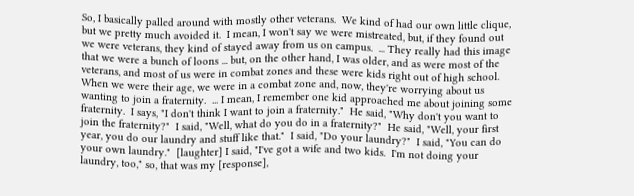So, I basically palled around with mostly other veterans.  We kind of had our own little clique, but we pretty much avoided it.  I mean, I won't say we were mistreated, but, if they found out we were veterans, they kind of stayed away from us on campus.  ... They really had this image that we were a bunch of loons ... but, on the other hand, I was older, and as were most of the veterans, and most of us were in combat zones and these were kids right out of high school.  When we were their age, we were in a combat zone and, now, they're worrying about us wanting to join a fraternity.  ... I mean, I remember one kid approached me about joining some fraternity.  I says, "I don't think I want to join a fraternity."  He said, "Why don't you want to join the fraternity?"  I said, "Well, what do you do in a fraternity?"  He said, "Well, your first year, you do our laundry and stuff like that."  I said, "Do your laundry?"  I said, "You can do your own laundry."  [laughter] I said, "I've got a wife and two kids.  I'm not doing your laundry, too," so, that was my [response],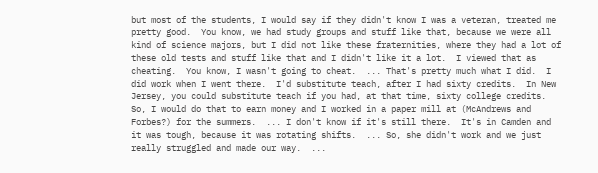but most of the students, I would say if they didn't know I was a veteran, treated me pretty good.  You know, we had study groups and stuff like that, because we were all kind of science majors, but I did not like these fraternities, where they had a lot of these old tests and stuff like that and I didn't like it a lot.  I viewed that as cheating.  You know, I wasn't going to cheat.  ... That's pretty much what I did.  I did work when I went there.  I'd substitute teach, after I had sixty credits.  In New Jersey, you could substitute teach if you had, at that time, sixty college credits.  So, I would do that to earn money and I worked in a paper mill at (McAndrews and Forbes?) for the summers.  ... I don't know if it's still there.  It's in Camden and it was tough, because it was rotating shifts.  ... So, she didn't work and we just really struggled and made our way.  ...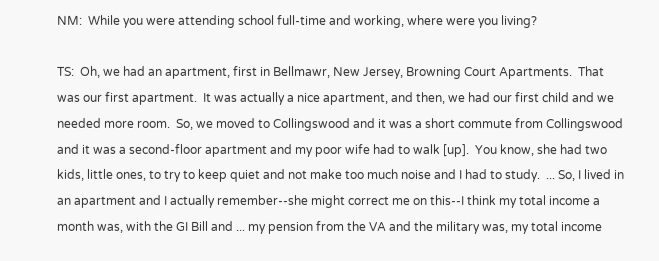NM:  While you were attending school full-time and working, where were you living?

TS:  Oh, we had an apartment, first in Bellmawr, New Jersey, Browning Court Apartments.  That was our first apartment.  It was actually a nice apartment, and then, we had our first child and we needed more room.  So, we moved to Collingswood and it was a short commute from Collingswood and it was a second-floor apartment and my poor wife had to walk [up].  You know, she had two kids, little ones, to try to keep quiet and not make too much noise and I had to study.  ... So, I lived in an apartment and I actually remember--she might correct me on this--I think my total income a month was, with the GI Bill and ... my pension from the VA and the military was, my total income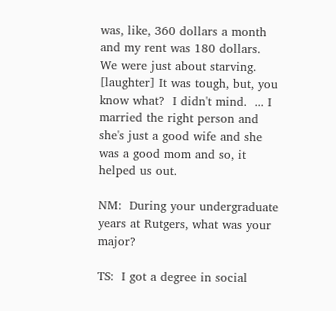was, like, 360 dollars a month and my rent was 180 dollars.  We were just about starving.  [laughter] It was tough, but, you know what?  I didn't mind.  ... I married the right person and she's just a good wife and she was a good mom and so, it helped us out.

NM:  During your undergraduate years at Rutgers, what was your major?

TS:  I got a degree in social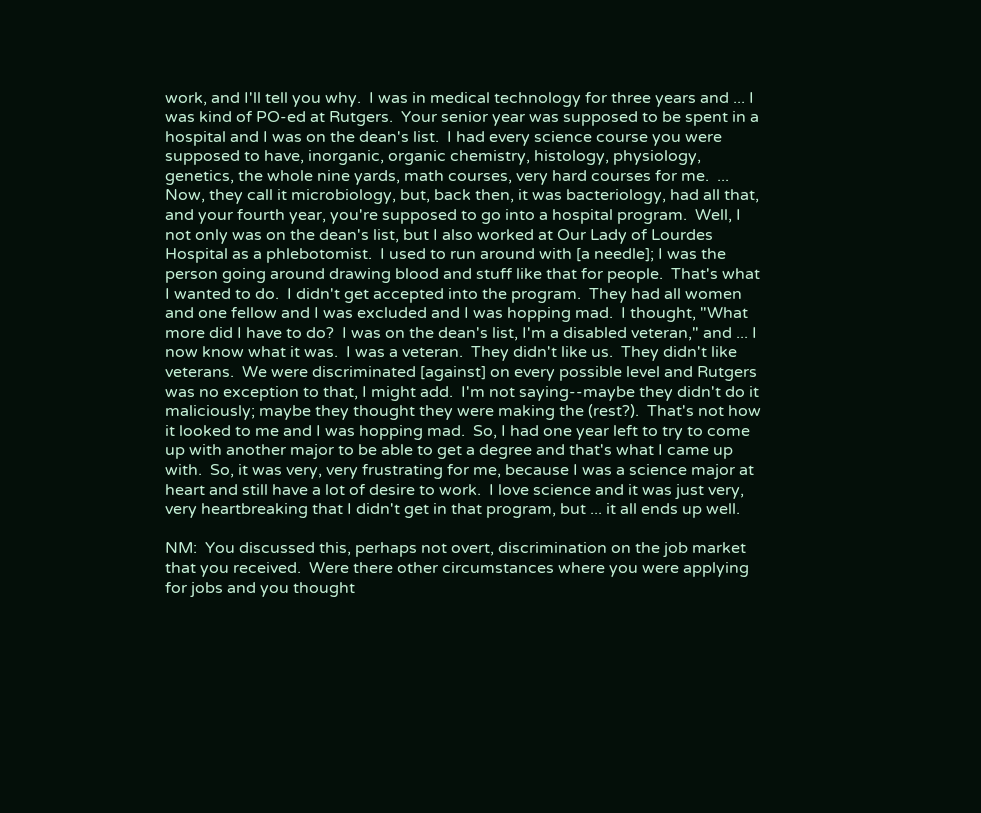work, and I'll tell you why.  I was in medical technology for three years and ... I was kind of PO-ed at Rutgers.  Your senior year was supposed to be spent in a hospital and I was on the dean's list.  I had every science course you were supposed to have, inorganic, organic chemistry, histology, physiology, genetics, the whole nine yards, math courses, very hard courses for me.  ... Now, they call it microbiology, but, back then, it was bacteriology, had all that, and your fourth year, you're supposed to go into a hospital program.  Well, I not only was on the dean's list, but I also worked at Our Lady of Lourdes Hospital as a phlebotomist.  I used to run around with [a needle]; I was the person going around drawing blood and stuff like that for people.  That's what I wanted to do.  I didn't get accepted into the program.  They had all women and one fellow and I was excluded and I was hopping mad.  I thought, "What more did I have to do?  I was on the dean's list, I'm a disabled veteran," and ... I now know what it was.  I was a veteran.  They didn't like us.  They didn't like veterans.  We were discriminated [against] on every possible level and Rutgers was no exception to that, I might add.  I'm not saying--maybe they didn't do it maliciously; maybe they thought they were making the (rest?).  That's not how it looked to me and I was hopping mad.  So, I had one year left to try to come up with another major to be able to get a degree and that's what I came up with.  So, it was very, very frustrating for me, because I was a science major at heart and still have a lot of desire to work.  I love science and it was just very, very heartbreaking that I didn't get in that program, but ... it all ends up well.

NM:  You discussed this, perhaps not overt, discrimination on the job market that you received.  Were there other circumstances where you were applying for jobs and you thought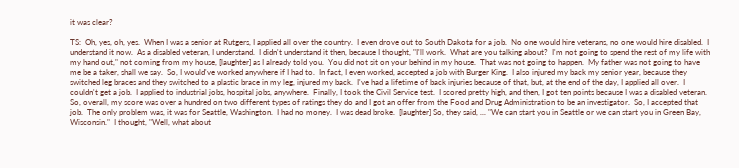it was clear?

TS:  Oh, yes, oh, yes.  When I was a senior at Rutgers, I applied all over the country.  I even drove out to South Dakota for a job.  No one would hire veterans, no one would hire disabled.  I understand it now.  As a disabled veteran, I understand.  I didn't understand it then, because I thought, "I'll work.  What are you talking about?  I'm not going to spend the rest of my life with my hand out," not coming from my house, [laughter] as I already told you.  You did not sit on your behind in my house.  That was not going to happen.  My father was not going to have me be a taker, shall we say.  So, I would've worked anywhere if I had to.  In fact, I even worked, accepted a job with Burger King.  I also injured my back my senior year, because they switched leg braces and they switched to a plastic brace in my leg, injured my back.  I've had a lifetime of back injuries because of that, but, at the end of the day, I applied all over.  I couldn't get a job.  I applied to industrial jobs, hospital jobs, anywhere.  Finally, I took the Civil Service test.  I scored pretty high, and then, I got ten points because I was a disabled veteran.  So, overall, my score was over a hundred on two different types of ratings they do and I got an offer from the Food and Drug Administration to be an investigator.  So, I accepted that job.  The only problem was, it was for Seattle, Washington.  I had no money.  I was dead broke.  [laughter] So, they said, ... "We can start you in Seattle or we can start you in Green Bay, Wisconsin."  I thought, "Well, what about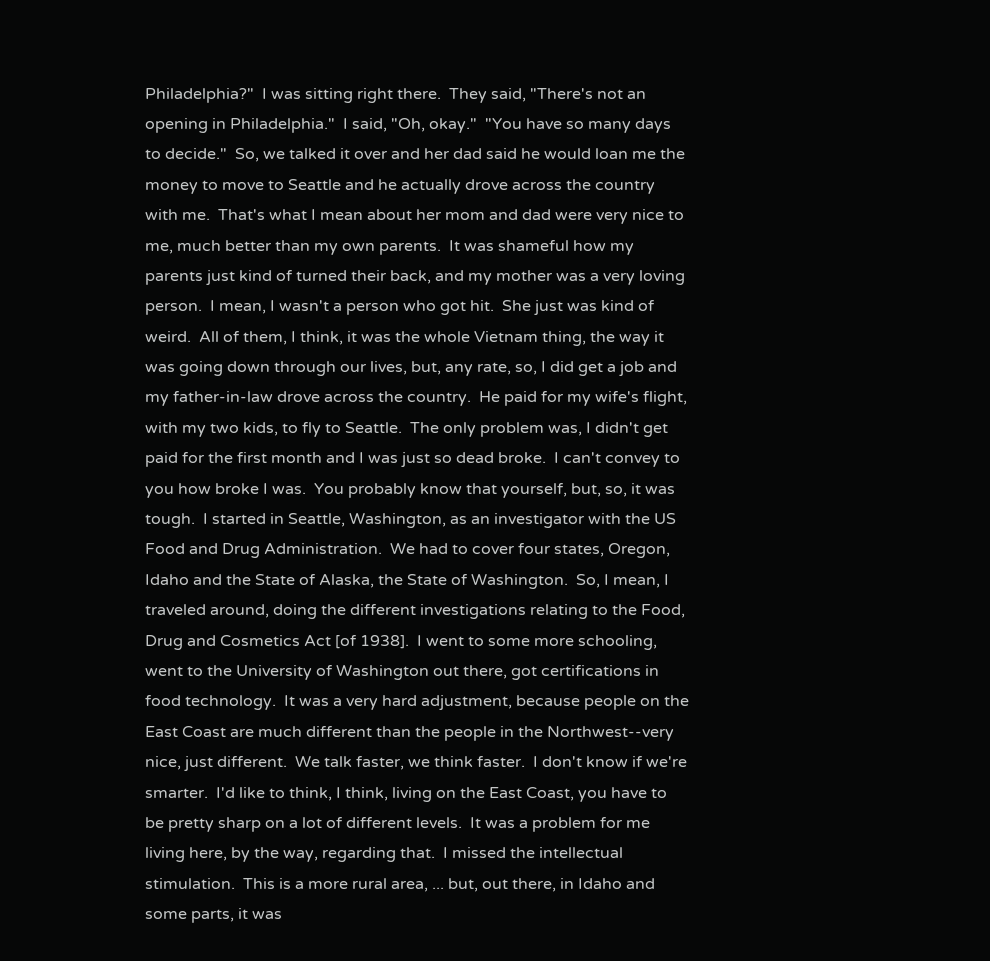Philadelphia?"  I was sitting right there.  They said, "There's not an opening in Philadelphia."  I said, "Oh, okay."  "You have so many days to decide."  So, we talked it over and her dad said he would loan me the money to move to Seattle and he actually drove across the country with me.  That's what I mean about her mom and dad were very nice to me, much better than my own parents.  It was shameful how my parents just kind of turned their back, and my mother was a very loving person.  I mean, I wasn't a person who got hit.  She just was kind of weird.  All of them, I think, it was the whole Vietnam thing, the way it was going down through our lives, but, any rate, so, I did get a job and my father-in-law drove across the country.  He paid for my wife's flight, with my two kids, to fly to Seattle.  The only problem was, I didn't get paid for the first month and I was just so dead broke.  I can't convey to you how broke I was.  You probably know that yourself, but, so, it was tough.  I started in Seattle, Washington, as an investigator with the US Food and Drug Administration.  We had to cover four states, Oregon, Idaho and the State of Alaska, the State of Washington.  So, I mean, I traveled around, doing the different investigations relating to the Food, Drug and Cosmetics Act [of 1938].  I went to some more schooling, went to the University of Washington out there, got certifications in food technology.  It was a very hard adjustment, because people on the East Coast are much different than the people in the Northwest--very nice, just different.  We talk faster, we think faster.  I don't know if we're smarter.  I'd like to think, I think, living on the East Coast, you have to be pretty sharp on a lot of different levels.  It was a problem for me living here, by the way, regarding that.  I missed the intellectual stimulation.  This is a more rural area, ... but, out there, in Idaho and some parts, it was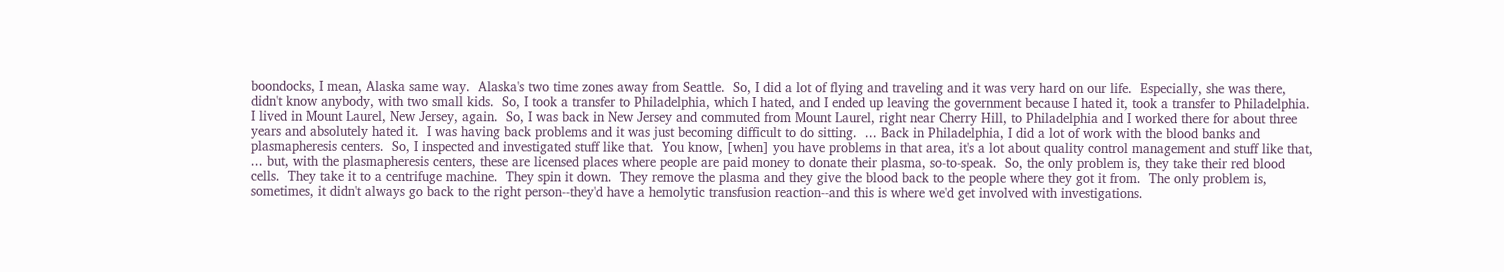boondocks, I mean, Alaska same way.  Alaska's two time zones away from Seattle.  So, I did a lot of flying and traveling and it was very hard on our life.  Especially, she was there, didn't know anybody, with two small kids.  So, I took a transfer to Philadelphia, which I hated, and I ended up leaving the government because I hated it, took a transfer to Philadelphia.  I lived in Mount Laurel, New Jersey, again.  So, I was back in New Jersey and commuted from Mount Laurel, right near Cherry Hill, to Philadelphia and I worked there for about three years and absolutely hated it.  I was having back problems and it was just becoming difficult to do sitting.  ... Back in Philadelphia, I did a lot of work with the blood banks and plasmapheresis centers.  So, I inspected and investigated stuff like that.  You know, [when] you have problems in that area, it's a lot about quality control management and stuff like that, ... but, with the plasmapheresis centers, these are licensed places where people are paid money to donate their plasma, so-to-speak.  So, the only problem is, they take their red blood cells.  They take it to a centrifuge machine.  They spin it down.  They remove the plasma and they give the blood back to the people where they got it from.  The only problem is, sometimes, it didn't always go back to the right person--they'd have a hemolytic transfusion reaction--and this is where we'd get involved with investigations.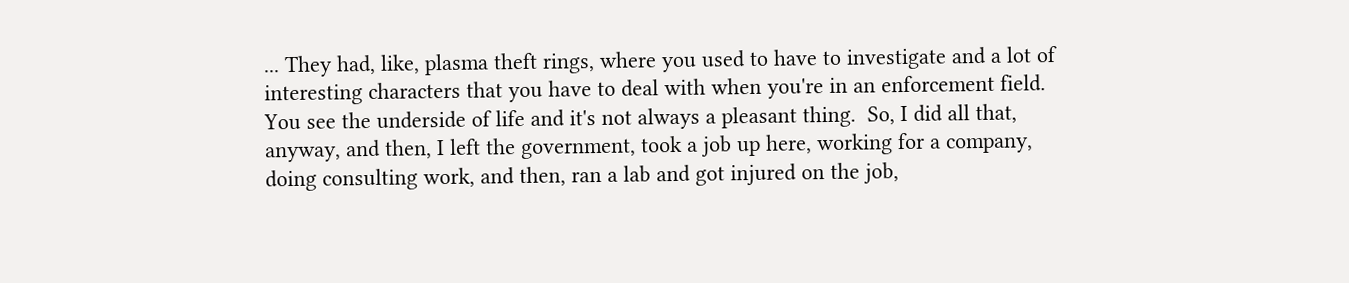... They had, like, plasma theft rings, where you used to have to investigate and a lot of interesting characters that you have to deal with when you're in an enforcement field.  You see the underside of life and it's not always a pleasant thing.  So, I did all that, anyway, and then, I left the government, took a job up here, working for a company, doing consulting work, and then, ran a lab and got injured on the job,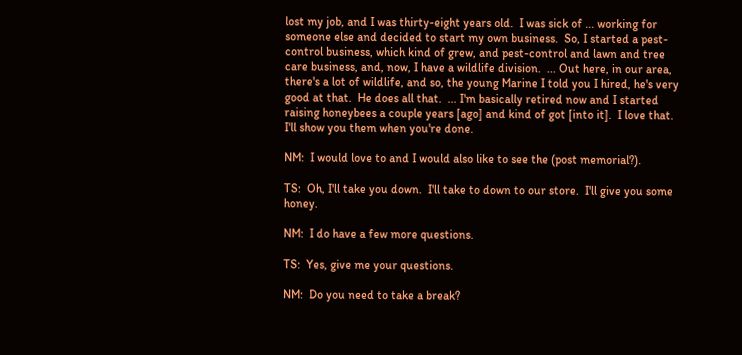lost my job, and I was thirty-eight years old.  I was sick of ... working for someone else and decided to start my own business.  So, I started a pest-control business, which kind of grew, and pest-control and lawn and tree care business, and, now, I have a wildlife division.  ... Out here, in our area, there's a lot of wildlife, and so, the young Marine I told you I hired, he's very good at that.  He does all that.  ... I'm basically retired now and I started raising honeybees a couple years [ago] and kind of got [into it].  I love that.  I'll show you them when you're done.

NM:  I would love to and I would also like to see the (post memorial?).

TS:  Oh, I'll take you down.  I'll take to down to our store.  I'll give you some honey.

NM:  I do have a few more questions.

TS:  Yes, give me your questions.

NM:  Do you need to take a break?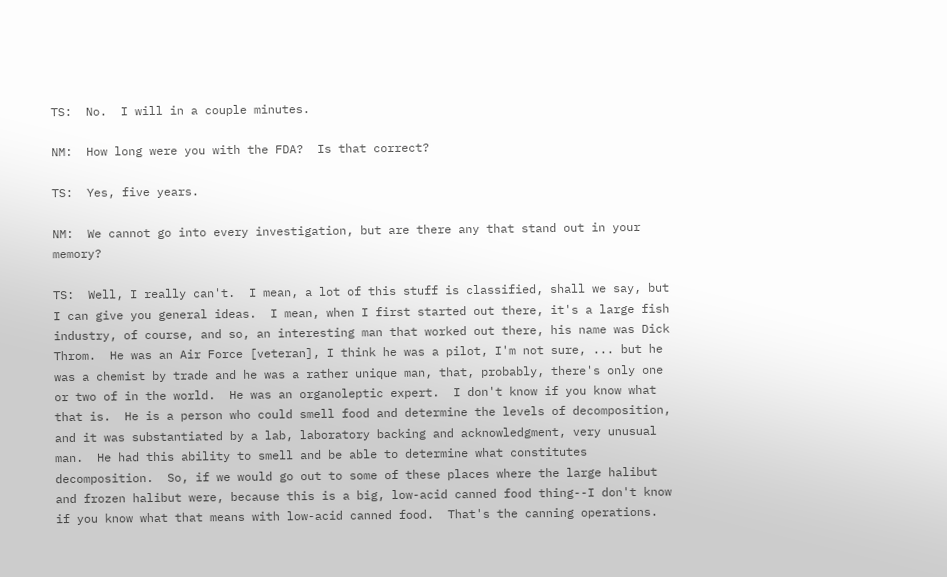TS:  No.  I will in a couple minutes.

NM:  How long were you with the FDA?  Is that correct?

TS:  Yes, five years.

NM:  We cannot go into every investigation, but are there any that stand out in your memory?

TS:  Well, I really can't.  I mean, a lot of this stuff is classified, shall we say, but I can give you general ideas.  I mean, when I first started out there, it's a large fish industry, of course, and so, an interesting man that worked out there, his name was Dick Throm.  He was an Air Force [veteran], I think he was a pilot, I'm not sure, ... but he was a chemist by trade and he was a rather unique man, that, probably, there's only one or two of in the world.  He was an organoleptic expert.  I don't know if you know what that is.  He is a person who could smell food and determine the levels of decomposition, and it was substantiated by a lab, laboratory backing and acknowledgment, very unusual man.  He had this ability to smell and be able to determine what constitutes decomposition.  So, if we would go out to some of these places where the large halibut and frozen halibut were, because this is a big, low-acid canned food thing--I don't know if you know what that means with low-acid canned food.  That's the canning operations.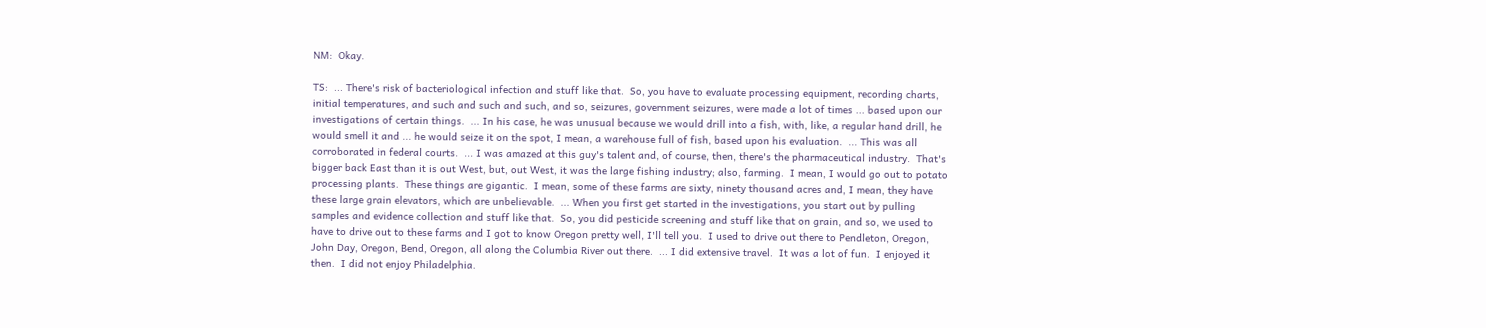NM:  Okay.

TS:  ... There's risk of bacteriological infection and stuff like that.  So, you have to evaluate processing equipment, recording charts, initial temperatures, and such and such and such, and so, seizures, government seizures, were made a lot of times ... based upon our investigations of certain things.  ... In his case, he was unusual because we would drill into a fish, with, like, a regular hand drill, he would smell it and ... he would seize it on the spot, I mean, a warehouse full of fish, based upon his evaluation.  ... This was all corroborated in federal courts.  ... I was amazed at this guy's talent and, of course, then, there's the pharmaceutical industry.  That's bigger back East than it is out West, but, out West, it was the large fishing industry; also, farming.  I mean, I would go out to potato processing plants.  These things are gigantic.  I mean, some of these farms are sixty, ninety thousand acres and, I mean, they have these large grain elevators, which are unbelievable.  ... When you first get started in the investigations, you start out by pulling samples and evidence collection and stuff like that.  So, you did pesticide screening and stuff like that on grain, and so, we used to have to drive out to these farms and I got to know Oregon pretty well, I'll tell you.  I used to drive out there to Pendleton, Oregon, John Day, Oregon, Bend, Oregon, all along the Columbia River out there.  ... I did extensive travel.  It was a lot of fun.  I enjoyed it then.  I did not enjoy Philadelphia.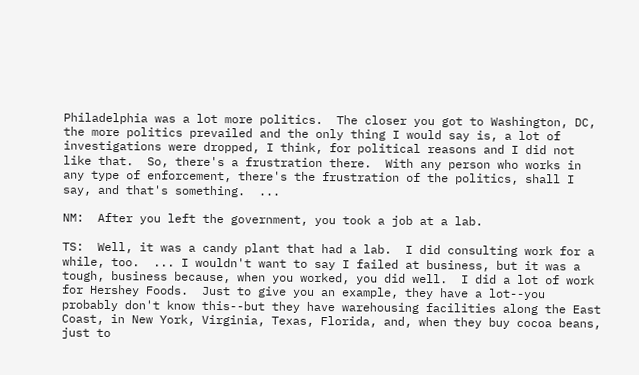Philadelphia was a lot more politics.  The closer you got to Washington, DC, the more politics prevailed and the only thing I would say is, a lot of investigations were dropped, I think, for political reasons and I did not like that.  So, there's a frustration there.  With any person who works in any type of enforcement, there's the frustration of the politics, shall I say, and that's something.  ...

NM:  After you left the government, you took a job at a lab.

TS:  Well, it was a candy plant that had a lab.  I did consulting work for a while, too.  ... I wouldn't want to say I failed at business, but it was a tough, business because, when you worked, you did well.  I did a lot of work for Hershey Foods.  Just to give you an example, they have a lot--you probably don't know this--but they have warehousing facilities along the East Coast, in New York, Virginia, Texas, Florida, and, when they buy cocoa beans, just to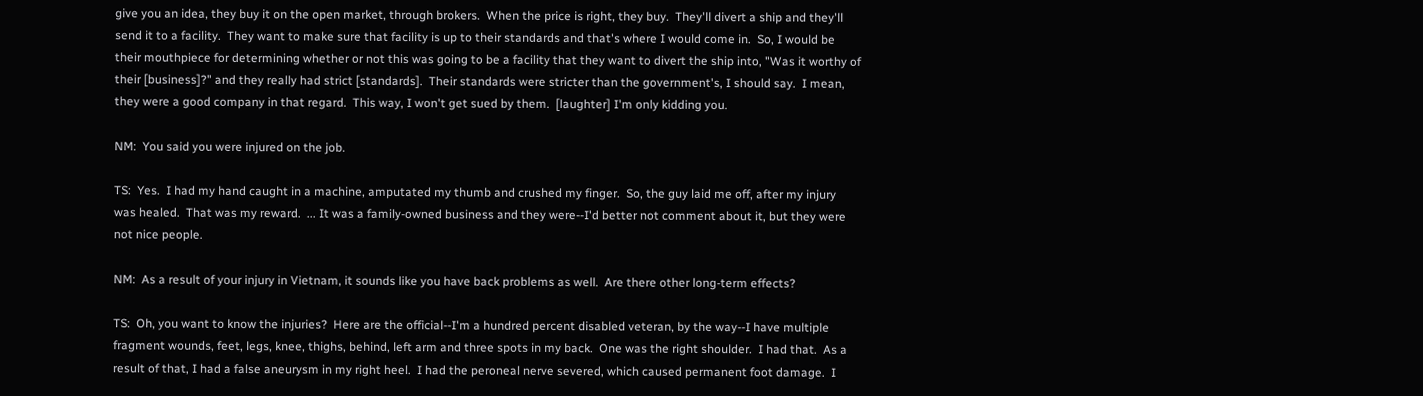give you an idea, they buy it on the open market, through brokers.  When the price is right, they buy.  They'll divert a ship and they'll send it to a facility.  They want to make sure that facility is up to their standards and that's where I would come in.  So, I would be their mouthpiece for determining whether or not this was going to be a facility that they want to divert the ship into, "Was it worthy of their [business]?" and they really had strict [standards].  Their standards were stricter than the government's, I should say.  I mean, they were a good company in that regard.  This way, I won't get sued by them.  [laughter] I'm only kidding you.

NM:  You said you were injured on the job.

TS:  Yes.  I had my hand caught in a machine, amputated my thumb and crushed my finger.  So, the guy laid me off, after my injury was healed.  That was my reward.  ... It was a family-owned business and they were--I'd better not comment about it, but they were not nice people.

NM:  As a result of your injury in Vietnam, it sounds like you have back problems as well.  Are there other long-term effects?

TS:  Oh, you want to know the injuries?  Here are the official--I'm a hundred percent disabled veteran, by the way--I have multiple fragment wounds, feet, legs, knee, thighs, behind, left arm and three spots in my back.  One was the right shoulder.  I had that.  As a result of that, I had a false aneurysm in my right heel.  I had the peroneal nerve severed, which caused permanent foot damage.  I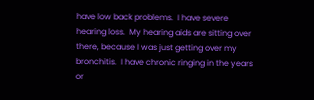have low back problems.  I have severe hearing loss.  My hearing aids are sitting over there, because I was just getting over my bronchitis.  I have chronic ringing in the years or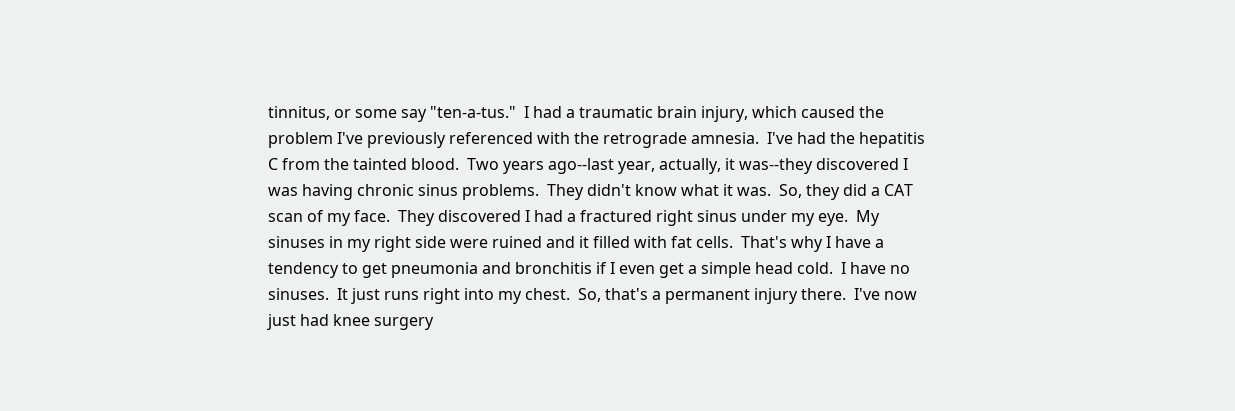tinnitus, or some say "ten-a-tus."  I had a traumatic brain injury, which caused the problem I've previously referenced with the retrograde amnesia.  I've had the hepatitis C from the tainted blood.  Two years ago--last year, actually, it was--they discovered I was having chronic sinus problems.  They didn't know what it was.  So, they did a CAT scan of my face.  They discovered I had a fractured right sinus under my eye.  My sinuses in my right side were ruined and it filled with fat cells.  That's why I have a tendency to get pneumonia and bronchitis if I even get a simple head cold.  I have no sinuses.  It just runs right into my chest.  So, that's a permanent injury there.  I've now just had knee surgery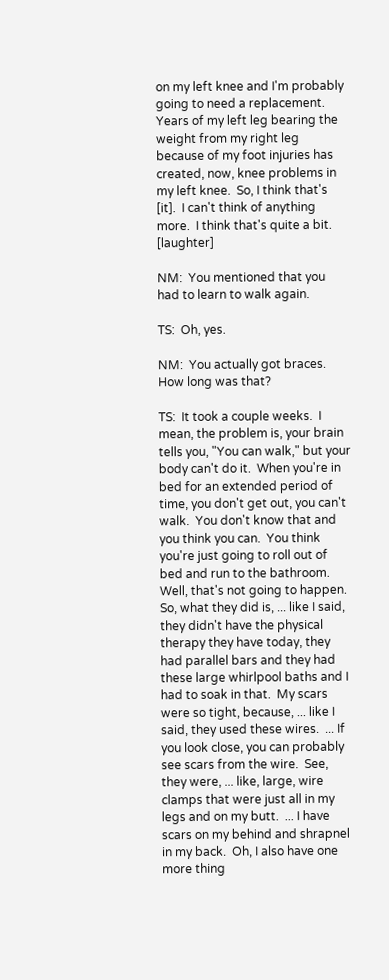on my left knee and I'm probably going to need a replacement.  Years of my left leg bearing the weight from my right leg because of my foot injuries has created, now, knee problems in my left knee.  So, I think that's [it].  I can't think of anything more.  I think that's quite a bit.  [laughter]

NM:  You mentioned that you had to learn to walk again.

TS:  Oh, yes.

NM:  You actually got braces.  How long was that?

TS:  It took a couple weeks.  I mean, the problem is, your brain tells you, "You can walk," but your body can't do it.  When you're in bed for an extended period of time, you don't get out, you can't walk.  You don't know that and you think you can.  You think you're just going to roll out of bed and run to the bathroom.  Well, that's not going to happen.  So, what they did is, ... like I said, they didn't have the physical therapy they have today, they had parallel bars and they had these large whirlpool baths and I had to soak in that.  My scars were so tight, because, ... like I said, they used these wires.  ... If you look close, you can probably see scars from the wire.  See, they were, ... like, large, wire clamps that were just all in my legs and on my butt.  ... I have scars on my behind and shrapnel in my back.  Oh, I also have one more thing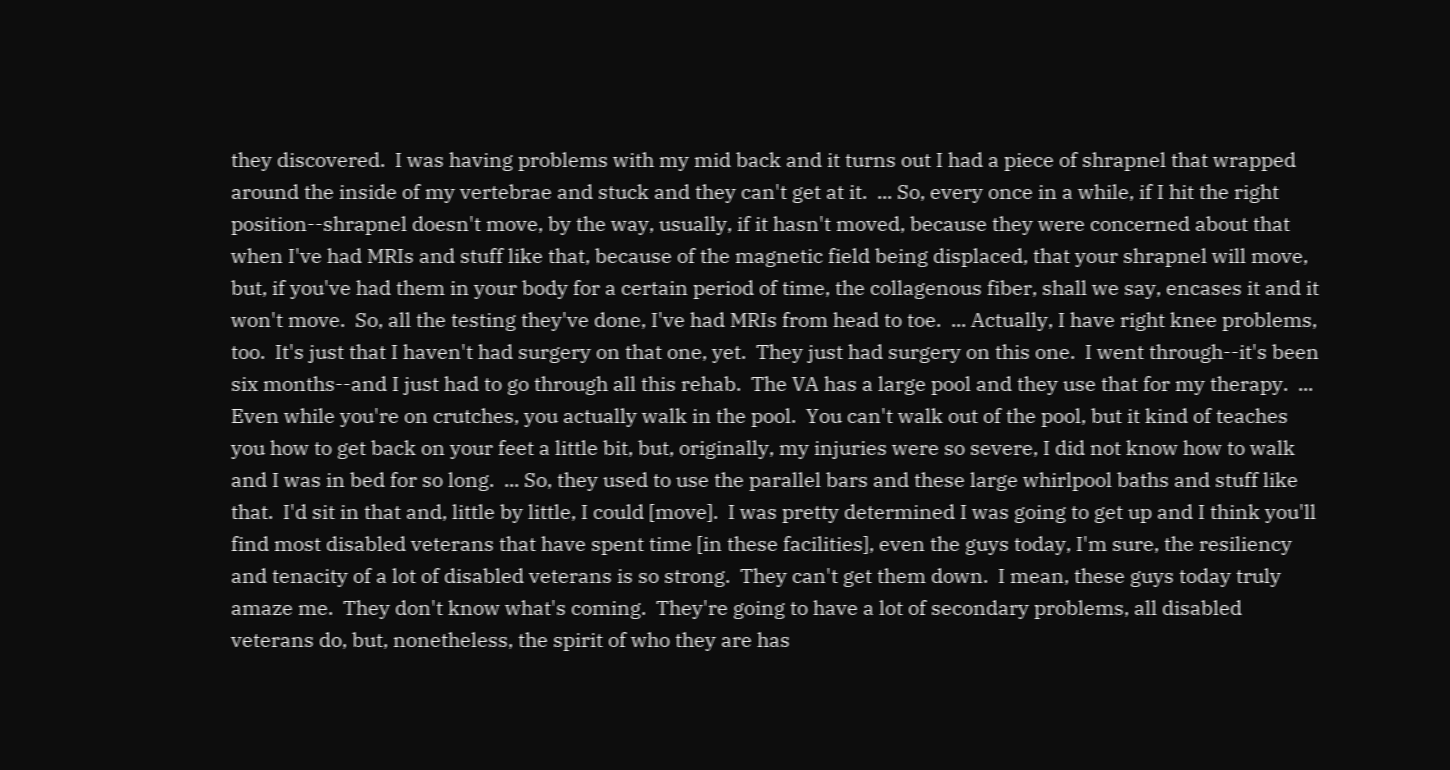they discovered.  I was having problems with my mid back and it turns out I had a piece of shrapnel that wrapped around the inside of my vertebrae and stuck and they can't get at it.  ... So, every once in a while, if I hit the right position--shrapnel doesn't move, by the way, usually, if it hasn't moved, because they were concerned about that when I've had MRIs and stuff like that, because of the magnetic field being displaced, that your shrapnel will move, but, if you've had them in your body for a certain period of time, the collagenous fiber, shall we say, encases it and it won't move.  So, all the testing they've done, I've had MRIs from head to toe.  ... Actually, I have right knee problems, too.  It's just that I haven't had surgery on that one, yet.  They just had surgery on this one.  I went through--it's been six months--and I just had to go through all this rehab.  The VA has a large pool and they use that for my therapy.  ... Even while you're on crutches, you actually walk in the pool.  You can't walk out of the pool, but it kind of teaches you how to get back on your feet a little bit, but, originally, my injuries were so severe, I did not know how to walk and I was in bed for so long.  ... So, they used to use the parallel bars and these large whirlpool baths and stuff like that.  I'd sit in that and, little by little, I could [move].  I was pretty determined I was going to get up and I think you'll find most disabled veterans that have spent time [in these facilities], even the guys today, I'm sure, the resiliency and tenacity of a lot of disabled veterans is so strong.  They can't get them down.  I mean, these guys today truly amaze me.  They don't know what's coming.  They're going to have a lot of secondary problems, all disabled veterans do, but, nonetheless, the spirit of who they are has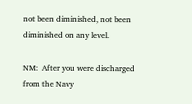not been diminished, not been diminished on any level.

NM:  After you were discharged from the Navy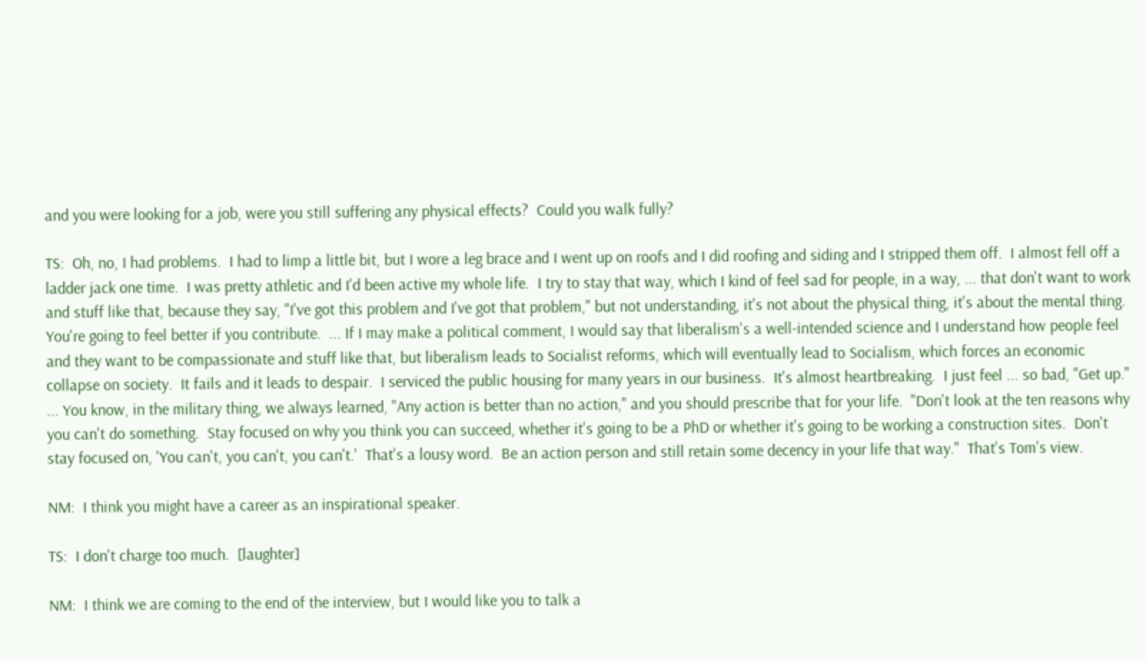and you were looking for a job, were you still suffering any physical effects?  Could you walk fully?

TS:  Oh, no, I had problems.  I had to limp a little bit, but I wore a leg brace and I went up on roofs and I did roofing and siding and I stripped them off.  I almost fell off a ladder jack one time.  I was pretty athletic and I'd been active my whole life.  I try to stay that way, which I kind of feel sad for people, in a way, ... that don't want to work and stuff like that, because they say, "I've got this problem and I've got that problem," but not understanding, it's not about the physical thing, it's about the mental thing.  You're going to feel better if you contribute.  ... If I may make a political comment, I would say that liberalism's a well-intended science and I understand how people feel and they want to be compassionate and stuff like that, but liberalism leads to Socialist reforms, which will eventually lead to Socialism, which forces an economic collapse on society.  It fails and it leads to despair.  I serviced the public housing for many years in our business.  It's almost heartbreaking.  I just feel ... so bad, "Get up."  ... You know, in the military thing, we always learned, "Any action is better than no action," and you should prescribe that for your life.  "Don't look at the ten reasons why you can't do something.  Stay focused on why you think you can succeed, whether it's going to be a PhD or whether it's going to be working a construction sites.  Don't stay focused on, 'You can't, you can't, you can't.'  That's a lousy word.  Be an action person and still retain some decency in your life that way."  That's Tom's view.

NM:  I think you might have a career as an inspirational speaker.

TS:  I don't charge too much.  [laughter]

NM:  I think we are coming to the end of the interview, but I would like you to talk a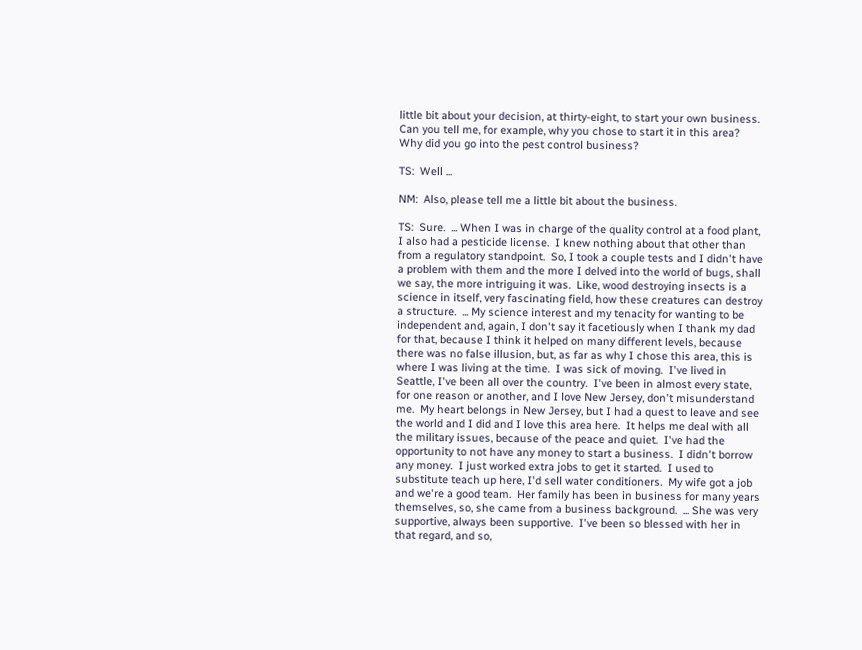little bit about your decision, at thirty-eight, to start your own business.  Can you tell me, for example, why you chose to start it in this area?  Why did you go into the pest control business?

TS:  Well ...

NM:  Also, please tell me a little bit about the business.

TS:  Sure.  ... When I was in charge of the quality control at a food plant, I also had a pesticide license.  I knew nothing about that other than from a regulatory standpoint.  So, I took a couple tests and I didn't have a problem with them and the more I delved into the world of bugs, shall we say, the more intriguing it was.  Like, wood destroying insects is a science in itself, very fascinating field, how these creatures can destroy a structure.  ... My science interest and my tenacity for wanting to be independent and, again, I don't say it facetiously when I thank my dad for that, because I think it helped on many different levels, because there was no false illusion, but, as far as why I chose this area, this is where I was living at the time.  I was sick of moving.  I've lived in Seattle, I've been all over the country.  I've been in almost every state, for one reason or another, and I love New Jersey, don't misunderstand me.  My heart belongs in New Jersey, but I had a quest to leave and see the world and I did and I love this area here.  It helps me deal with all the military issues, because of the peace and quiet.  I've had the opportunity to not have any money to start a business.  I didn't borrow any money.  I just worked extra jobs to get it started.  I used to substitute teach up here, I'd sell water conditioners.  My wife got a job and we're a good team.  Her family has been in business for many years themselves, so, she came from a business background.  ... She was very supportive, always been supportive.  I've been so blessed with her in that regard, and so,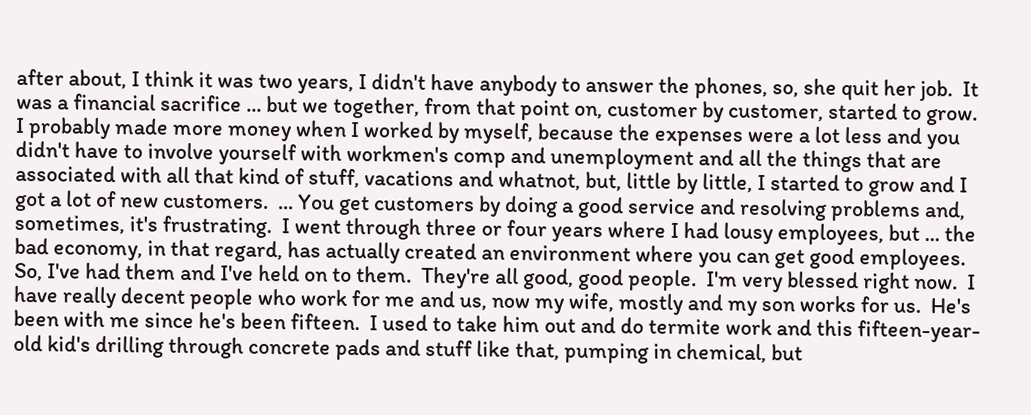after about, I think it was two years, I didn't have anybody to answer the phones, so, she quit her job.  It was a financial sacrifice ... but we together, from that point on, customer by customer, started to grow.  I probably made more money when I worked by myself, because the expenses were a lot less and you didn't have to involve yourself with workmen's comp and unemployment and all the things that are associated with all that kind of stuff, vacations and whatnot, but, little by little, I started to grow and I got a lot of new customers.  ... You get customers by doing a good service and resolving problems and, sometimes, it's frustrating.  I went through three or four years where I had lousy employees, but ... the bad economy, in that regard, has actually created an environment where you can get good employees.  So, I've had them and I've held on to them.  They're all good, good people.  I'm very blessed right now.  I have really decent people who work for me and us, now my wife, mostly and my son works for us.  He's been with me since he's been fifteen.  I used to take him out and do termite work and this fifteen-year-old kid's drilling through concrete pads and stuff like that, pumping in chemical, but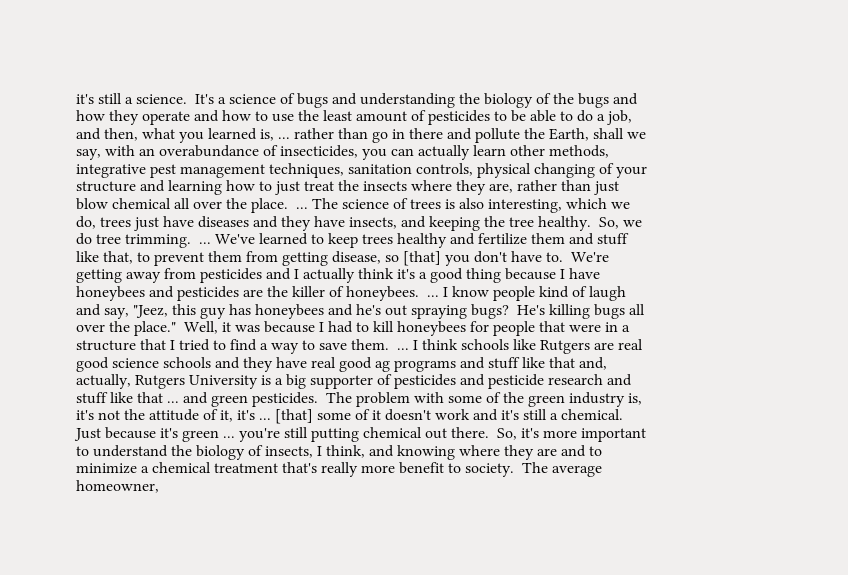it's still a science.  It's a science of bugs and understanding the biology of the bugs and how they operate and how to use the least amount of pesticides to be able to do a job, and then, what you learned is, ... rather than go in there and pollute the Earth, shall we say, with an overabundance of insecticides, you can actually learn other methods, integrative pest management techniques, sanitation controls, physical changing of your structure and learning how to just treat the insects where they are, rather than just blow chemical all over the place.  ... The science of trees is also interesting, which we do, trees just have diseases and they have insects, and keeping the tree healthy.  So, we do tree trimming.  ... We've learned to keep trees healthy and fertilize them and stuff like that, to prevent them from getting disease, so [that] you don't have to.  We're getting away from pesticides and I actually think it's a good thing because I have honeybees and pesticides are the killer of honeybees.  ... I know people kind of laugh and say, "Jeez, this guy has honeybees and he's out spraying bugs?  He's killing bugs all over the place."  Well, it was because I had to kill honeybees for people that were in a structure that I tried to find a way to save them.  ... I think schools like Rutgers are real good science schools and they have real good ag programs and stuff like that and, actually, Rutgers University is a big supporter of pesticides and pesticide research and stuff like that ... and green pesticides.  The problem with some of the green industry is, it's not the attitude of it, it's ... [that] some of it doesn't work and it's still a chemical.  Just because it's green ... you're still putting chemical out there.  So, it's more important to understand the biology of insects, I think, and knowing where they are and to minimize a chemical treatment that's really more benefit to society.  The average homeowner,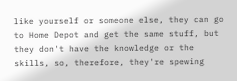like yourself or someone else, they can go to Home Depot and get the same stuff, but they don't have the knowledge or the skills, so, therefore, they're spewing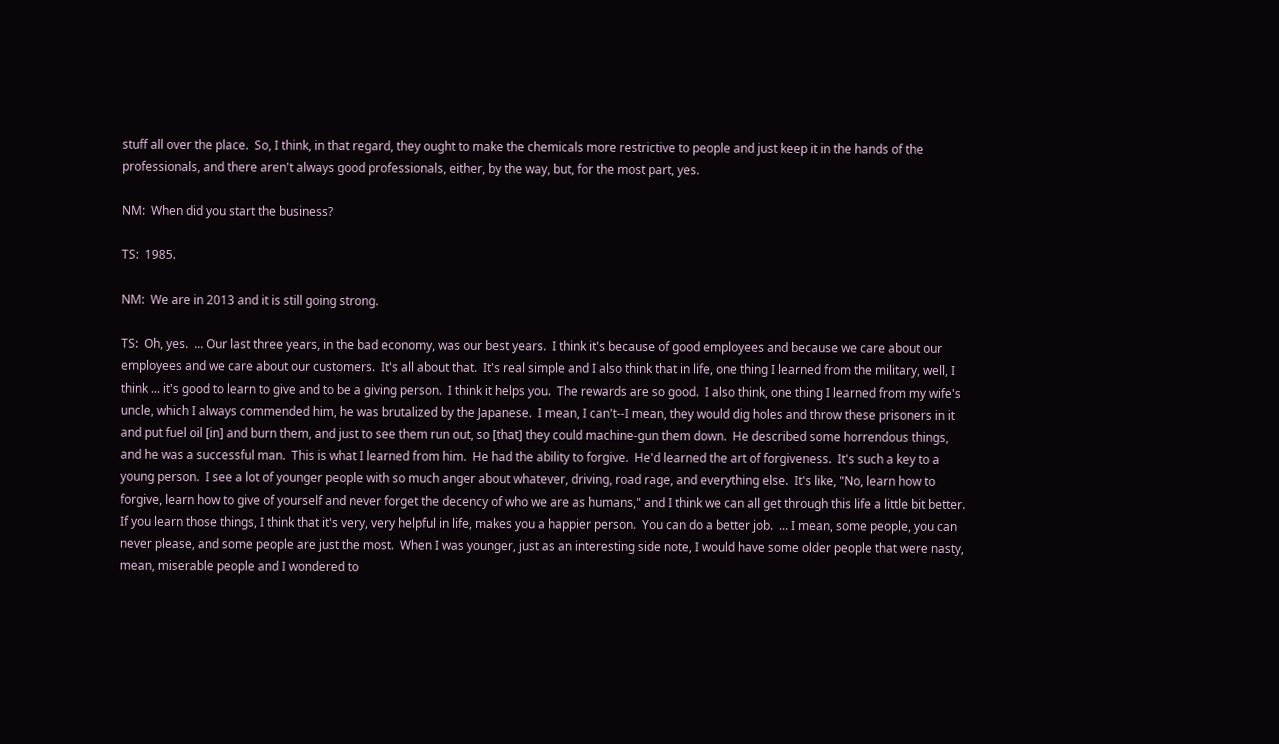stuff all over the place.  So, I think, in that regard, they ought to make the chemicals more restrictive to people and just keep it in the hands of the professionals, and there aren't always good professionals, either, by the way, but, for the most part, yes.

NM:  When did you start the business?

TS:  1985.

NM:  We are in 2013 and it is still going strong.

TS:  Oh, yes.  ... Our last three years, in the bad economy, was our best years.  I think it's because of good employees and because we care about our employees and we care about our customers.  It's all about that.  It's real simple and I also think that in life, one thing I learned from the military, well, I think ... it's good to learn to give and to be a giving person.  I think it helps you.  The rewards are so good.  I also think, one thing I learned from my wife's uncle, which I always commended him, he was brutalized by the Japanese.  I mean, I can't--I mean, they would dig holes and throw these prisoners in it and put fuel oil [in] and burn them, and just to see them run out, so [that] they could machine-gun them down.  He described some horrendous things, and he was a successful man.  This is what I learned from him.  He had the ability to forgive.  He'd learned the art of forgiveness.  It's such a key to a young person.  I see a lot of younger people with so much anger about whatever, driving, road rage, and everything else.  It's like, "No, learn how to forgive, learn how to give of yourself and never forget the decency of who we are as humans," and I think we can all get through this life a little bit better.  If you learn those things, I think that it's very, very helpful in life, makes you a happier person.  You can do a better job.  ... I mean, some people, you can never please, and some people are just the most.  When I was younger, just as an interesting side note, I would have some older people that were nasty, mean, miserable people and I wondered to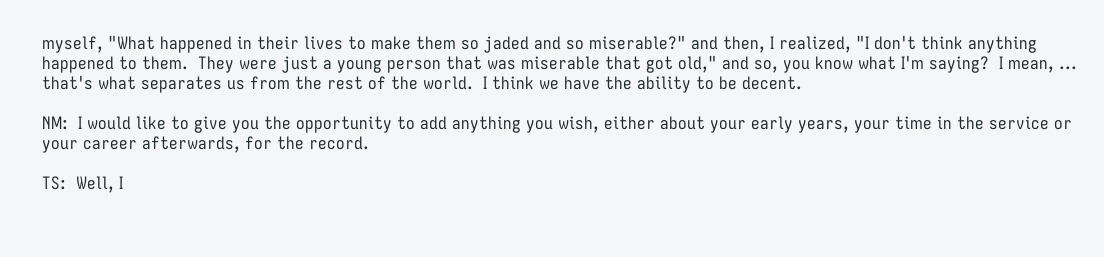myself, "What happened in their lives to make them so jaded and so miserable?" and then, I realized, "I don't think anything happened to them.  They were just a young person that was miserable that got old," and so, you know what I'm saying?  I mean, ... that's what separates us from the rest of the world.  I think we have the ability to be decent.

NM:  I would like to give you the opportunity to add anything you wish, either about your early years, your time in the service or your career afterwards, for the record.

TS:  Well, I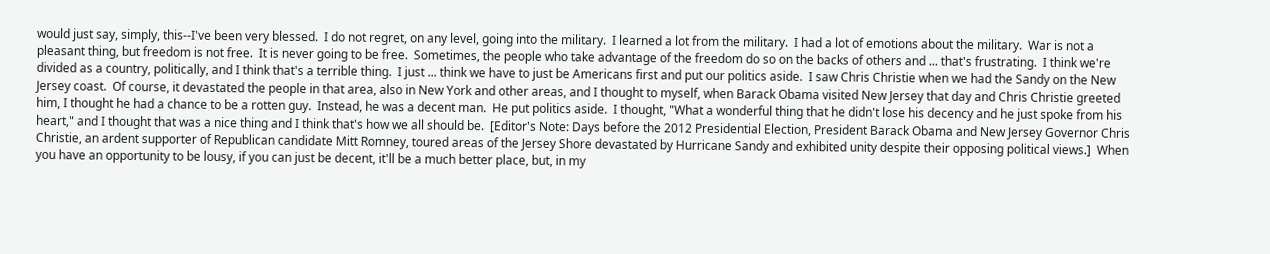would just say, simply, this--I've been very blessed.  I do not regret, on any level, going into the military.  I learned a lot from the military.  I had a lot of emotions about the military.  War is not a pleasant thing, but freedom is not free.  It is never going to be free.  Sometimes, the people who take advantage of the freedom do so on the backs of others and ... that's frustrating.  I think we're divided as a country, politically, and I think that's a terrible thing.  I just ... think we have to just be Americans first and put our politics aside.  I saw Chris Christie when we had the Sandy on the New Jersey coast.  Of course, it devastated the people in that area, also in New York and other areas, and I thought to myself, when Barack Obama visited New Jersey that day and Chris Christie greeted him, I thought he had a chance to be a rotten guy.  Instead, he was a decent man.  He put politics aside.  I thought, "What a wonderful thing that he didn't lose his decency and he just spoke from his heart," and I thought that was a nice thing and I think that's how we all should be.  [Editor's Note: Days before the 2012 Presidential Election, President Barack Obama and New Jersey Governor Chris Christie, an ardent supporter of Republican candidate Mitt Romney, toured areas of the Jersey Shore devastated by Hurricane Sandy and exhibited unity despite their opposing political views.]  When you have an opportunity to be lousy, if you can just be decent, it'll be a much better place, but, in my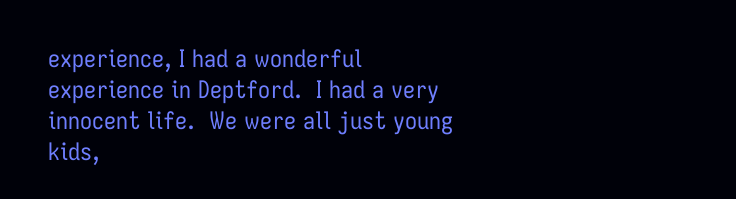experience, I had a wonderful experience in Deptford.  I had a very innocent life.  We were all just young kids,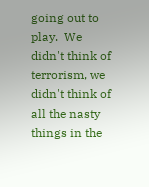going out to play.  We didn't think of terrorism, we didn't think of all the nasty things in the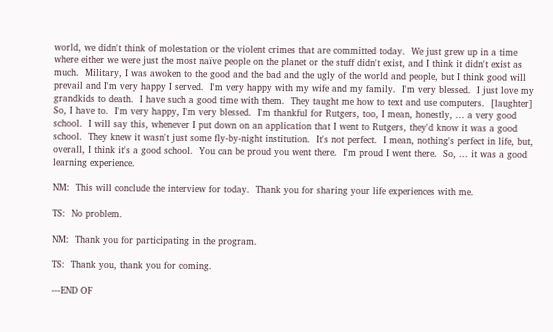world, we didn't think of molestation or the violent crimes that are committed today.  We just grew up in a time where either we were just the most naïve people on the planet or the stuff didn't exist, and I think it didn't exist as much.  Military, I was awoken to the good and the bad and the ugly of the world and people, but I think good will prevail and I'm very happy I served.  I'm very happy with my wife and my family.  I'm very blessed.  I just love my grandkids to death.  I have such a good time with them.  They taught me how to text and use computers.  [laughter] So, I have to.  I'm very happy, I'm very blessed.  I'm thankful for Rutgers, too, I mean, honestly, ... a very good school.  I will say this, whenever I put down on an application that I went to Rutgers, they'd know it was a good school.  They knew it wasn't just some fly-by-night institution.  It's not perfect.  I mean, nothing's perfect in life, but, overall, I think it's a good school.  You can be proud you went there.  I'm proud I went there.  So, ... it was a good learning experience.

NM:  This will conclude the interview for today.  Thank you for sharing your life experiences with me.

TS:  No problem.

NM:  Thank you for participating in the program.

TS:  Thank you, thank you for coming.

---END OF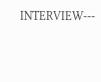INTERVIEW---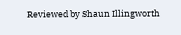Reviewed by Shaun Illingworth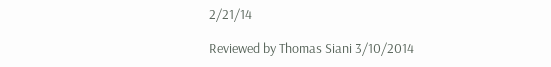2/21/14

Reviewed by Thomas Siani 3/10/2014